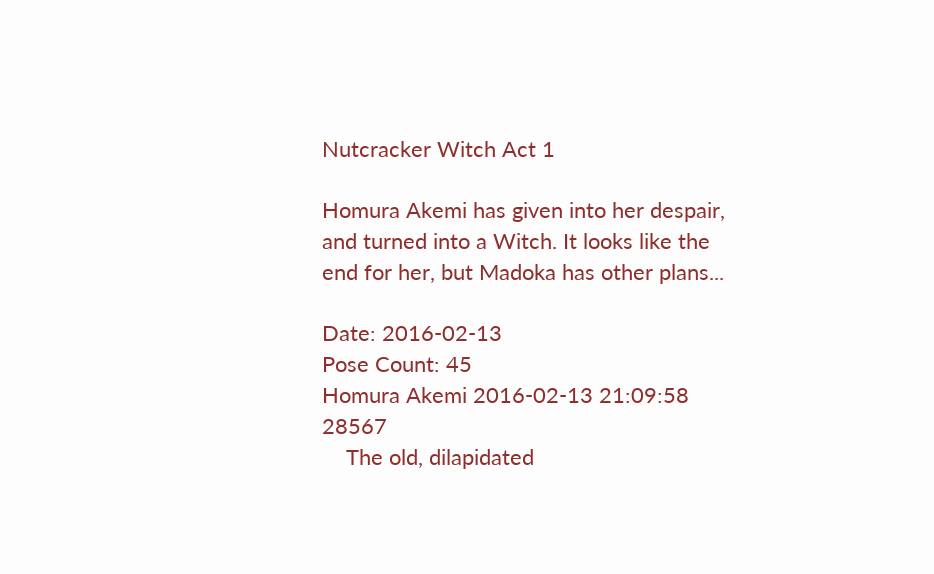Nutcracker Witch Act 1

Homura Akemi has given into her despair, and turned into a Witch. It looks like the end for her, but Madoka has other plans...

Date: 2016-02-13
Pose Count: 45
Homura Akemi 2016-02-13 21:09:58 28567
    The old, dilapidated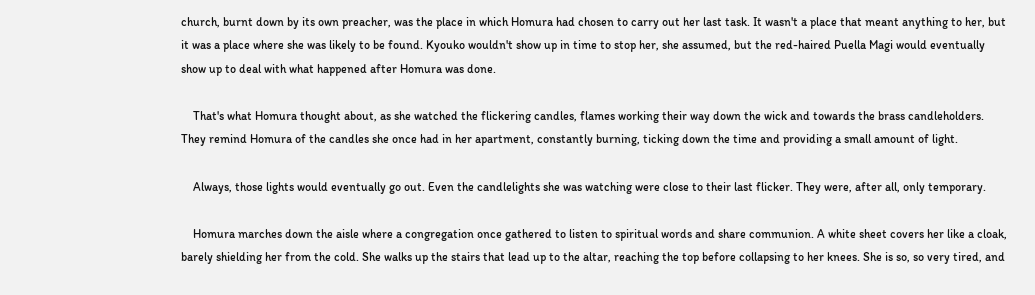church, burnt down by its own preacher, was the place in which Homura had chosen to carry out her last task. It wasn't a place that meant anything to her, but it was a place where she was likely to be found. Kyouko wouldn't show up in time to stop her, she assumed, but the red-haired Puella Magi would eventually show up to deal with what happened after Homura was done.

    That's what Homura thought about, as she watched the flickering candles, flames working their way down the wick and towards the brass candleholders. They remind Homura of the candles she once had in her apartment, constantly burning, ticking down the time and providing a small amount of light.

    Always, those lights would eventually go out. Even the candlelights she was watching were close to their last flicker. They were, after all, only temporary.

    Homura marches down the aisle where a congregation once gathered to listen to spiritual words and share communion. A white sheet covers her like a cloak, barely shielding her from the cold. She walks up the stairs that lead up to the altar, reaching the top before collapsing to her knees. She is so, so very tired, and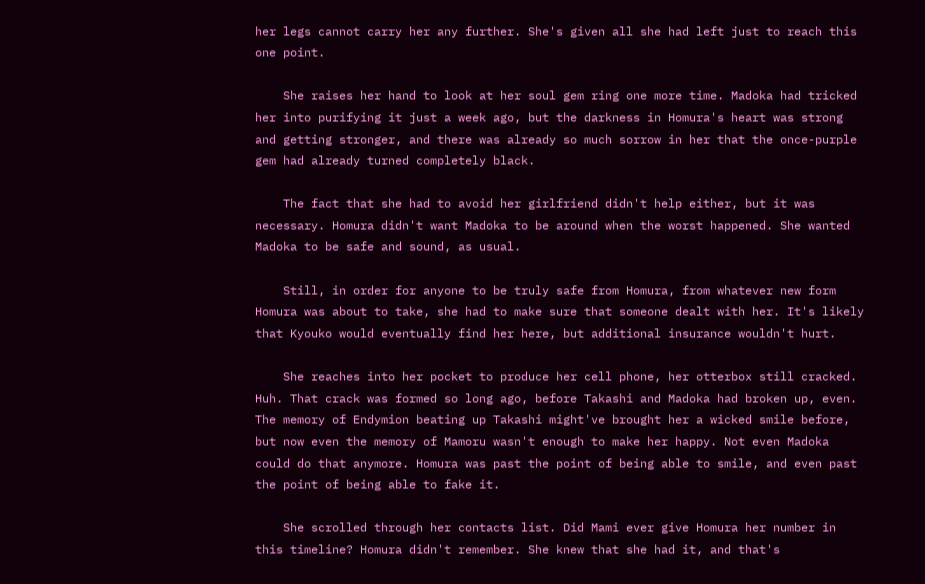her legs cannot carry her any further. She's given all she had left just to reach this one point.

    She raises her hand to look at her soul gem ring one more time. Madoka had tricked her into purifying it just a week ago, but the darkness in Homura's heart was strong and getting stronger, and there was already so much sorrow in her that the once-purple gem had already turned completely black.

    The fact that she had to avoid her girlfriend didn't help either, but it was necessary. Homura didn't want Madoka to be around when the worst happened. She wanted Madoka to be safe and sound, as usual.

    Still, in order for anyone to be truly safe from Homura, from whatever new form Homura was about to take, she had to make sure that someone dealt with her. It's likely that Kyouko would eventually find her here, but additional insurance wouldn't hurt.

    She reaches into her pocket to produce her cell phone, her otterbox still cracked. Huh. That crack was formed so long ago, before Takashi and Madoka had broken up, even. The memory of Endymion beating up Takashi might've brought her a wicked smile before, but now even the memory of Mamoru wasn't enough to make her happy. Not even Madoka could do that anymore. Homura was past the point of being able to smile, and even past the point of being able to fake it.

    She scrolled through her contacts list. Did Mami ever give Homura her number in this timeline? Homura didn't remember. She knew that she had it, and that's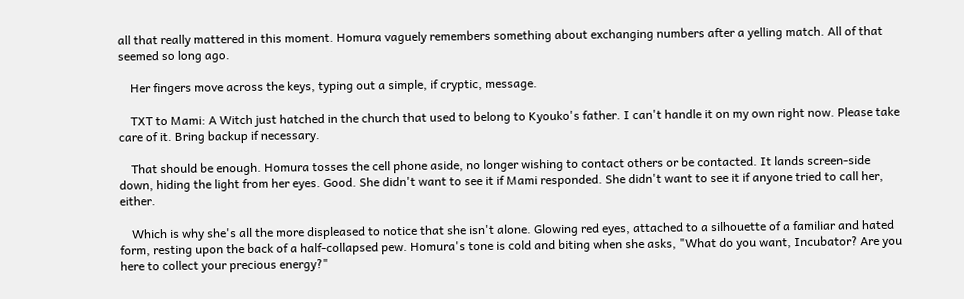all that really mattered in this moment. Homura vaguely remembers something about exchanging numbers after a yelling match. All of that seemed so long ago.

    Her fingers move across the keys, typing out a simple, if cryptic, message.

    TXT to Mami: A Witch just hatched in the church that used to belong to Kyouko's father. I can't handle it on my own right now. Please take care of it. Bring backup if necessary.

    That should be enough. Homura tosses the cell phone aside, no longer wishing to contact others or be contacted. It lands screen-side down, hiding the light from her eyes. Good. She didn't want to see it if Mami responded. She didn't want to see it if anyone tried to call her, either.

    Which is why she's all the more displeased to notice that she isn't alone. Glowing red eyes, attached to a silhouette of a familiar and hated form, resting upon the back of a half-collapsed pew. Homura's tone is cold and biting when she asks, "What do you want, Incubator? Are you here to collect your precious energy?"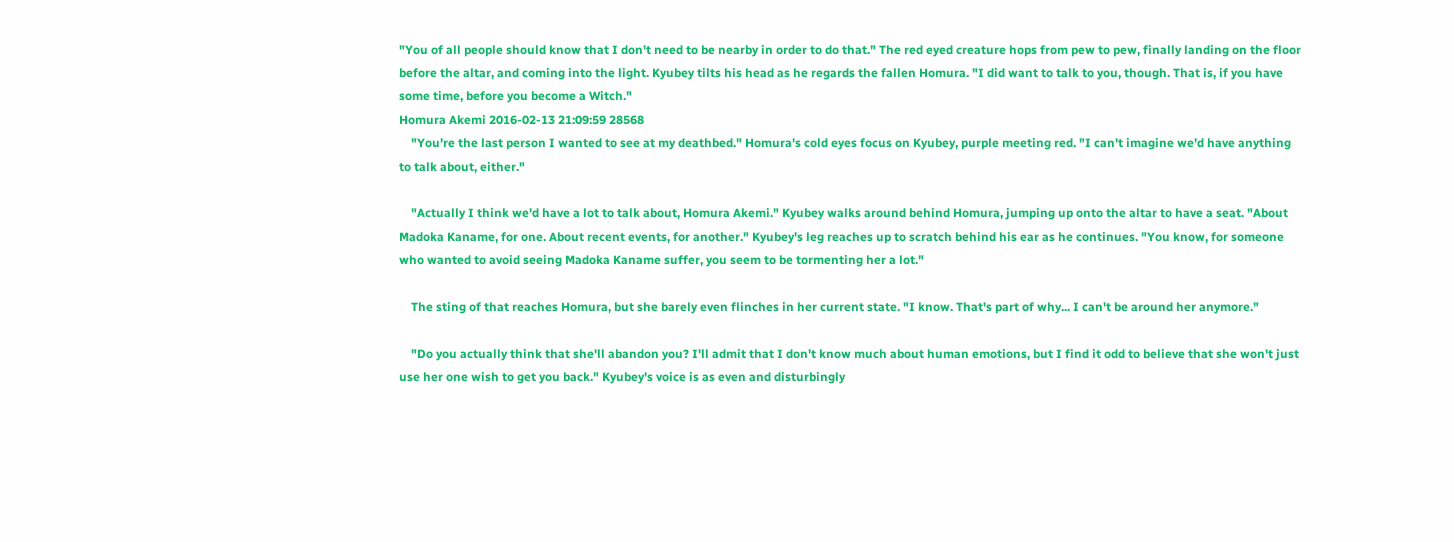"You of all people should know that I don't need to be nearby in order to do that." The red eyed creature hops from pew to pew, finally landing on the floor before the altar, and coming into the light. Kyubey tilts his head as he regards the fallen Homura. "I did want to talk to you, though. That is, if you have some time, before you become a Witch."
Homura Akemi 2016-02-13 21:09:59 28568
    "You're the last person I wanted to see at my deathbed." Homura's cold eyes focus on Kyubey, purple meeting red. "I can't imagine we'd have anything to talk about, either."

    "Actually I think we'd have a lot to talk about, Homura Akemi." Kyubey walks around behind Homura, jumping up onto the altar to have a seat. "About Madoka Kaname, for one. About recent events, for another." Kyubey's leg reaches up to scratch behind his ear as he continues. "You know, for someone who wanted to avoid seeing Madoka Kaname suffer, you seem to be tormenting her a lot."

    The sting of that reaches Homura, but she barely even flinches in her current state. "I know. That's part of why... I can't be around her anymore."

    "Do you actually think that she'll abandon you? I'll admit that I don't know much about human emotions, but I find it odd to believe that she won't just use her one wish to get you back." Kyubey's voice is as even and disturbingly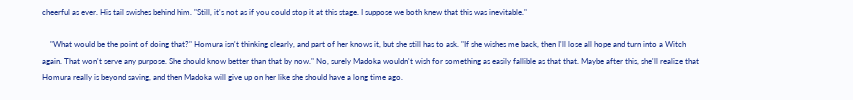cheerful as ever. His tail swishes behind him. "Still, it's not as if you could stop it at this stage. I suppose we both knew that this was inevitable."

    "What would be the point of doing that?" Homura isn't thinking clearly, and part of her knows it, but she still has to ask. "If she wishes me back, then I'll lose all hope and turn into a Witch again. That won't serve any purpose. She should know better than that by now." No, surely Madoka wouldn't wish for something as easily fallible as that that. Maybe after this, she'll realize that Homura really is beyond saving, and then Madoka will give up on her like she should have a long time ago.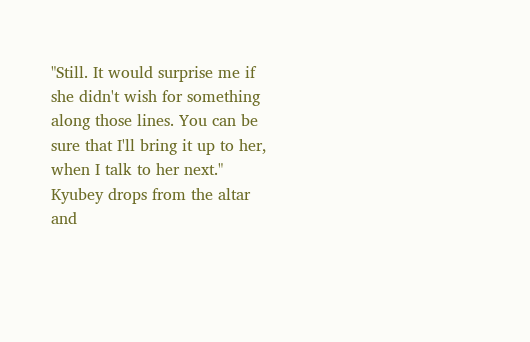"Still. It would surprise me if she didn't wish for something along those lines. You can be sure that I'll bring it up to her, when I talk to her next." Kyubey drops from the altar and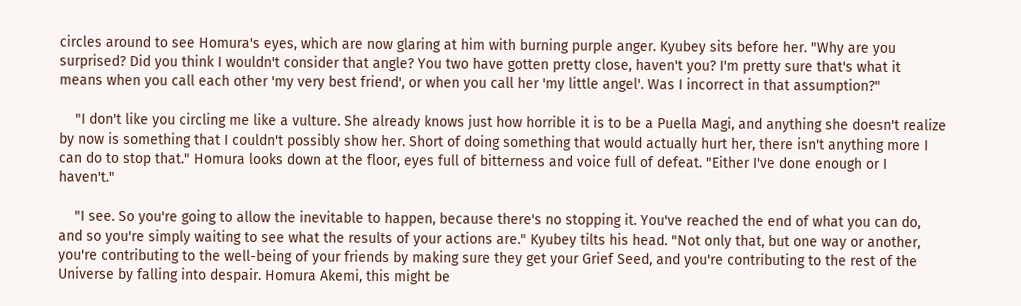circles around to see Homura's eyes, which are now glaring at him with burning purple anger. Kyubey sits before her. "Why are you surprised? Did you think I wouldn't consider that angle? You two have gotten pretty close, haven't you? I'm pretty sure that's what it means when you call each other 'my very best friend', or when you call her 'my little angel'. Was I incorrect in that assumption?"

    "I don't like you circling me like a vulture. She already knows just how horrible it is to be a Puella Magi, and anything she doesn't realize by now is something that I couldn't possibly show her. Short of doing something that would actually hurt her, there isn't anything more I can do to stop that." Homura looks down at the floor, eyes full of bitterness and voice full of defeat. "Either I've done enough or I haven't."

    "I see. So you're going to allow the inevitable to happen, because there's no stopping it. You've reached the end of what you can do, and so you're simply waiting to see what the results of your actions are." Kyubey tilts his head. "Not only that, but one way or another, you're contributing to the well-being of your friends by making sure they get your Grief Seed, and you're contributing to the rest of the Universe by falling into despair. Homura Akemi, this might be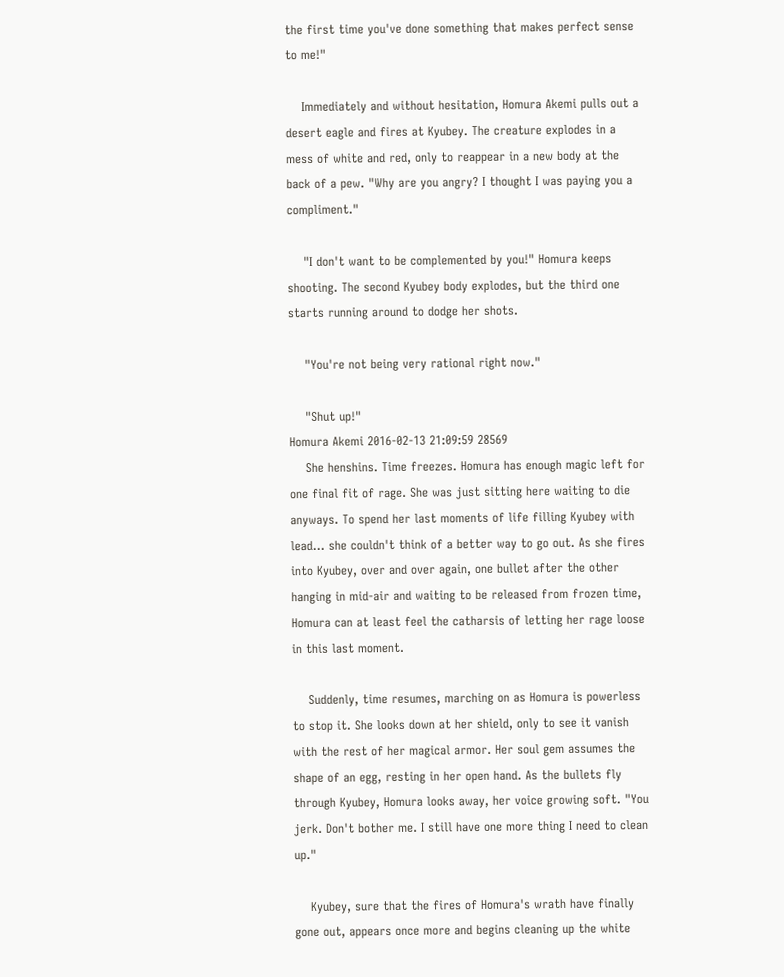the first time you've done something that makes perfect sense to me!"

    Immediately and without hesitation, Homura Akemi pulls out a desert eagle and fires at Kyubey. The creature explodes in a mess of white and red, only to reappear in a new body at the back of a pew. "Why are you angry? I thought I was paying you a compliment."

    "I don't want to be complemented by you!" Homura keeps shooting. The second Kyubey body explodes, but the third one starts running around to dodge her shots.

    "You're not being very rational right now."

    "Shut up!"
Homura Akemi 2016-02-13 21:09:59 28569
    She henshins. Time freezes. Homura has enough magic left for one final fit of rage. She was just sitting here waiting to die anyways. To spend her last moments of life filling Kyubey with lead... she couldn't think of a better way to go out. As she fires into Kyubey, over and over again, one bullet after the other hanging in mid-air and waiting to be released from frozen time, Homura can at least feel the catharsis of letting her rage loose in this last moment.

    Suddenly, time resumes, marching on as Homura is powerless to stop it. She looks down at her shield, only to see it vanish with the rest of her magical armor. Her soul gem assumes the shape of an egg, resting in her open hand. As the bullets fly through Kyubey, Homura looks away, her voice growing soft. "You jerk. Don't bother me. I still have one more thing I need to clean up."

    Kyubey, sure that the fires of Homura's wrath have finally gone out, appears once more and begins cleaning up the white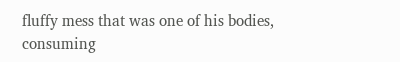fluffy mess that was one of his bodies, consuming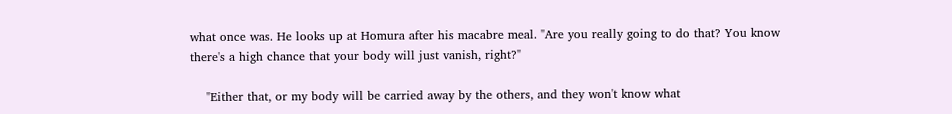what once was. He looks up at Homura after his macabre meal. "Are you really going to do that? You know there's a high chance that your body will just vanish, right?"

    "Either that, or my body will be carried away by the others, and they won't know what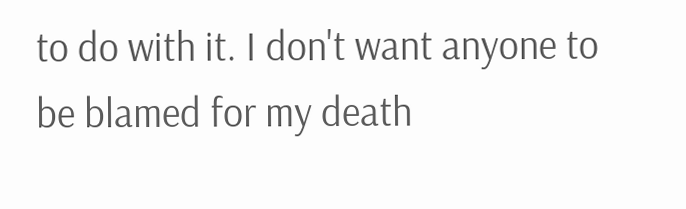to do with it. I don't want anyone to be blamed for my death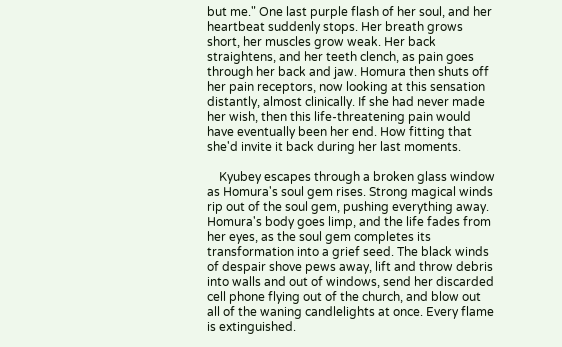but me." One last purple flash of her soul, and her heartbeat suddenly stops. Her breath grows short, her muscles grow weak. Her back straightens, and her teeth clench, as pain goes through her back and jaw. Homura then shuts off her pain receptors, now looking at this sensation distantly, almost clinically. If she had never made her wish, then this life-threatening pain would have eventually been her end. How fitting that she'd invite it back during her last moments.

    Kyubey escapes through a broken glass window as Homura's soul gem rises. Strong magical winds rip out of the soul gem, pushing everything away. Homura's body goes limp, and the life fades from her eyes, as the soul gem completes its transformation into a grief seed. The black winds of despair shove pews away, lift and throw debris into walls and out of windows, send her discarded cell phone flying out of the church, and blow out all of the waning candlelights at once. Every flame is extinguished.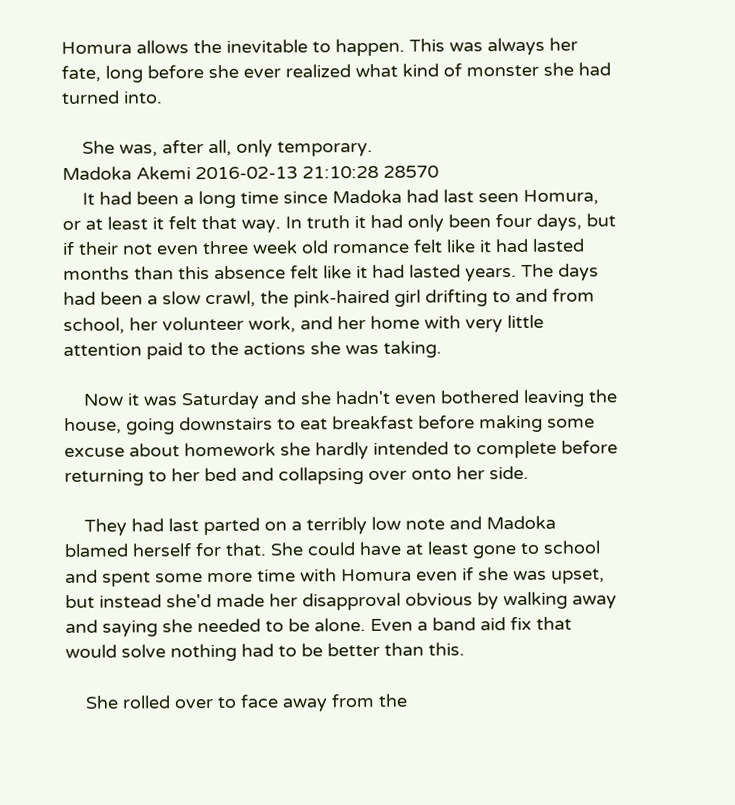Homura allows the inevitable to happen. This was always her fate, long before she ever realized what kind of monster she had turned into.

    She was, after all, only temporary.
Madoka Akemi 2016-02-13 21:10:28 28570
    It had been a long time since Madoka had last seen Homura, or at least it felt that way. In truth it had only been four days, but if their not even three week old romance felt like it had lasted months than this absence felt like it had lasted years. The days had been a slow crawl, the pink-haired girl drifting to and from school, her volunteer work, and her home with very little attention paid to the actions she was taking.

    Now it was Saturday and she hadn't even bothered leaving the house, going downstairs to eat breakfast before making some excuse about homework she hardly intended to complete before returning to her bed and collapsing over onto her side.

    They had last parted on a terribly low note and Madoka blamed herself for that. She could have at least gone to school and spent some more time with Homura even if she was upset, but instead she'd made her disapproval obvious by walking away and saying she needed to be alone. Even a band aid fix that would solve nothing had to be better than this.

    She rolled over to face away from the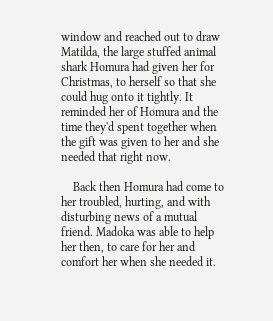window and reached out to draw Matilda, the large stuffed animal shark Homura had given her for Christmas, to herself so that she could hug onto it tightly. It reminded her of Homura and the time they'd spent together when the gift was given to her and she needed that right now.

    Back then Homura had come to her troubled, hurting, and with disturbing news of a mutual friend. Madoka was able to help her then, to care for her and comfort her when she needed it.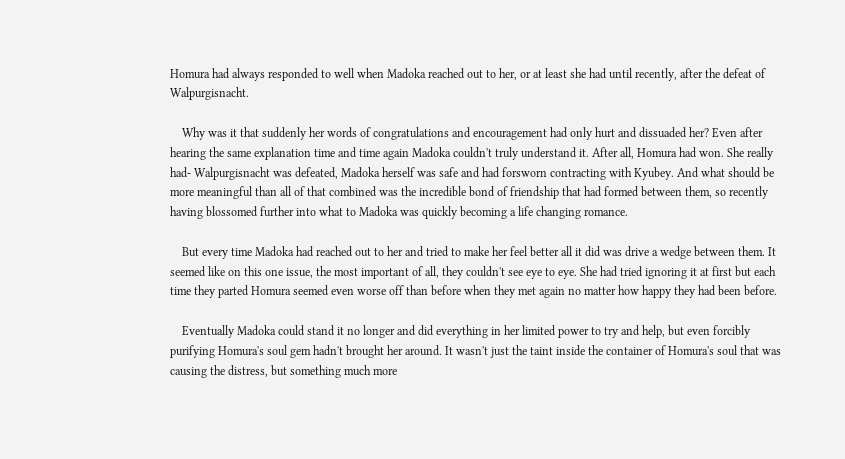Homura had always responded to well when Madoka reached out to her, or at least she had until recently, after the defeat of Walpurgisnacht.

    Why was it that suddenly her words of congratulations and encouragement had only hurt and dissuaded her? Even after hearing the same explanation time and time again Madoka couldn't truly understand it. After all, Homura had won. She really had- Walpurgisnacht was defeated, Madoka herself was safe and had forsworn contracting with Kyubey. And what should be more meaningful than all of that combined was the incredible bond of friendship that had formed between them, so recently having blossomed further into what to Madoka was quickly becoming a life changing romance.

    But every time Madoka had reached out to her and tried to make her feel better all it did was drive a wedge between them. It seemed like on this one issue, the most important of all, they couldn't see eye to eye. She had tried ignoring it at first but each time they parted Homura seemed even worse off than before when they met again no matter how happy they had been before.

    Eventually Madoka could stand it no longer and did everything in her limited power to try and help, but even forcibly purifying Homura's soul gem hadn't brought her around. It wasn't just the taint inside the container of Homura's soul that was causing the distress, but something much more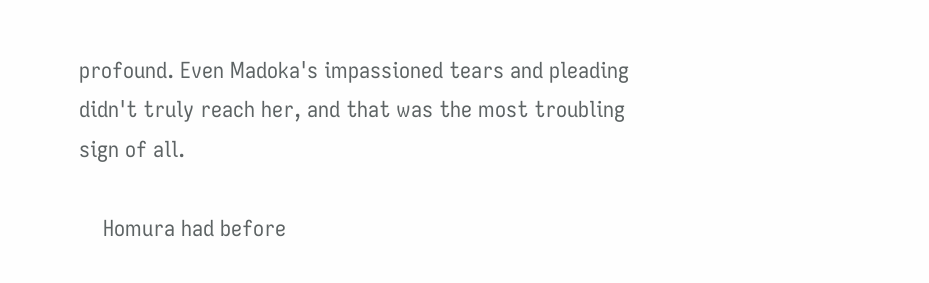profound. Even Madoka's impassioned tears and pleading didn't truly reach her, and that was the most troubling sign of all.

    Homura had before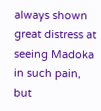always shown great distress at seeing Madoka in such pain, but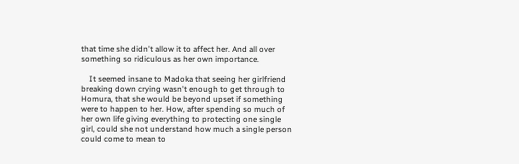that time she didn't allow it to affect her. And all over something so ridiculous as her own importance.

    It seemed insane to Madoka that seeing her girlfriend breaking down crying wasn't enough to get through to Homura, that she would be beyond upset if something were to happen to her. How, after spending so much of her own life giving everything to protecting one single girl, could she not understand how much a single person could come to mean to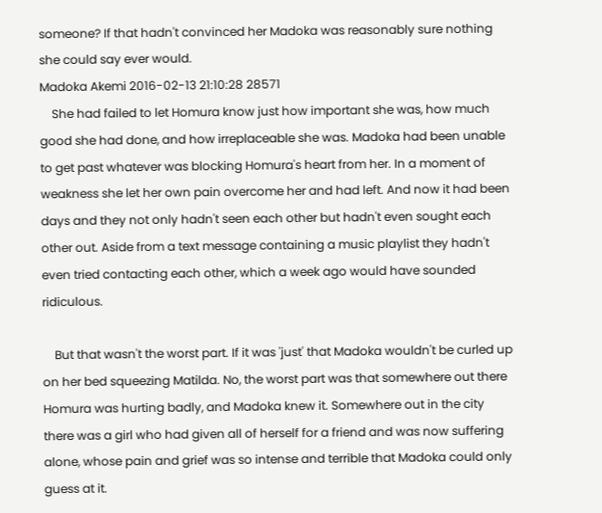someone? If that hadn't convinced her Madoka was reasonably sure nothing she could say ever would.
Madoka Akemi 2016-02-13 21:10:28 28571
    She had failed to let Homura know just how important she was, how much good she had done, and how irreplaceable she was. Madoka had been unable to get past whatever was blocking Homura's heart from her. In a moment of weakness she let her own pain overcome her and had left. And now it had been days and they not only hadn't seen each other but hadn't even sought each other out. Aside from a text message containing a music playlist they hadn't even tried contacting each other, which a week ago would have sounded ridiculous.

    But that wasn't the worst part. If it was 'just' that Madoka wouldn't be curled up on her bed squeezing Matilda. No, the worst part was that somewhere out there Homura was hurting badly, and Madoka knew it. Somewhere out in the city there was a girl who had given all of herself for a friend and was now suffering alone, whose pain and grief was so intense and terrible that Madoka could only guess at it.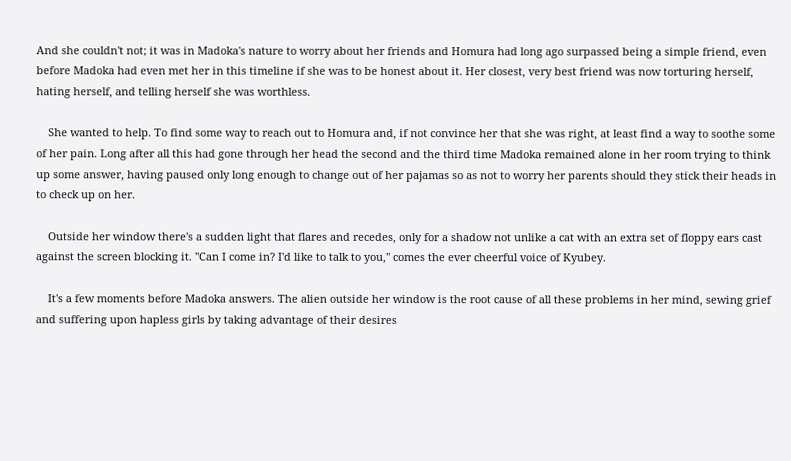And she couldn't not; it was in Madoka's nature to worry about her friends and Homura had long ago surpassed being a simple friend, even before Madoka had even met her in this timeline if she was to be honest about it. Her closest, very best friend was now torturing herself, hating herself, and telling herself she was worthless.

    She wanted to help. To find some way to reach out to Homura and, if not convince her that she was right, at least find a way to soothe some of her pain. Long after all this had gone through her head the second and the third time Madoka remained alone in her room trying to think up some answer, having paused only long enough to change out of her pajamas so as not to worry her parents should they stick their heads in to check up on her.

    Outside her window there's a sudden light that flares and recedes, only for a shadow not unlike a cat with an extra set of floppy ears cast against the screen blocking it. "Can I come in? I'd like to talk to you," comes the ever cheerful voice of Kyubey.

    It's a few moments before Madoka answers. The alien outside her window is the root cause of all these problems in her mind, sewing grief and suffering upon hapless girls by taking advantage of their desires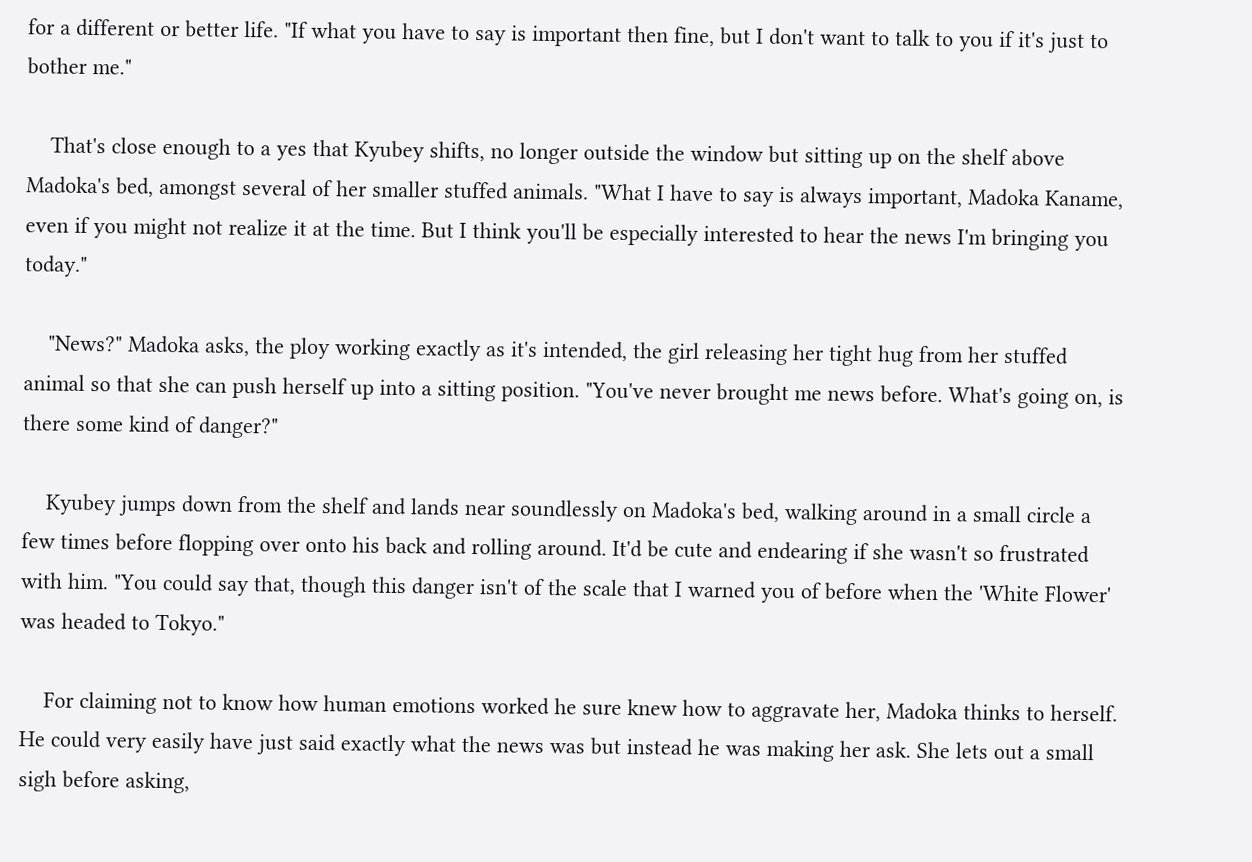for a different or better life. "If what you have to say is important then fine, but I don't want to talk to you if it's just to bother me."

    That's close enough to a yes that Kyubey shifts, no longer outside the window but sitting up on the shelf above Madoka's bed, amongst several of her smaller stuffed animals. "What I have to say is always important, Madoka Kaname, even if you might not realize it at the time. But I think you'll be especially interested to hear the news I'm bringing you today."

    "News?" Madoka asks, the ploy working exactly as it's intended, the girl releasing her tight hug from her stuffed animal so that she can push herself up into a sitting position. "You've never brought me news before. What's going on, is there some kind of danger?"

    Kyubey jumps down from the shelf and lands near soundlessly on Madoka's bed, walking around in a small circle a few times before flopping over onto his back and rolling around. It'd be cute and endearing if she wasn't so frustrated with him. "You could say that, though this danger isn't of the scale that I warned you of before when the 'White Flower' was headed to Tokyo."

    For claiming not to know how human emotions worked he sure knew how to aggravate her, Madoka thinks to herself. He could very easily have just said exactly what the news was but instead he was making her ask. She lets out a small sigh before asking,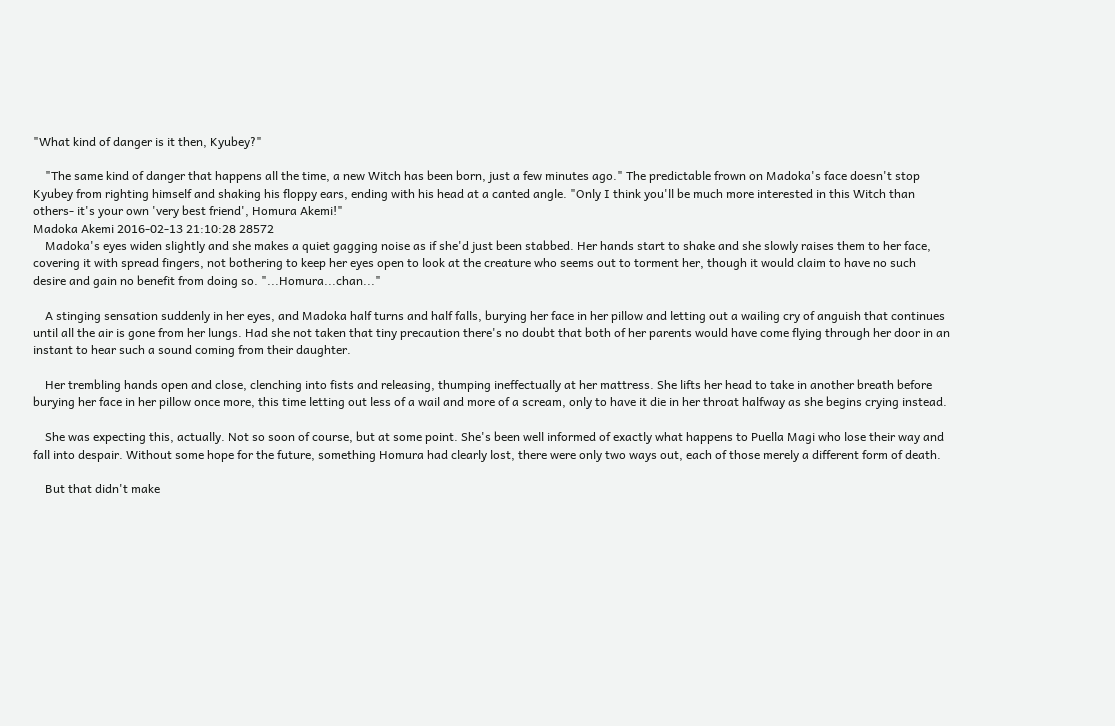"What kind of danger is it then, Kyubey?"

    "The same kind of danger that happens all the time, a new Witch has been born, just a few minutes ago." The predictable frown on Madoka's face doesn't stop Kyubey from righting himself and shaking his floppy ears, ending with his head at a canted angle. "Only I think you'll be much more interested in this Witch than others- it's your own 'very best friend', Homura Akemi!"
Madoka Akemi 2016-02-13 21:10:28 28572
    Madoka's eyes widen slightly and she makes a quiet gagging noise as if she'd just been stabbed. Her hands start to shake and she slowly raises them to her face, covering it with spread fingers, not bothering to keep her eyes open to look at the creature who seems out to torment her, though it would claim to have no such desire and gain no benefit from doing so. "...Homura...chan..."

    A stinging sensation suddenly in her eyes, and Madoka half turns and half falls, burying her face in her pillow and letting out a wailing cry of anguish that continues until all the air is gone from her lungs. Had she not taken that tiny precaution there's no doubt that both of her parents would have come flying through her door in an instant to hear such a sound coming from their daughter.

    Her trembling hands open and close, clenching into fists and releasing, thumping ineffectually at her mattress. She lifts her head to take in another breath before burying her face in her pillow once more, this time letting out less of a wail and more of a scream, only to have it die in her throat halfway as she begins crying instead.

    She was expecting this, actually. Not so soon of course, but at some point. She's been well informed of exactly what happens to Puella Magi who lose their way and fall into despair. Without some hope for the future, something Homura had clearly lost, there were only two ways out, each of those merely a different form of death.

    But that didn't make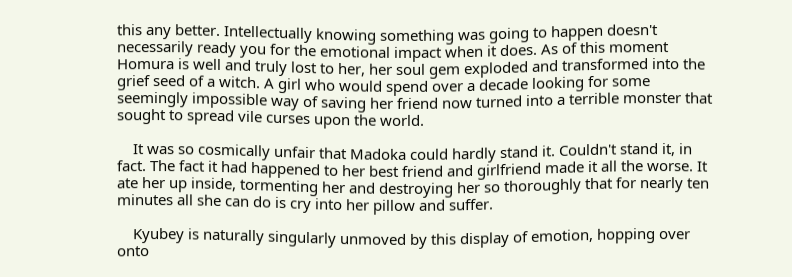this any better. Intellectually knowing something was going to happen doesn't necessarily ready you for the emotional impact when it does. As of this moment Homura is well and truly lost to her, her soul gem exploded and transformed into the grief seed of a witch. A girl who would spend over a decade looking for some seemingly impossible way of saving her friend now turned into a terrible monster that sought to spread vile curses upon the world.

    It was so cosmically unfair that Madoka could hardly stand it. Couldn't stand it, in fact. The fact it had happened to her best friend and girlfriend made it all the worse. It ate her up inside, tormenting her and destroying her so thoroughly that for nearly ten minutes all she can do is cry into her pillow and suffer.

    Kyubey is naturally singularly unmoved by this display of emotion, hopping over onto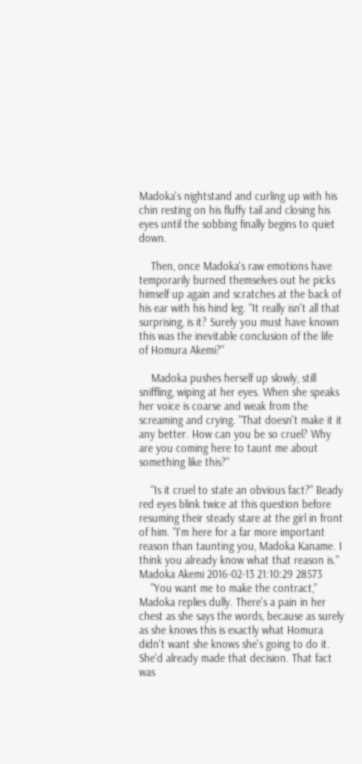Madoka's nightstand and curling up with his chin resting on his fluffy tail and closing his eyes until the sobbing finally begins to quiet down.

    Then, once Madoka's raw emotions have temporarily burned themselves out he picks himself up again and scratches at the back of his ear with his hind leg. "It really isn't all that surprising, is it? Surely you must have known this was the inevitable conclusion of the life of Homura Akemi?"

    Madoka pushes herself up slowly, still sniffling, wiping at her eyes. When she speaks her voice is coarse and weak from the screaming and crying. "That doesn't make it it any better. How can you be so cruel? Why are you coming here to taunt me about something like this?"

    "Is it cruel to state an obvious fact?" Beady red eyes blink twice at this question before resuming their steady stare at the girl in front of him. "I'm here for a far more important reason than taunting you, Madoka Kaname. I think you already know what that reason is."
Madoka Akemi 2016-02-13 21:10:29 28573
    "You want me to make the contract," Madoka replies dully. There's a pain in her chest as she says the words, because as surely as she knows this is exactly what Homura didn't want she knows she's going to do it. She'd already made that decision. That fact was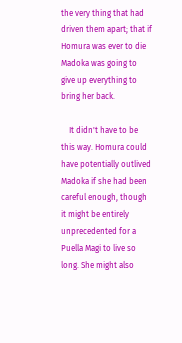the very thing that had driven them apart; that if Homura was ever to die Madoka was going to give up everything to bring her back.

    It didn't have to be this way. Homura could have potentially outlived Madoka if she had been careful enough, though it might be entirely unprecedented for a Puella Magi to live so long. She might also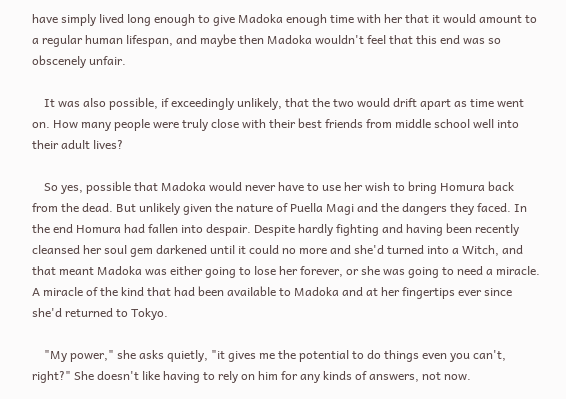have simply lived long enough to give Madoka enough time with her that it would amount to a regular human lifespan, and maybe then Madoka wouldn't feel that this end was so obscenely unfair.

    It was also possible, if exceedingly unlikely, that the two would drift apart as time went on. How many people were truly close with their best friends from middle school well into their adult lives?

    So yes, possible that Madoka would never have to use her wish to bring Homura back from the dead. But unlikely given the nature of Puella Magi and the dangers they faced. In the end Homura had fallen into despair. Despite hardly fighting and having been recently cleansed her soul gem darkened until it could no more and she'd turned into a Witch, and that meant Madoka was either going to lose her forever, or she was going to need a miracle. A miracle of the kind that had been available to Madoka and at her fingertips ever since she'd returned to Tokyo.

    "My power," she asks quietly, "it gives me the potential to do things even you can't, right?" She doesn't like having to rely on him for any kinds of answers, not now.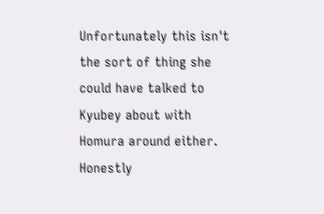Unfortunately this isn't the sort of thing she could have talked to Kyubey about with Homura around either. Honestly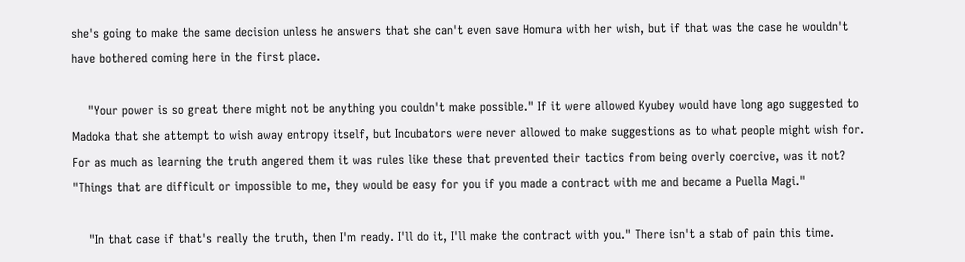she's going to make the same decision unless he answers that she can't even save Homura with her wish, but if that was the case he wouldn't have bothered coming here in the first place.

    "Your power is so great there might not be anything you couldn't make possible." If it were allowed Kyubey would have long ago suggested to Madoka that she attempt to wish away entropy itself, but Incubators were never allowed to make suggestions as to what people might wish for. For as much as learning the truth angered them it was rules like these that prevented their tactics from being overly coercive, was it not? "Things that are difficult or impossible to me, they would be easy for you if you made a contract with me and became a Puella Magi."

    "In that case if that's really the truth, then I'm ready. I'll do it, I'll make the contract with you." There isn't a stab of pain this time.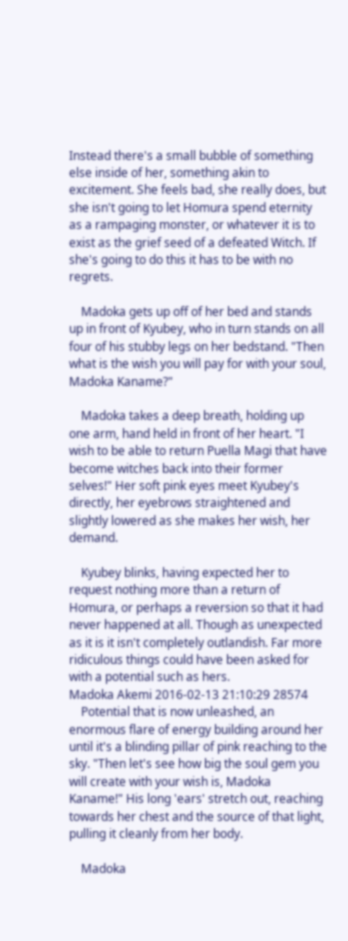Instead there's a small bubble of something else inside of her, something akin to excitement. She feels bad, she really does, but she isn't going to let Homura spend eternity as a rampaging monster, or whatever it is to exist as the grief seed of a defeated Witch. If she's going to do this it has to be with no regrets.

    Madoka gets up off of her bed and stands up in front of Kyubey, who in turn stands on all four of his stubby legs on her bedstand. "Then what is the wish you will pay for with your soul, Madoka Kaname?"

    Madoka takes a deep breath, holding up one arm, hand held in front of her heart. "I wish to be able to return Puella Magi that have become witches back into their former selves!" Her soft pink eyes meet Kyubey's directly, her eyebrows straightened and slightly lowered as she makes her wish, her demand.

    Kyubey blinks, having expected her to request nothing more than a return of Homura, or perhaps a reversion so that it had never happened at all. Though as unexpected as it is it isn't completely outlandish. Far more ridiculous things could have been asked for with a potential such as hers.
Madoka Akemi 2016-02-13 21:10:29 28574
    Potential that is now unleashed, an enormous flare of energy building around her until it's a blinding pillar of pink reaching to the sky. "Then let's see how big the soul gem you will create with your wish is, Madoka Kaname!" His long 'ears' stretch out, reaching towards her chest and the source of that light, pulling it cleanly from her body.

    Madoka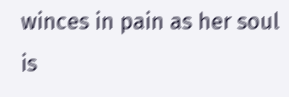winces in pain as her soul is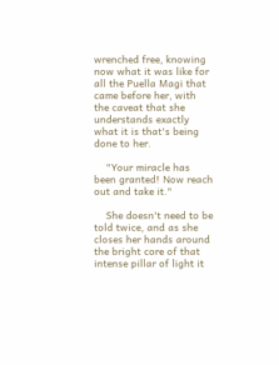wrenched free, knowing now what it was like for all the Puella Magi that came before her, with the caveat that she understands exactly what it is that's being done to her.

    "Your miracle has been granted! Now reach out and take it."

    She doesn't need to be told twice, and as she closes her hands around the bright core of that intense pillar of light it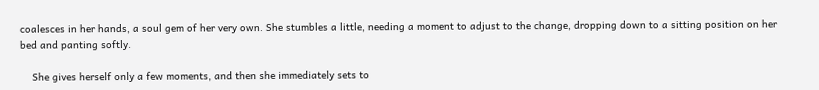coalesces in her hands, a soul gem of her very own. She stumbles a little, needing a moment to adjust to the change, dropping down to a sitting position on her bed and panting softly.

    She gives herself only a few moments, and then she immediately sets to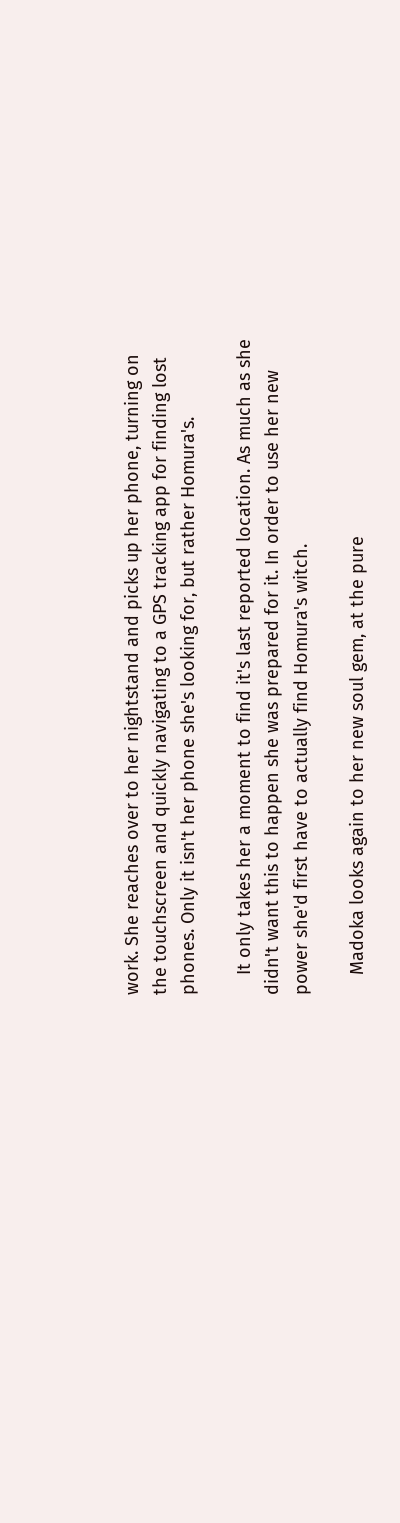work. She reaches over to her nightstand and picks up her phone, turning on the touchscreen and quickly navigating to a GPS tracking app for finding lost phones. Only it isn't her phone she's looking for, but rather Homura's.

    It only takes her a moment to find it's last reported location. As much as she didn't want this to happen she was prepared for it. In order to use her new power she'd first have to actually find Homura's witch.

    Madoka looks again to her new soul gem, at the pure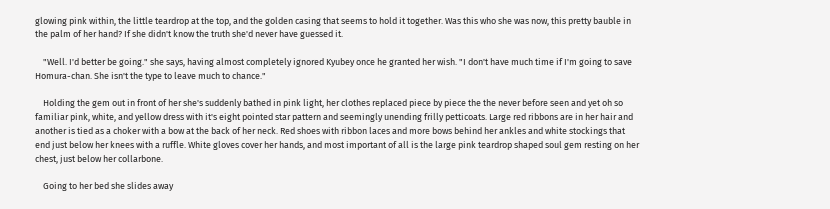glowing pink within, the little teardrop at the top, and the golden casing that seems to hold it together. Was this who she was now, this pretty bauble in the palm of her hand? If she didn't know the truth she'd never have guessed it.

    "Well. I'd better be going." she says, having almost completely ignored Kyubey once he granted her wish. "I don't have much time if I'm going to save Homura-chan. She isn't the type to leave much to chance."

    Holding the gem out in front of her she's suddenly bathed in pink light, her clothes replaced piece by piece the the never before seen and yet oh so familiar pink, white, and yellow dress with it's eight pointed star pattern and seemingly unending frilly petticoats. Large red ribbons are in her hair and another is tied as a choker with a bow at the back of her neck. Red shoes with ribbon laces and more bows behind her ankles and white stockings that end just below her knees with a ruffle. White gloves cover her hands, and most important of all is the large pink teardrop shaped soul gem resting on her chest, just below her collarbone.

    Going to her bed she slides away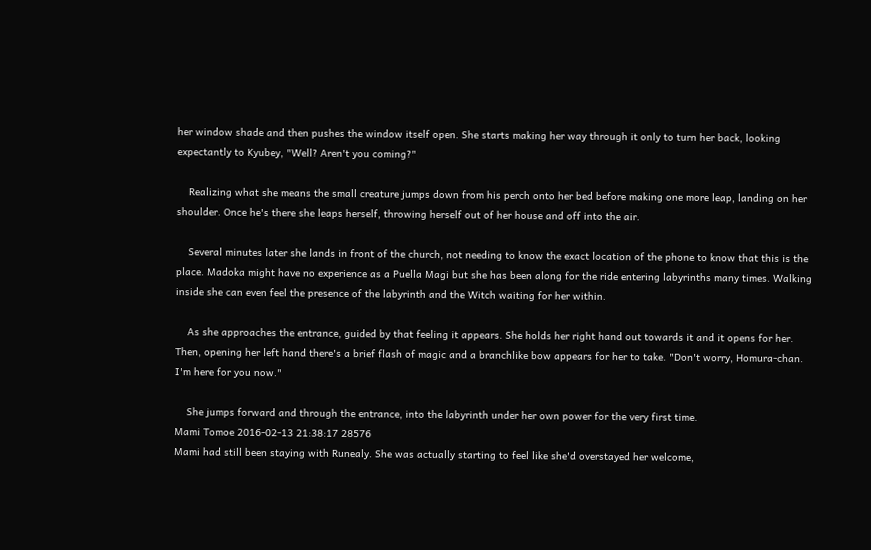her window shade and then pushes the window itself open. She starts making her way through it only to turn her back, looking expectantly to Kyubey, "Well? Aren't you coming?"

    Realizing what she means the small creature jumps down from his perch onto her bed before making one more leap, landing on her shoulder. Once he's there she leaps herself, throwing herself out of her house and off into the air.

    Several minutes later she lands in front of the church, not needing to know the exact location of the phone to know that this is the place. Madoka might have no experience as a Puella Magi but she has been along for the ride entering labyrinths many times. Walking inside she can even feel the presence of the labyrinth and the Witch waiting for her within.

    As she approaches the entrance, guided by that feeling it appears. She holds her right hand out towards it and it opens for her. Then, opening her left hand there's a brief flash of magic and a branchlike bow appears for her to take. "Don't worry, Homura-chan. I'm here for you now."

    She jumps forward and through the entrance, into the labyrinth under her own power for the very first time.
Mami Tomoe 2016-02-13 21:38:17 28576
Mami had still been staying with Runealy. She was actually starting to feel like she'd overstayed her welcome,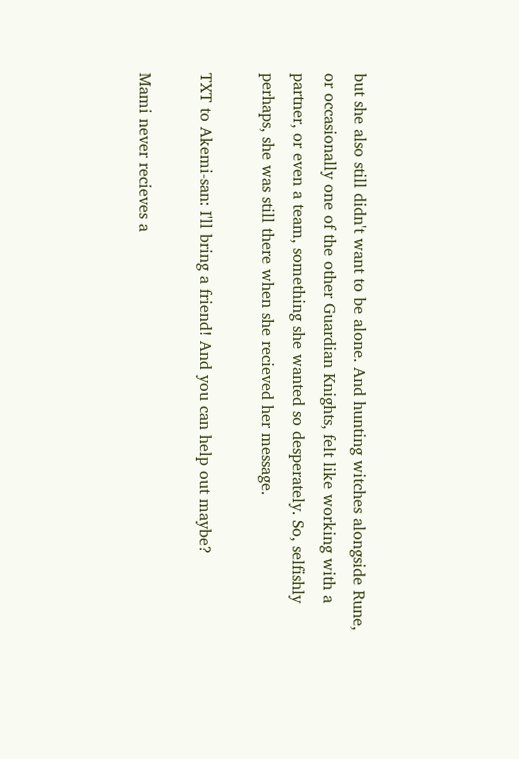but she also still didn't want to be alone. And hunting witches alongside Rune, or occasionally one of the other Guardian Knights, felt like working with a partner, or even a team, something she wanted so desperately. So, selfishly perhaps, she was still there when she recieved her message.

TXT to Akemi-san: I'll bring a friend! And you can help out maybe?

Mami never recieves a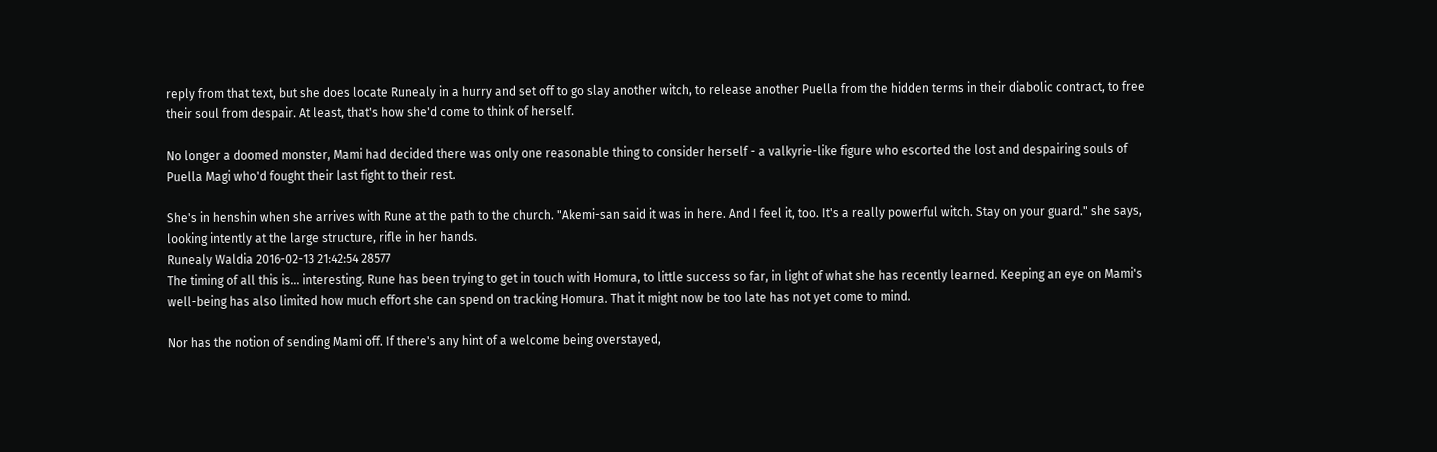reply from that text, but she does locate Runealy in a hurry and set off to go slay another witch, to release another Puella from the hidden terms in their diabolic contract, to free their soul from despair. At least, that's how she'd come to think of herself.

No longer a doomed monster, Mami had decided there was only one reasonable thing to consider herself - a valkyrie-like figure who escorted the lost and despairing souls of Puella Magi who'd fought their last fight to their rest.

She's in henshin when she arrives with Rune at the path to the church. "Akemi-san said it was in here. And I feel it, too. It's a really powerful witch. Stay on your guard." she says, looking intently at the large structure, rifle in her hands.
Runealy Waldia 2016-02-13 21:42:54 28577
The timing of all this is... interesting. Rune has been trying to get in touch with Homura, to little success so far, in light of what she has recently learned. Keeping an eye on Mami's well-being has also limited how much effort she can spend on tracking Homura. That it might now be too late has not yet come to mind.

Nor has the notion of sending Mami off. If there's any hint of a welcome being overstayed,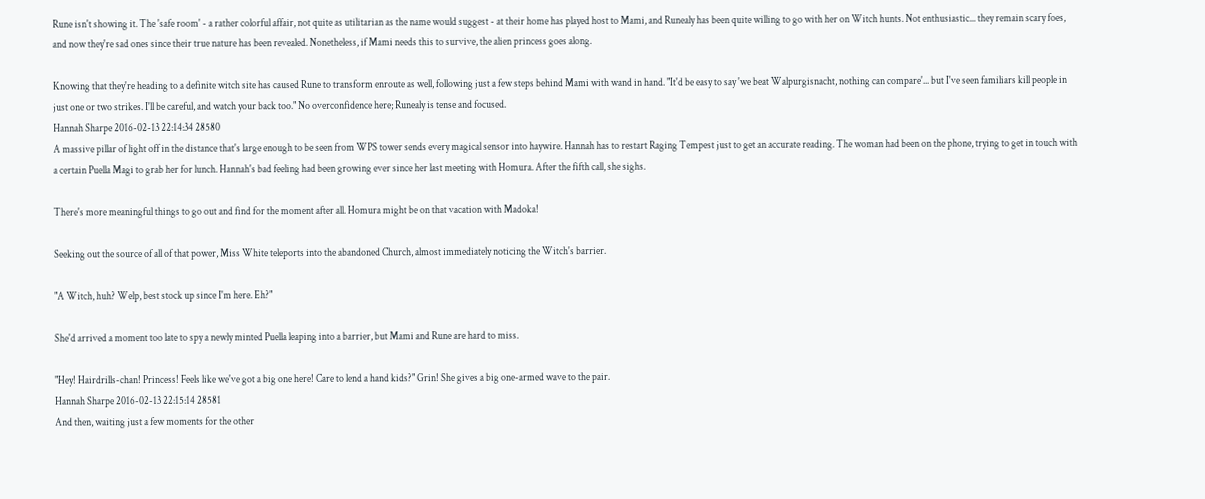Rune isn't showing it. The 'safe room' - a rather colorful affair, not quite as utilitarian as the name would suggest - at their home has played host to Mami, and Runealy has been quite willing to go with her on Witch hunts. Not enthusiastic... they remain scary foes, and now they're sad ones since their true nature has been revealed. Nonetheless, if Mami needs this to survive, the alien princess goes along.

Knowing that they're heading to a definite witch site has caused Rune to transform enroute as well, following just a few steps behind Mami with wand in hand. "It'd be easy to say 'we beat Walpurgisnacht, nothing can compare'... but I've seen familiars kill people in just one or two strikes. I'll be careful, and watch your back too." No overconfidence here; Runealy is tense and focused.
Hannah Sharpe 2016-02-13 22:14:34 28580
A massive pillar of light off in the distance that's large enough to be seen from WPS tower sends every magical sensor into haywire. Hannah has to restart Raging Tempest just to get an accurate reading. The woman had been on the phone, trying to get in touch with a certain Puella Magi to grab her for lunch. Hannah's bad feeling had been growing ever since her last meeting with Homura. After the fifth call, she sighs.

There's more meaningful things to go out and find for the moment after all. Homura might be on that vacation with Madoka!

Seeking out the source of all of that power, Miss White teleports into the abandoned Church, almost immediately noticing the Witch's barrier.

"A Witch, huh? Welp, best stock up since I'm here. Eh?"

She'd arrived a moment too late to spy a newly minted Puella leaping into a barrier, but Mami and Rune are hard to miss.

"Hey! Hairdrills-chan! Princess! Feels like we've got a big one here! Care to lend a hand kids?" Grin! She gives a big one-armed wave to the pair.
Hannah Sharpe 2016-02-13 22:15:14 28581
And then, waiting just a few moments for the other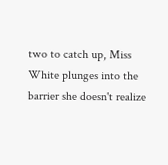two to catch up, Miss White plunges into the barrier she doesn't realize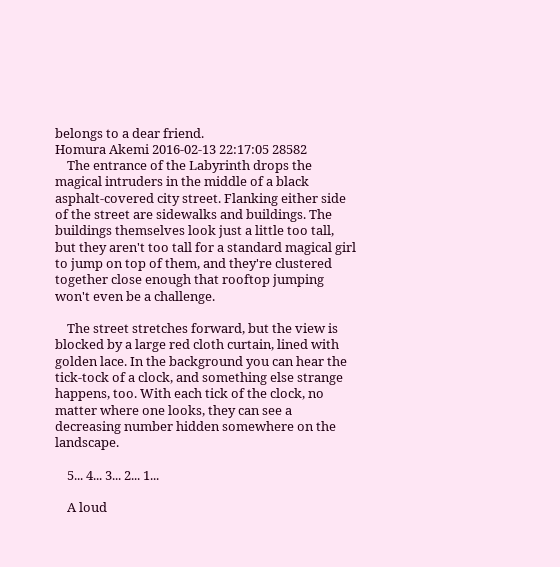belongs to a dear friend.
Homura Akemi 2016-02-13 22:17:05 28582
    The entrance of the Labyrinth drops the magical intruders in the middle of a black asphalt-covered city street. Flanking either side of the street are sidewalks and buildings. The buildings themselves look just a little too tall, but they aren't too tall for a standard magical girl to jump on top of them, and they're clustered together close enough that rooftop jumping won't even be a challenge.

    The street stretches forward, but the view is blocked by a large red cloth curtain, lined with golden lace. In the background you can hear the tick-tock of a clock, and something else strange happens, too. With each tick of the clock, no matter where one looks, they can see a decreasing number hidden somewhere on the landscape.

    5... 4... 3... 2... 1...

    A loud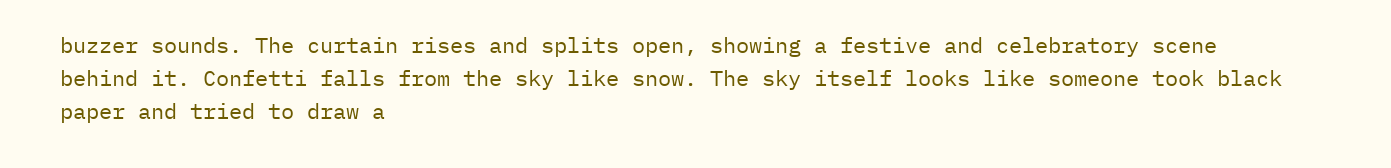buzzer sounds. The curtain rises and splits open, showing a festive and celebratory scene behind it. Confetti falls from the sky like snow. The sky itself looks like someone took black paper and tried to draw a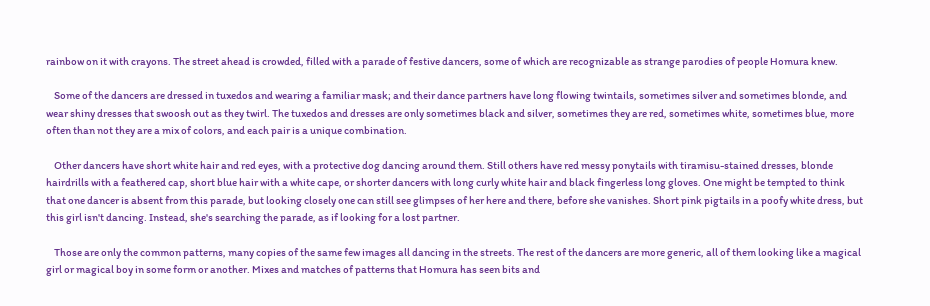rainbow on it with crayons. The street ahead is crowded, filled with a parade of festive dancers, some of which are recognizable as strange parodies of people Homura knew.

    Some of the dancers are dressed in tuxedos and wearing a familiar mask; and their dance partners have long flowing twintails, sometimes silver and sometimes blonde, and wear shiny dresses that swoosh out as they twirl. The tuxedos and dresses are only sometimes black and silver, sometimes they are red, sometimes white, sometimes blue, more often than not they are a mix of colors, and each pair is a unique combination.

    Other dancers have short white hair and red eyes, with a protective dog dancing around them. Still others have red messy ponytails with tiramisu-stained dresses, blonde hairdrills with a feathered cap, short blue hair with a white cape, or shorter dancers with long curly white hair and black fingerless long gloves. One might be tempted to think that one dancer is absent from this parade, but looking closely one can still see glimpses of her here and there, before she vanishes. Short pink pigtails in a poofy white dress, but this girl isn't dancing. Instead, she's searching the parade, as if looking for a lost partner.

    Those are only the common patterns, many copies of the same few images all dancing in the streets. The rest of the dancers are more generic, all of them looking like a magical girl or magical boy in some form or another. Mixes and matches of patterns that Homura has seen bits and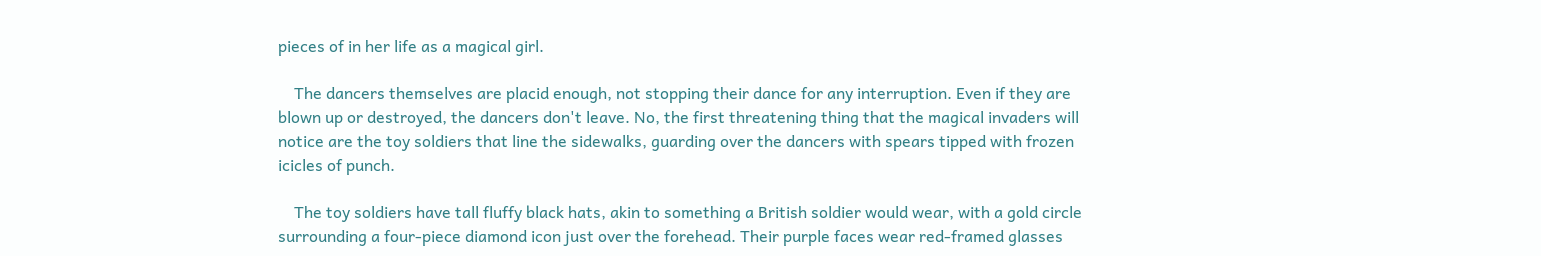pieces of in her life as a magical girl.

    The dancers themselves are placid enough, not stopping their dance for any interruption. Even if they are blown up or destroyed, the dancers don't leave. No, the first threatening thing that the magical invaders will notice are the toy soldiers that line the sidewalks, guarding over the dancers with spears tipped with frozen icicles of punch.

    The toy soldiers have tall fluffy black hats, akin to something a British soldier would wear, with a gold circle surrounding a four-piece diamond icon just over the forehead. Their purple faces wear red-framed glasses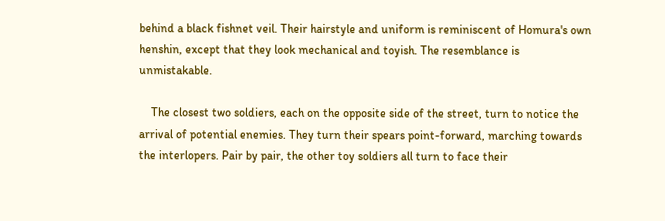behind a black fishnet veil. Their hairstyle and uniform is reminiscent of Homura's own henshin, except that they look mechanical and toyish. The resemblance is unmistakable.

    The closest two soldiers, each on the opposite side of the street, turn to notice the arrival of potential enemies. They turn their spears point-forward, marching towards the interlopers. Pair by pair, the other toy soldiers all turn to face their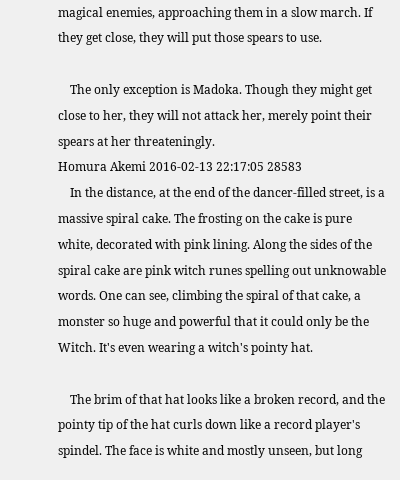magical enemies, approaching them in a slow march. If they get close, they will put those spears to use.

    The only exception is Madoka. Though they might get close to her, they will not attack her, merely point their spears at her threateningly.
Homura Akemi 2016-02-13 22:17:05 28583
    In the distance, at the end of the dancer-filled street, is a massive spiral cake. The frosting on the cake is pure white, decorated with pink lining. Along the sides of the spiral cake are pink witch runes spelling out unknowable words. One can see, climbing the spiral of that cake, a monster so huge and powerful that it could only be the Witch. It's even wearing a witch's pointy hat.

    The brim of that hat looks like a broken record, and the pointy tip of the hat curls down like a record player's spindel. The face is white and mostly unseen, but long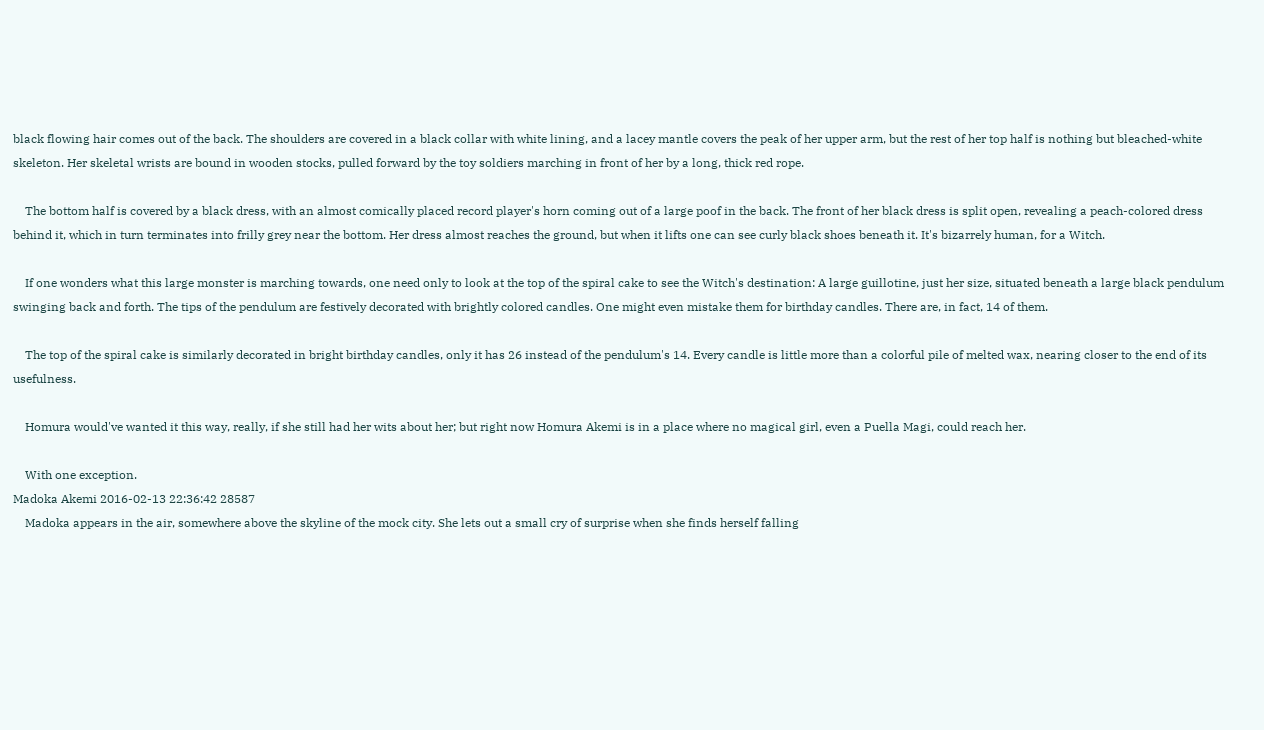black flowing hair comes out of the back. The shoulders are covered in a black collar with white lining, and a lacey mantle covers the peak of her upper arm, but the rest of her top half is nothing but bleached-white skeleton. Her skeletal wrists are bound in wooden stocks, pulled forward by the toy soldiers marching in front of her by a long, thick red rope.

    The bottom half is covered by a black dress, with an almost comically placed record player's horn coming out of a large poof in the back. The front of her black dress is split open, revealing a peach-colored dress behind it, which in turn terminates into frilly grey near the bottom. Her dress almost reaches the ground, but when it lifts one can see curly black shoes beneath it. It's bizarrely human, for a Witch.

    If one wonders what this large monster is marching towards, one need only to look at the top of the spiral cake to see the Witch's destination: A large guillotine, just her size, situated beneath a large black pendulum swinging back and forth. The tips of the pendulum are festively decorated with brightly colored candles. One might even mistake them for birthday candles. There are, in fact, 14 of them.

    The top of the spiral cake is similarly decorated in bright birthday candles, only it has 26 instead of the pendulum's 14. Every candle is little more than a colorful pile of melted wax, nearing closer to the end of its usefulness.

    Homura would've wanted it this way, really, if she still had her wits about her; but right now Homura Akemi is in a place where no magical girl, even a Puella Magi, could reach her.

    With one exception.
Madoka Akemi 2016-02-13 22:36:42 28587
    Madoka appears in the air, somewhere above the skyline of the mock city. She lets out a small cry of surprise when she finds herself falling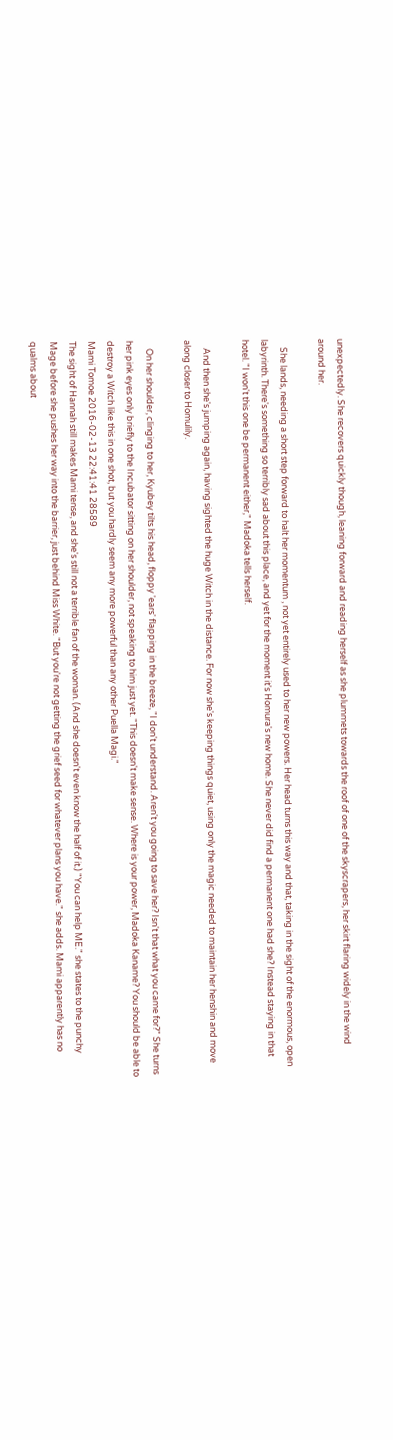unexpectedly. She recovers quickly though, leaning forward and reading herself as she plummets towards the roof of one of the skyscrapers, her skirt flaring widely in the wind around her.

    She lands, needing a short step forward to halt her momentum , not yet entirely used to her new powers. Her head turns this way and that, taking in the sight of the enormous, open labyrinth. There's something so terribly sad about this place, and yet for the moment it's Homura's new home. She never did find a permanent one had she? Instead staying in that hotel. "I won't this one be permanent either," Madoka tells herself.

    And then she's jumping again, having sighted the huge Witch in the distance. For now she's keeping things quiet, using only the magic needed to maintain her henshin and move along closer to Homulily.

    On her shoulder, clinging to her, Kyubey tilts his head, floppy 'ears' flapping in the breeze, "I don't understand. Aren't you going to save her? Isn't that what you came for?" She turns her pink eyes only briefly to the Incubator sitting on her shoulder, not speaking to him just yet. "This doesn't make sense. Where is your power, Madoka Kaname? You should be able to destroy a Witch like this in one shot, but you hardly seem any more powerful than any other Puella Magi."
Mami Tomoe 2016-02-13 22:41:41 28589
The sight of Hannah still makes Mami tense, and she's still not a terrible fan of the woman. (And she doesn't even know the half of it.) "You can help ME." she states to the punchy Mage before she pushes her way into the barrier, just behind Miss White. "But you're not getting the grief seed for whatever plans you have." she adds. Mami apparently has no qualms about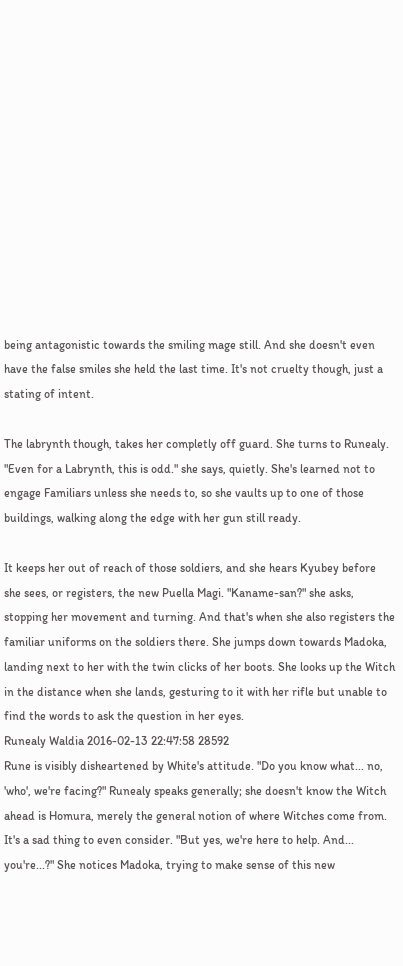being antagonistic towards the smiling mage still. And she doesn't even have the false smiles she held the last time. It's not cruelty though, just a stating of intent.

The labrynth though, takes her completly off guard. She turns to Runealy. "Even for a Labrynth, this is odd." she says, quietly. She's learned not to engage Familiars unless she needs to, so she vaults up to one of those buildings, walking along the edge with her gun still ready.

It keeps her out of reach of those soldiers, and she hears Kyubey before she sees, or registers, the new Puella Magi. "Kaname-san?" she asks, stopping her movement and turning. And that's when she also registers the familiar uniforms on the soldiers there. She jumps down towards Madoka, landing next to her with the twin clicks of her boots. She looks up the Witch in the distance when she lands, gesturing to it with her rifle but unable to find the words to ask the question in her eyes.
Runealy Waldia 2016-02-13 22:47:58 28592
Rune is visibly disheartened by White's attitude. "Do you know what... no, 'who', we're facing?" Runealy speaks generally; she doesn't know the Witch ahead is Homura, merely the general notion of where Witches come from. It's a sad thing to even consider. "But yes, we're here to help. And... you're...?" She notices Madoka, trying to make sense of this new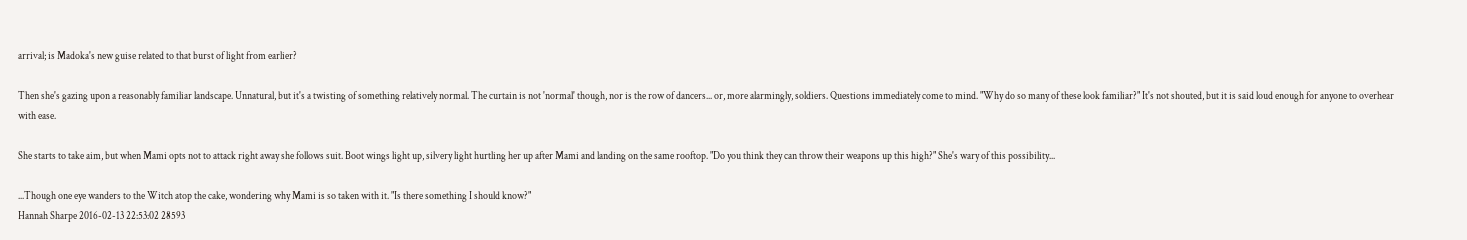arrival; is Madoka's new guise related to that burst of light from earlier?

Then she's gazing upon a reasonably familiar landscape. Unnatural, but it's a twisting of something relatively normal. The curtain is not 'normal' though, nor is the row of dancers... or, more alarmingly, soldiers. Questions immediately come to mind. "Why do so many of these look familiar?" It's not shouted, but it is said loud enough for anyone to overhear with ease.

She starts to take aim, but when Mami opts not to attack right away she follows suit. Boot wings light up, silvery light hurtling her up after Mami and landing on the same rooftop. "Do you think they can throw their weapons up this high?" She's wary of this possibility...

...Though one eye wanders to the Witch atop the cake, wondering why Mami is so taken with it. "Is there something I should know?"
Hannah Sharpe 2016-02-13 22:53:02 28593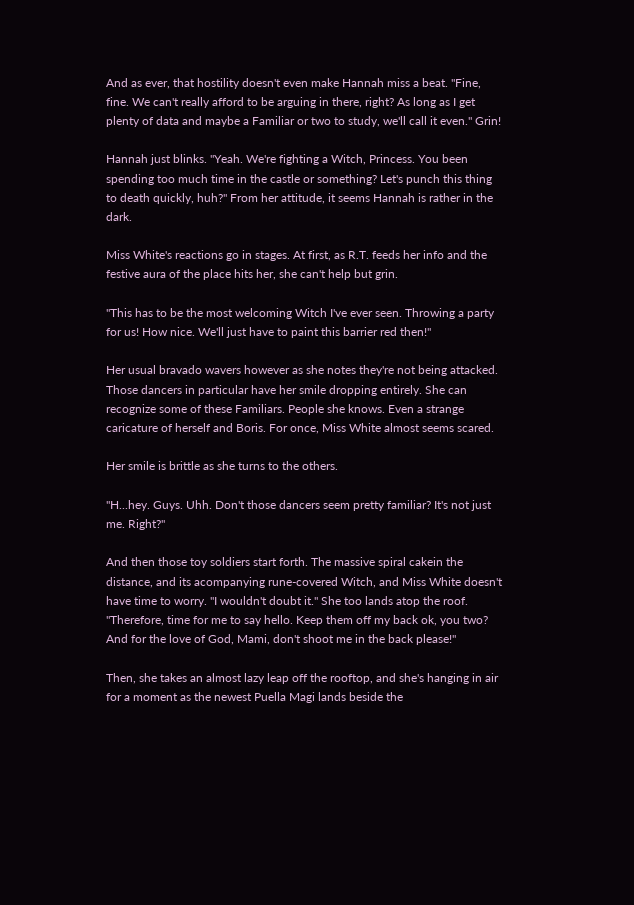And as ever, that hostility doesn't even make Hannah miss a beat. "Fine, fine. We can't really afford to be arguing in there, right? As long as I get plenty of data and maybe a Familiar or two to study, we'll call it even." Grin!

Hannah just blinks. "Yeah. We're fighting a Witch, Princess. You been spending too much time in the castle or something? Let's punch this thing to death quickly, huh?" From her attitude, it seems Hannah is rather in the dark.

Miss White's reactions go in stages. At first, as R.T. feeds her info and the festive aura of the place hits her, she can't help but grin.

"This has to be the most welcoming Witch I've ever seen. Throwing a party for us! How nice. We'll just have to paint this barrier red then!"

Her usual bravado wavers however as she notes they're not being attacked. Those dancers in particular have her smile dropping entirely. She can recognize some of these Familiars. People she knows. Even a strange caricature of herself and Boris. For once, Miss White almost seems scared.

Her smile is brittle as she turns to the others.

"H...hey. Guys. Uhh. Don't those dancers seem pretty familiar? It's not just me. Right?"

And then those toy soldiers start forth. The massive spiral cakein the distance, and its acompanying rune-covered Witch, and Miss White doesn't have time to worry. "I wouldn't doubt it." She too lands atop the roof. "Therefore, time for me to say hello. Keep them off my back ok, you two? And for the love of God, Mami, don't shoot me in the back please!"

Then, she takes an almost lazy leap off the rooftop, and she's hanging in air for a moment as the newest Puella Magi lands beside the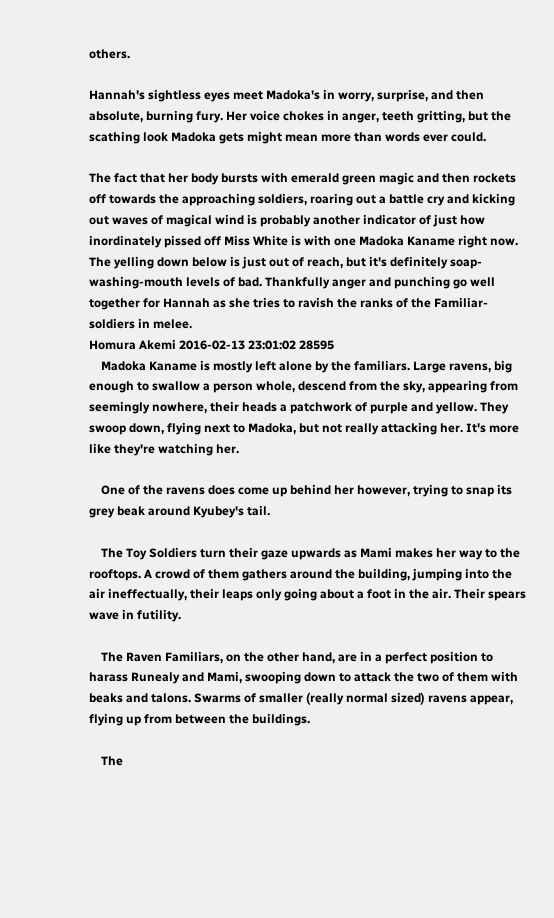others.

Hannah's sightless eyes meet Madoka's in worry, surprise, and then absolute, burning fury. Her voice chokes in anger, teeth gritting, but the scathing look Madoka gets might mean more than words ever could.

The fact that her body bursts with emerald green magic and then rockets off towards the approaching soldiers, roaring out a battle cry and kicking out waves of magical wind is probably another indicator of just how inordinately pissed off Miss White is with one Madoka Kaname right now. The yelling down below is just out of reach, but it's definitely soap-washing-mouth levels of bad. Thankfully anger and punching go well together for Hannah as she tries to ravish the ranks of the Familiar-soldiers in melee.
Homura Akemi 2016-02-13 23:01:02 28595
    Madoka Kaname is mostly left alone by the familiars. Large ravens, big enough to swallow a person whole, descend from the sky, appearing from seemingly nowhere, their heads a patchwork of purple and yellow. They swoop down, flying next to Madoka, but not really attacking her. It's more like they're watching her.

    One of the ravens does come up behind her however, trying to snap its grey beak around Kyubey's tail.

    The Toy Soldiers turn their gaze upwards as Mami makes her way to the rooftops. A crowd of them gathers around the building, jumping into the air ineffectually, their leaps only going about a foot in the air. Their spears wave in futility.

    The Raven Familiars, on the other hand, are in a perfect position to harass Runealy and Mami, swooping down to attack the two of them with beaks and talons. Swarms of smaller (really normal sized) ravens appear, flying up from between the buildings.

    The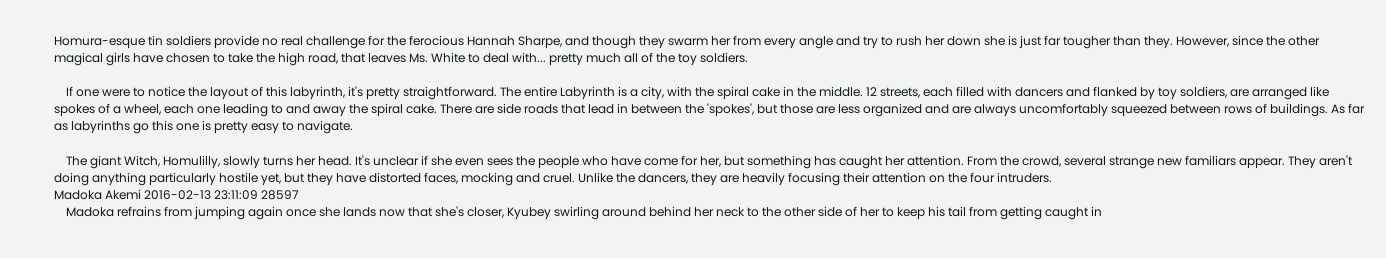Homura-esque tin soldiers provide no real challenge for the ferocious Hannah Sharpe, and though they swarm her from every angle and try to rush her down she is just far tougher than they. However, since the other magical girls have chosen to take the high road, that leaves Ms. White to deal with... pretty much all of the toy soldiers.

    If one were to notice the layout of this labyrinth, it's pretty straightforward. The entire Labyrinth is a city, with the spiral cake in the middle. 12 streets, each filled with dancers and flanked by toy soldiers, are arranged like spokes of a wheel, each one leading to and away the spiral cake. There are side roads that lead in between the 'spokes', but those are less organized and are always uncomfortably squeezed between rows of buildings. As far as labyrinths go this one is pretty easy to navigate.

    The giant Witch, Homulilly, slowly turns her head. It's unclear if she even sees the people who have come for her, but something has caught her attention. From the crowd, several strange new familiars appear. They aren't doing anything particularly hostile yet, but they have distorted faces, mocking and cruel. Unlike the dancers, they are heavily focusing their attention on the four intruders.
Madoka Akemi 2016-02-13 23:11:09 28597
    Madoka refrains from jumping again once she lands now that she's closer, Kyubey swirling around behind her neck to the other side of her to keep his tail from getting caught in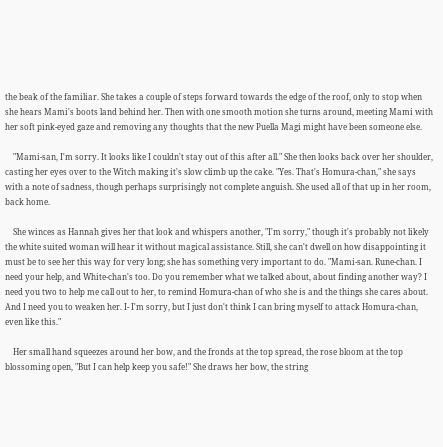the beak of the familiar. She takes a couple of steps forward towards the edge of the roof, only to stop when she hears Mami's boots land behind her. Then with one smooth motion she turns around, meeting Mami with her soft pink-eyed gaze and removing any thoughts that the new Puella Magi might have been someone else.

    "Mami-san, I'm sorry. It looks like I couldn't stay out of this after all." She then looks back over her shoulder, casting her eyes over to the Witch making it's slow climb up the cake. "Yes. That's Homura-chan," she says with a note of sadness, though perhaps surprisingly not complete anguish. She used all of that up in her room, back home.

    She winces as Hannah gives her that look and whispers another, "I'm sorry," though it's probably not likely the white suited woman will hear it without magical assistance. Still, she can't dwell on how disappointing it must be to see her this way for very long; she has something very important to do. "Mami-san. Rune-chan. I need your help, and White-chan's too. Do you remember what we talked about, about finding another way? I need you two to help me call out to her, to remind Homura-chan of who she is and the things she cares about. And I need you to weaken her. I- I'm sorry, but I just don't think I can bring myself to attack Homura-chan, even like this."

    Her small hand squeezes around her bow, and the fronds at the top spread, the rose bloom at the top blossoming open, "But I can help keep you safe!" She draws her bow, the string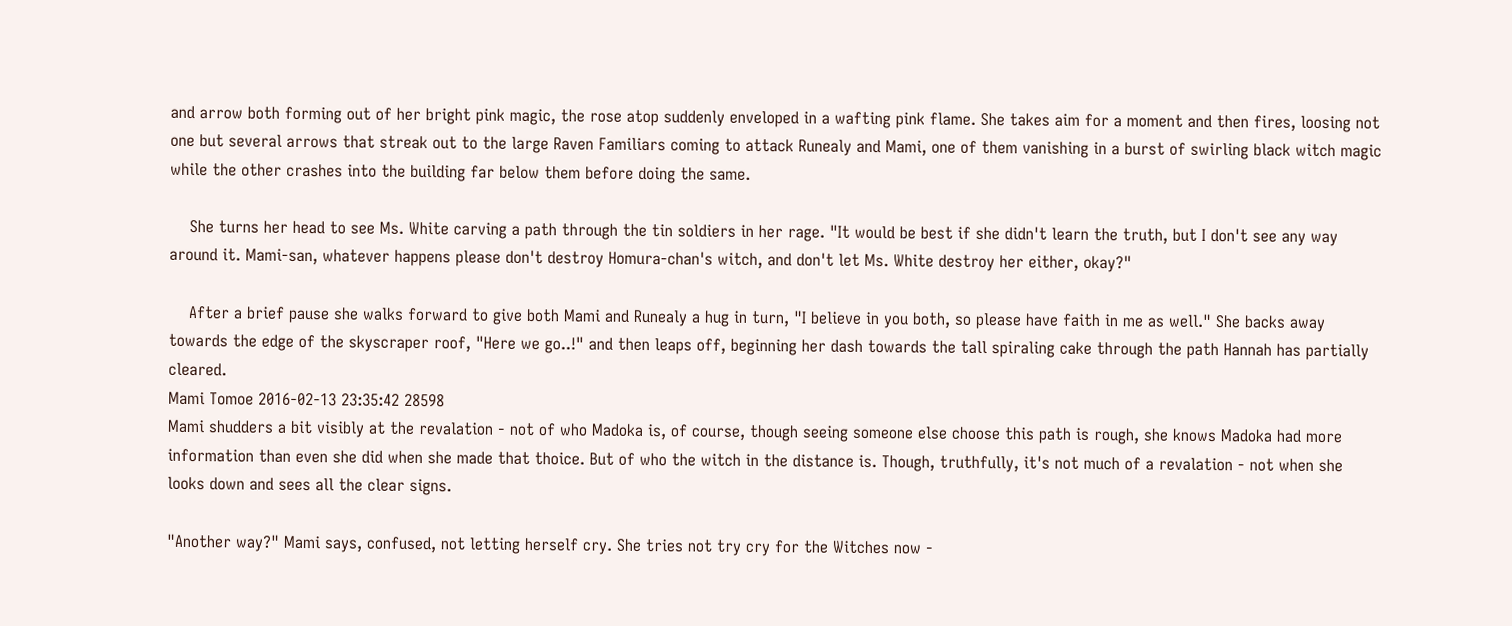and arrow both forming out of her bright pink magic, the rose atop suddenly enveloped in a wafting pink flame. She takes aim for a moment and then fires, loosing not one but several arrows that streak out to the large Raven Familiars coming to attack Runealy and Mami, one of them vanishing in a burst of swirling black witch magic while the other crashes into the building far below them before doing the same.

    She turns her head to see Ms. White carving a path through the tin soldiers in her rage. "It would be best if she didn't learn the truth, but I don't see any way around it. Mami-san, whatever happens please don't destroy Homura-chan's witch, and don't let Ms. White destroy her either, okay?"

    After a brief pause she walks forward to give both Mami and Runealy a hug in turn, "I believe in you both, so please have faith in me as well." She backs away towards the edge of the skyscraper roof, "Here we go..!" and then leaps off, beginning her dash towards the tall spiraling cake through the path Hannah has partially cleared.
Mami Tomoe 2016-02-13 23:35:42 28598
Mami shudders a bit visibly at the revalation - not of who Madoka is, of course, though seeing someone else choose this path is rough, she knows Madoka had more information than even she did when she made that thoice. But of who the witch in the distance is. Though, truthfully, it's not much of a revalation - not when she looks down and sees all the clear signs.

"Another way?" Mami says, confused, not letting herself cry. She tries not try cry for the Witches now -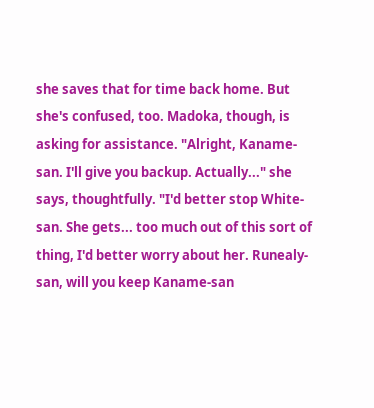she saves that for time back home. But she's confused, too. Madoka, though, is asking for assistance. "Alright, Kaname-san. I'll give you backup. Actually..." she says, thoughtfully. "I'd better stop White-san. She gets... too much out of this sort of thing, I'd better worry about her. Runealy-san, will you keep Kaname-san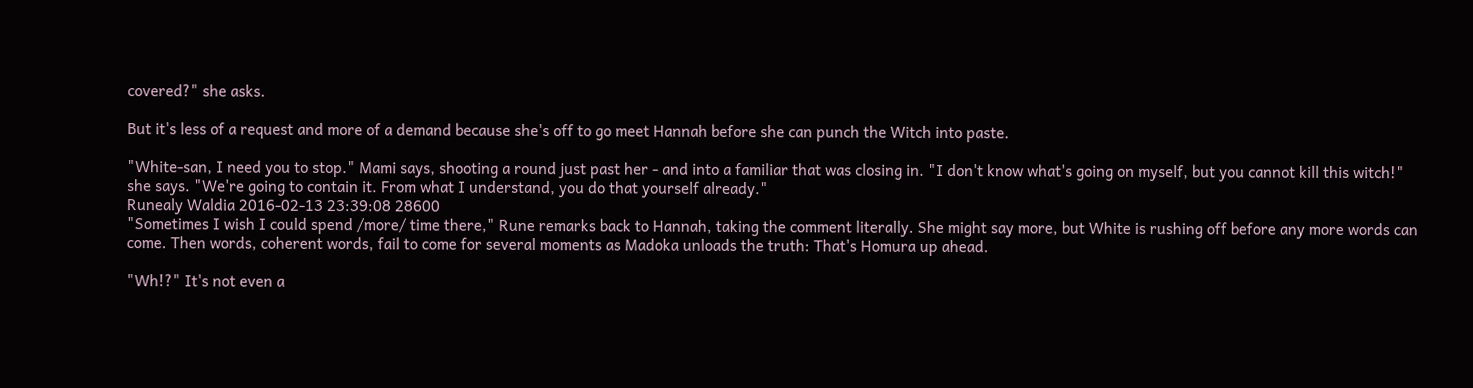covered?" she asks.

But it's less of a request and more of a demand because she's off to go meet Hannah before she can punch the Witch into paste.

"White-san, I need you to stop." Mami says, shooting a round just past her - and into a familiar that was closing in. "I don't know what's going on myself, but you cannot kill this witch!" she says. "We're going to contain it. From what I understand, you do that yourself already."
Runealy Waldia 2016-02-13 23:39:08 28600
"Sometimes I wish I could spend /more/ time there," Rune remarks back to Hannah, taking the comment literally. She might say more, but White is rushing off before any more words can come. Then words, coherent words, fail to come for several moments as Madoka unloads the truth: That's Homura up ahead.

"Wh!?" It's not even a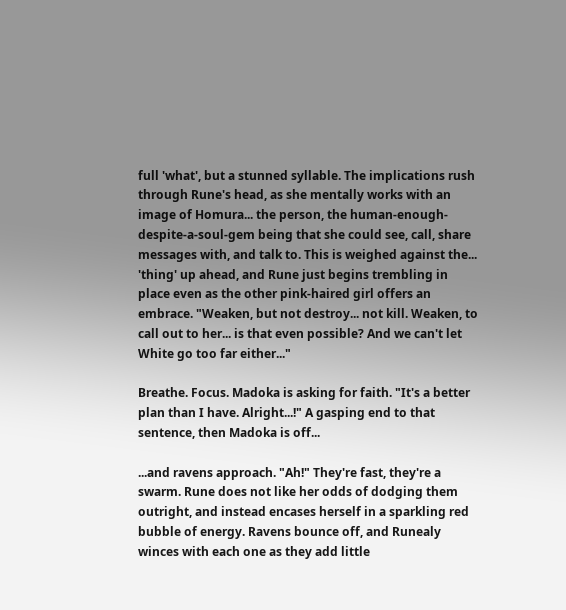full 'what', but a stunned syllable. The implications rush through Rune's head, as she mentally works with an image of Homura... the person, the human-enough-despite-a-soul-gem being that she could see, call, share messages with, and talk to. This is weighed against the... 'thing' up ahead, and Rune just begins trembling in place even as the other pink-haired girl offers an embrace. "Weaken, but not destroy... not kill. Weaken, to call out to her... is that even possible? And we can't let White go too far either..."

Breathe. Focus. Madoka is asking for faith. "It's a better plan than I have. Alright...!" A gasping end to that sentence, then Madoka is off...

...and ravens approach. "Ah!" They're fast, they're a swarm. Rune does not like her odds of dodging them outright, and instead encases herself in a sparkling red bubble of energy. Ravens bounce off, and Runealy winces with each one as they add little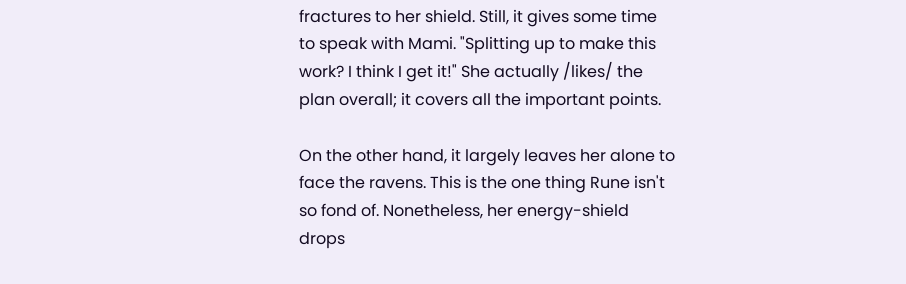fractures to her shield. Still, it gives some time to speak with Mami. "Splitting up to make this work? I think I get it!" She actually /likes/ the plan overall; it covers all the important points.

On the other hand, it largely leaves her alone to face the ravens. This is the one thing Rune isn't so fond of. Nonetheless, her energy-shield drops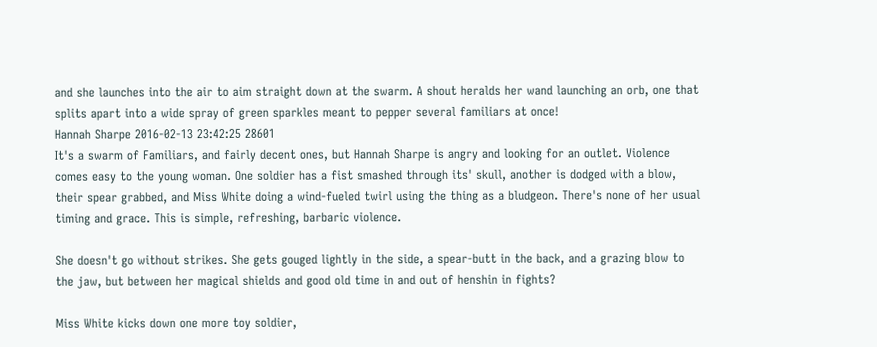and she launches into the air to aim straight down at the swarm. A shout heralds her wand launching an orb, one that splits apart into a wide spray of green sparkles meant to pepper several familiars at once!
Hannah Sharpe 2016-02-13 23:42:25 28601
It's a swarm of Familiars, and fairly decent ones, but Hannah Sharpe is angry and looking for an outlet. Violence comes easy to the young woman. One soldier has a fist smashed through its' skull, another is dodged with a blow, their spear grabbed, and Miss White doing a wind-fueled twirl using the thing as a bludgeon. There's none of her usual timing and grace. This is simple, refreshing, barbaric violence.

She doesn't go without strikes. She gets gouged lightly in the side, a spear-butt in the back, and a grazing blow to the jaw, but between her magical shields and good old time in and out of henshin in fights?

Miss White kicks down one more toy soldier,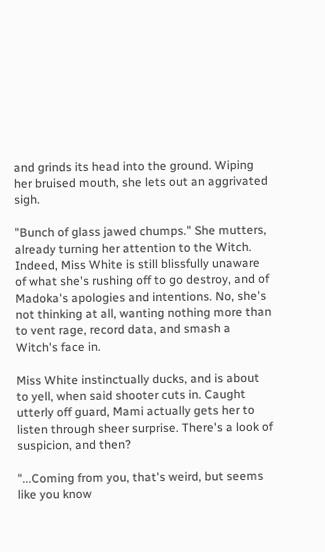and grinds its head into the ground. Wiping her bruised mouth, she lets out an aggrivated sigh.

"Bunch of glass jawed chumps." She mutters, already turning her attention to the Witch. Indeed, Miss White is still blissfully unaware of what she's rushing off to go destroy, and of Madoka's apologies and intentions. No, she's not thinking at all, wanting nothing more than to vent rage, record data, and smash a Witch's face in.

Miss White instinctually ducks, and is about to yell, when said shooter cuts in. Caught utterly off guard, Mami actually gets her to listen through sheer surprise. There's a look of suspicion, and then?

"...Coming from you, that's weird, but seems like you know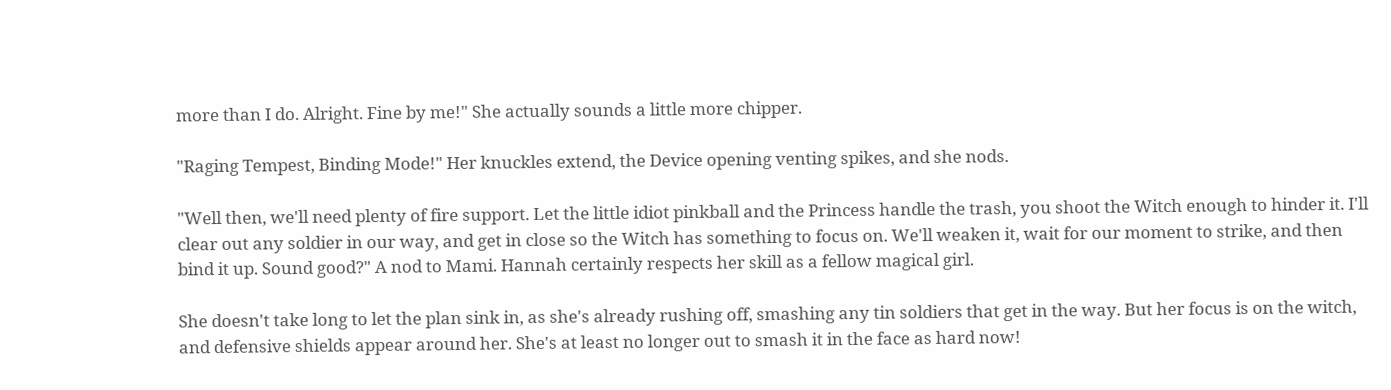more than I do. Alright. Fine by me!" She actually sounds a little more chipper.

"Raging Tempest, Binding Mode!" Her knuckles extend, the Device opening venting spikes, and she nods.

"Well then, we'll need plenty of fire support. Let the little idiot pinkball and the Princess handle the trash, you shoot the Witch enough to hinder it. I'll clear out any soldier in our way, and get in close so the Witch has something to focus on. We'll weaken it, wait for our moment to strike, and then bind it up. Sound good?" A nod to Mami. Hannah certainly respects her skill as a fellow magical girl.

She doesn't take long to let the plan sink in, as she's already rushing off, smashing any tin soldiers that get in the way. But her focus is on the witch, and defensive shields appear around her. She's at least no longer out to smash it in the face as hard now!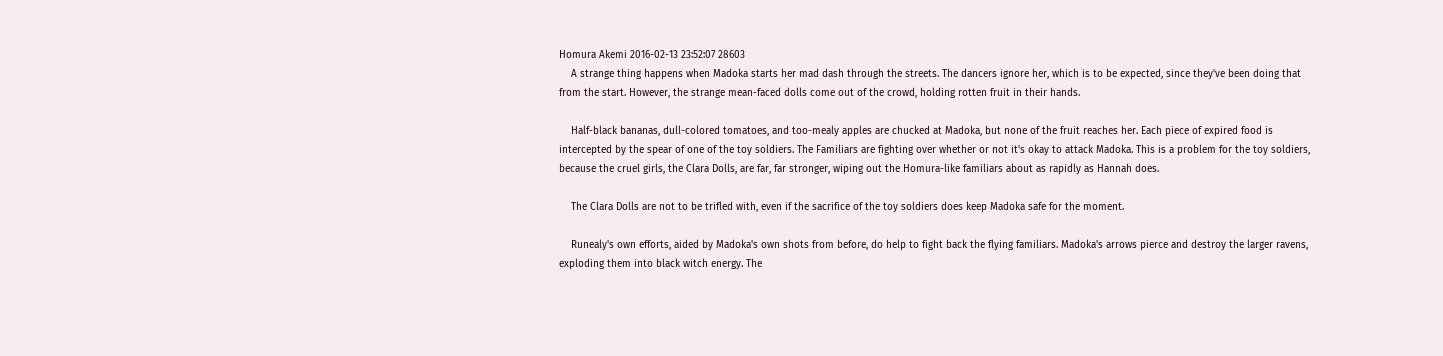Homura Akemi 2016-02-13 23:52:07 28603
    A strange thing happens when Madoka starts her mad dash through the streets. The dancers ignore her, which is to be expected, since they've been doing that from the start. However, the strange mean-faced dolls come out of the crowd, holding rotten fruit in their hands.

    Half-black bananas, dull-colored tomatoes, and too-mealy apples are chucked at Madoka, but none of the fruit reaches her. Each piece of expired food is intercepted by the spear of one of the toy soldiers. The Familiars are fighting over whether or not it's okay to attack Madoka. This is a problem for the toy soldiers, because the cruel girls, the Clara Dolls, are far, far stronger, wiping out the Homura-like familiars about as rapidly as Hannah does.

    The Clara Dolls are not to be trifled with, even if the sacrifice of the toy soldiers does keep Madoka safe for the moment.

    Runealy's own efforts, aided by Madoka's own shots from before, do help to fight back the flying familiars. Madoka's arrows pierce and destroy the larger ravens, exploding them into black witch energy. The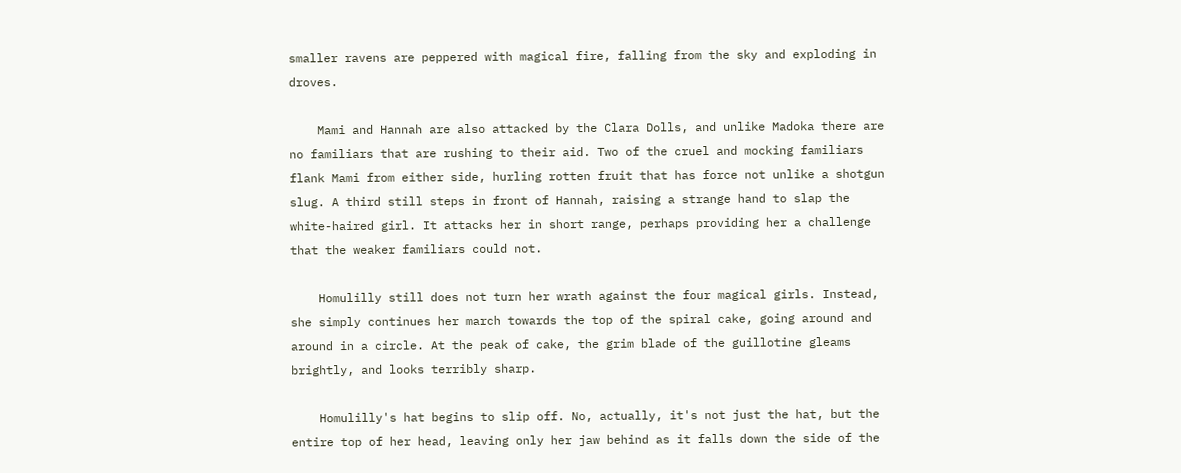smaller ravens are peppered with magical fire, falling from the sky and exploding in droves.

    Mami and Hannah are also attacked by the Clara Dolls, and unlike Madoka there are no familiars that are rushing to their aid. Two of the cruel and mocking familiars flank Mami from either side, hurling rotten fruit that has force not unlike a shotgun slug. A third still steps in front of Hannah, raising a strange hand to slap the white-haired girl. It attacks her in short range, perhaps providing her a challenge that the weaker familiars could not.

    Homulilly still does not turn her wrath against the four magical girls. Instead, she simply continues her march towards the top of the spiral cake, going around and around in a circle. At the peak of cake, the grim blade of the guillotine gleams brightly, and looks terribly sharp.

    Homulilly's hat begins to slip off. No, actually, it's not just the hat, but the entire top of her head, leaving only her jaw behind as it falls down the side of the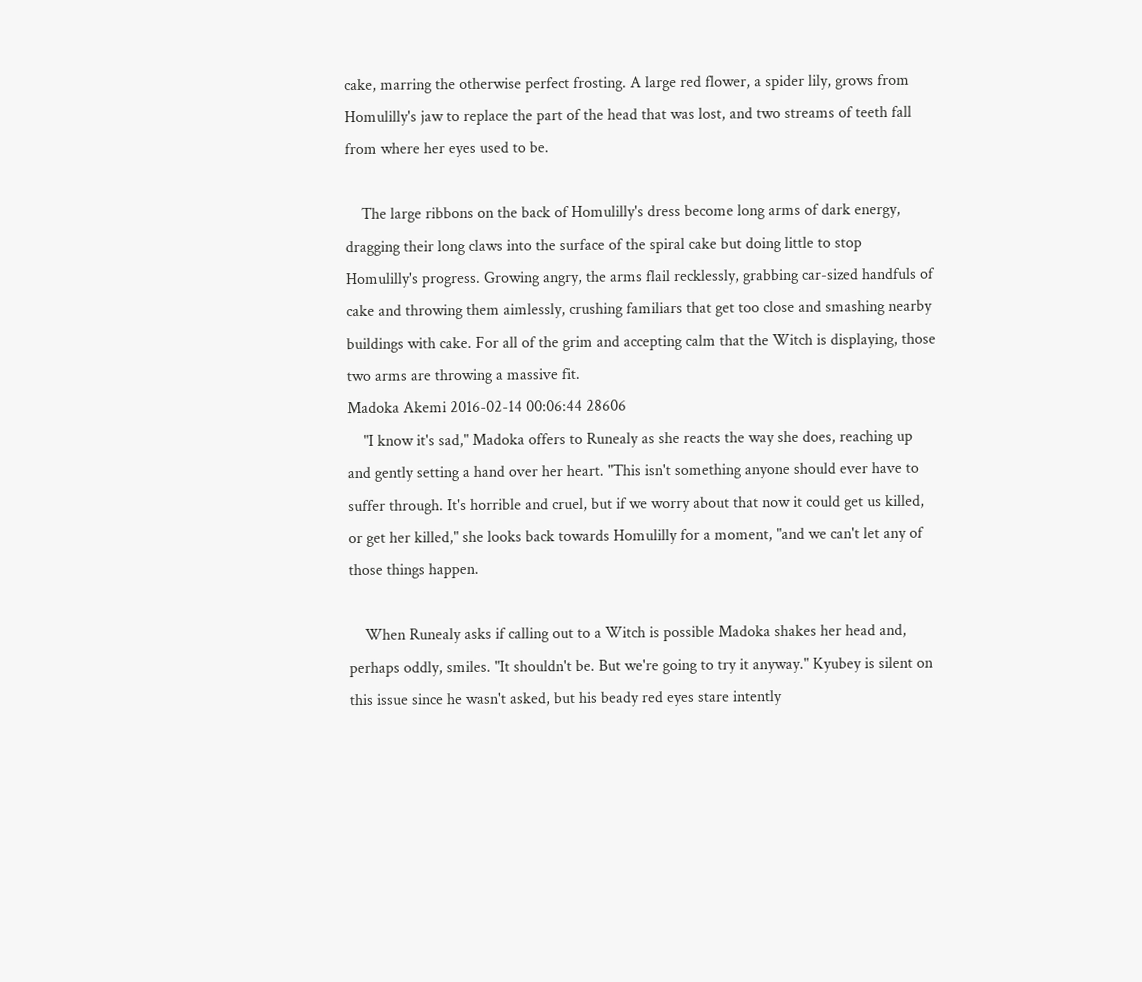cake, marring the otherwise perfect frosting. A large red flower, a spider lily, grows from Homulilly's jaw to replace the part of the head that was lost, and two streams of teeth fall from where her eyes used to be.

    The large ribbons on the back of Homulilly's dress become long arms of dark energy, dragging their long claws into the surface of the spiral cake but doing little to stop Homulilly's progress. Growing angry, the arms flail recklessly, grabbing car-sized handfuls of cake and throwing them aimlessly, crushing familiars that get too close and smashing nearby buildings with cake. For all of the grim and accepting calm that the Witch is displaying, those two arms are throwing a massive fit.
Madoka Akemi 2016-02-14 00:06:44 28606
    "I know it's sad," Madoka offers to Runealy as she reacts the way she does, reaching up and gently setting a hand over her heart. "This isn't something anyone should ever have to suffer through. It's horrible and cruel, but if we worry about that now it could get us killed, or get her killed," she looks back towards Homulilly for a moment, "and we can't let any of those things happen.

    When Runealy asks if calling out to a Witch is possible Madoka shakes her head and, perhaps oddly, smiles. "It shouldn't be. But we're going to try it anyway." Kyubey is silent on this issue since he wasn't asked, but his beady red eyes stare intently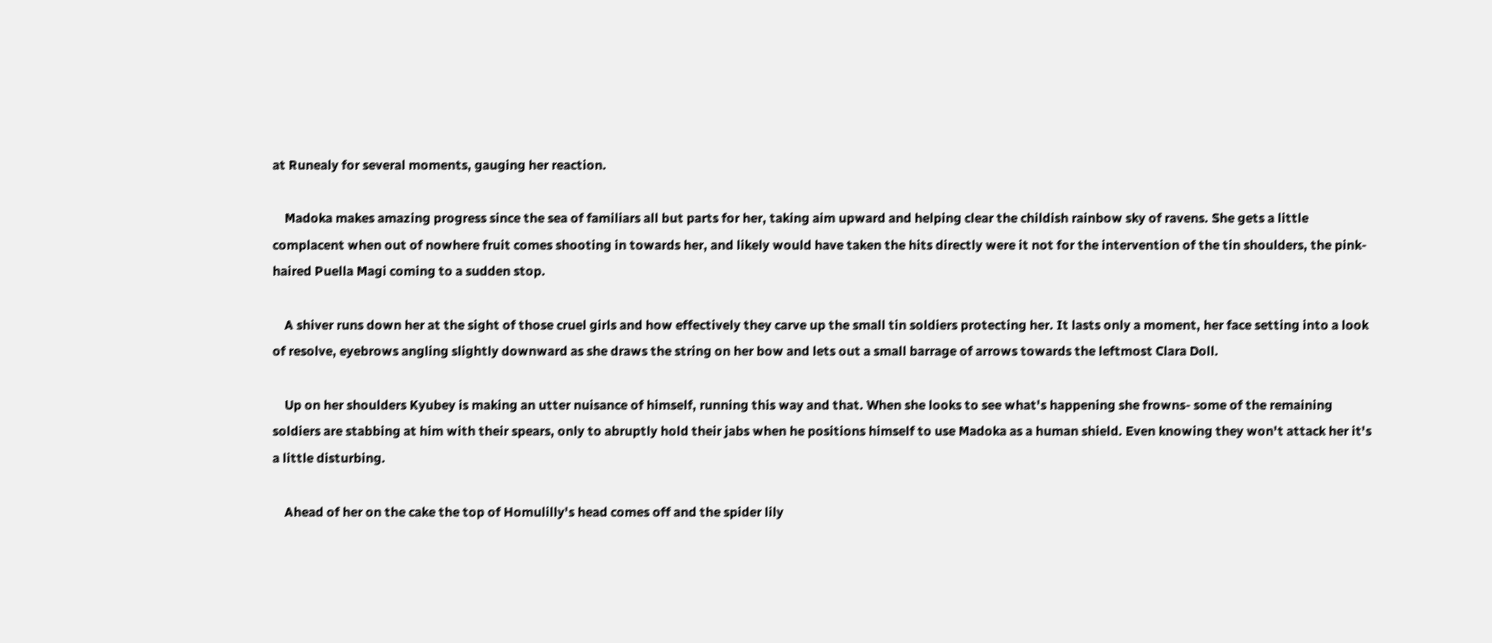at Runealy for several moments, gauging her reaction.

    Madoka makes amazing progress since the sea of familiars all but parts for her, taking aim upward and helping clear the childish rainbow sky of ravens. She gets a little complacent when out of nowhere fruit comes shooting in towards her, and likely would have taken the hits directly were it not for the intervention of the tin shoulders, the pink-haired Puella Magi coming to a sudden stop.

    A shiver runs down her at the sight of those cruel girls and how effectively they carve up the small tin soldiers protecting her. It lasts only a moment, her face setting into a look of resolve, eyebrows angling slightly downward as she draws the string on her bow and lets out a small barrage of arrows towards the leftmost Clara Doll.

    Up on her shoulders Kyubey is making an utter nuisance of himself, running this way and that. When she looks to see what's happening she frowns- some of the remaining soldiers are stabbing at him with their spears, only to abruptly hold their jabs when he positions himself to use Madoka as a human shield. Even knowing they won't attack her it's a little disturbing.

    Ahead of her on the cake the top of Homulilly's head comes off and the spider lily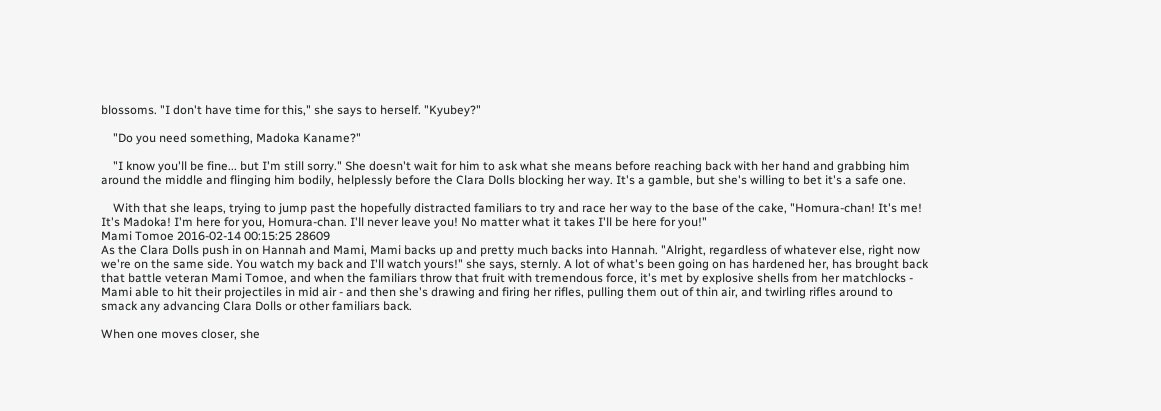blossoms. "I don't have time for this," she says to herself. "Kyubey?"

    "Do you need something, Madoka Kaname?"

    "I know you'll be fine... but I'm still sorry." She doesn't wait for him to ask what she means before reaching back with her hand and grabbing him around the middle and flinging him bodily, helplessly before the Clara Dolls blocking her way. It's a gamble, but she's willing to bet it's a safe one.

    With that she leaps, trying to jump past the hopefully distracted familiars to try and race her way to the base of the cake, "Homura-chan! It's me! It's Madoka! I'm here for you, Homura-chan. I'll never leave you! No matter what it takes I'll be here for you!"
Mami Tomoe 2016-02-14 00:15:25 28609
As the Clara Dolls push in on Hannah and Mami, Mami backs up and pretty much backs into Hannah. "Alright, regardless of whatever else, right now we're on the same side. You watch my back and I'll watch yours!" she says, sternly. A lot of what's been going on has hardened her, has brought back that battle veteran Mami Tomoe, and when the familiars throw that fruit with tremendous force, it's met by explosive shells from her matchlocks - Mami able to hit their projectiles in mid air - and then she's drawing and firing her rifles, pulling them out of thin air, and twirling rifles around to smack any advancing Clara Dolls or other familiars back.

When one moves closer, she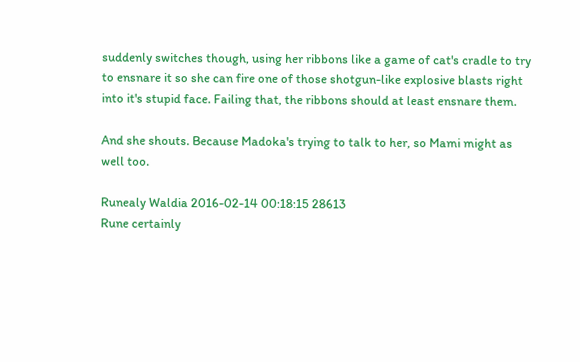suddenly switches though, using her ribbons like a game of cat's cradle to try to ensnare it so she can fire one of those shotgun-like explosive blasts right into it's stupid face. Failing that, the ribbons should at least ensnare them.

And she shouts. Because Madoka's trying to talk to her, so Mami might as well too.

Runealy Waldia 2016-02-14 00:18:15 28613
Rune certainly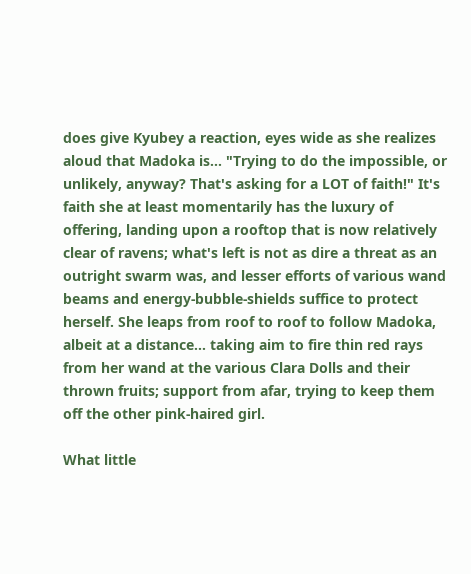does give Kyubey a reaction, eyes wide as she realizes aloud that Madoka is... "Trying to do the impossible, or unlikely, anyway? That's asking for a LOT of faith!" It's faith she at least momentarily has the luxury of offering, landing upon a rooftop that is now relatively clear of ravens; what's left is not as dire a threat as an outright swarm was, and lesser efforts of various wand beams and energy-bubble-shields suffice to protect herself. She leaps from roof to roof to follow Madoka, albeit at a distance... taking aim to fire thin red rays from her wand at the various Clara Dolls and their thrown fruits; support from afar, trying to keep them off the other pink-haired girl.

What little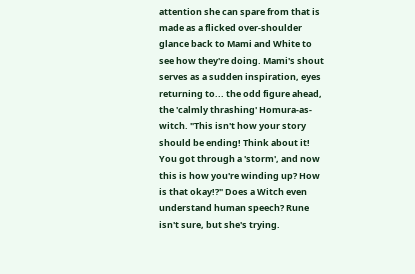attention she can spare from that is made as a flicked over-shoulder glance back to Mami and White to see how they're doing. Mami's shout serves as a sudden inspiration, eyes returning to... the odd figure ahead, the 'calmly thrashing' Homura-as-witch. "This isn't how your story should be ending! Think about it! You got through a 'storm', and now this is how you're winding up? How is that okay!?" Does a Witch even understand human speech? Rune isn't sure, but she's trying.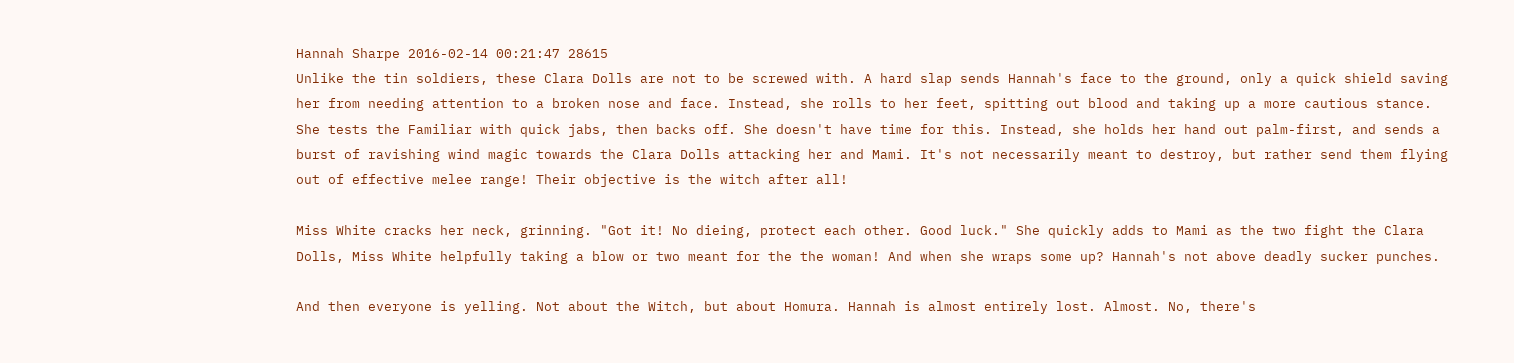Hannah Sharpe 2016-02-14 00:21:47 28615
Unlike the tin soldiers, these Clara Dolls are not to be screwed with. A hard slap sends Hannah's face to the ground, only a quick shield saving her from needing attention to a broken nose and face. Instead, she rolls to her feet, spitting out blood and taking up a more cautious stance. She tests the Familiar with quick jabs, then backs off. She doesn't have time for this. Instead, she holds her hand out palm-first, and sends a burst of ravishing wind magic towards the Clara Dolls attacking her and Mami. It's not necessarily meant to destroy, but rather send them flying out of effective melee range! Their objective is the witch after all!

Miss White cracks her neck, grinning. "Got it! No dieing, protect each other. Good luck." She quickly adds to Mami as the two fight the Clara Dolls, Miss White helpfully taking a blow or two meant for the the woman! And when she wraps some up? Hannah's not above deadly sucker punches.

And then everyone is yelling. Not about the Witch, but about Homura. Hannah is almost entirely lost. Almost. No, there's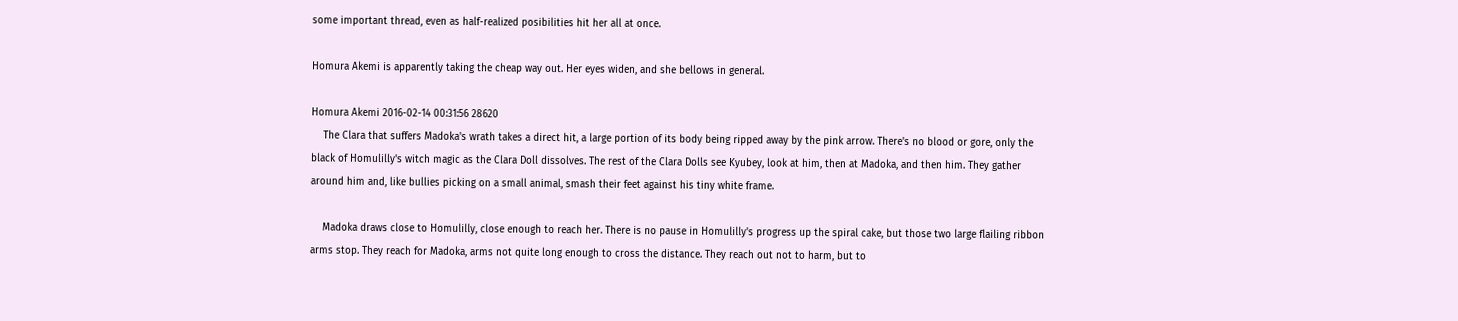some important thread, even as half-realized posibilities hit her all at once.

Homura Akemi is apparently taking the cheap way out. Her eyes widen, and she bellows in general.

Homura Akemi 2016-02-14 00:31:56 28620
    The Clara that suffers Madoka's wrath takes a direct hit, a large portion of its body being ripped away by the pink arrow. There's no blood or gore, only the black of Homulilly's witch magic as the Clara Doll dissolves. The rest of the Clara Dolls see Kyubey, look at him, then at Madoka, and then him. They gather around him and, like bullies picking on a small animal, smash their feet against his tiny white frame.

    Madoka draws close to Homulilly, close enough to reach her. There is no pause in Homulilly's progress up the spiral cake, but those two large flailing ribbon arms stop. They reach for Madoka, arms not quite long enough to cross the distance. They reach out not to harm, but to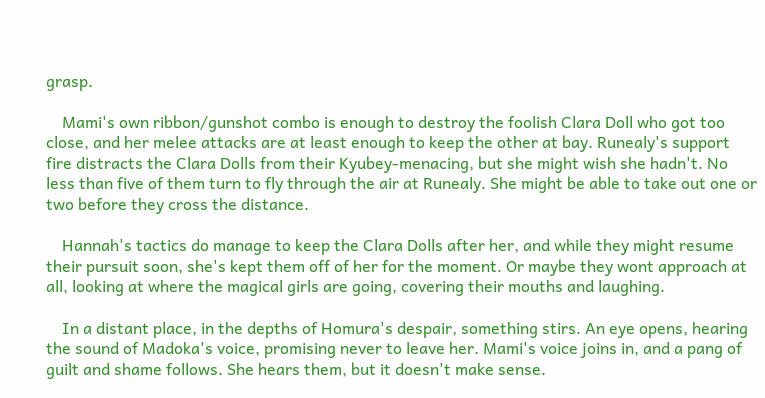grasp.

    Mami's own ribbon/gunshot combo is enough to destroy the foolish Clara Doll who got too close, and her melee attacks are at least enough to keep the other at bay. Runealy's support fire distracts the Clara Dolls from their Kyubey-menacing, but she might wish she hadn't. No less than five of them turn to fly through the air at Runealy. She might be able to take out one or two before they cross the distance.

    Hannah's tactics do manage to keep the Clara Dolls after her, and while they might resume their pursuit soon, she's kept them off of her for the moment. Or maybe they wont approach at all, looking at where the magical girls are going, covering their mouths and laughing.

    In a distant place, in the depths of Homura's despair, something stirs. An eye opens, hearing the sound of Madoka's voice, promising never to leave her. Mami's voice joins in, and a pang of guilt and shame follows. She hears them, but it doesn't make sense.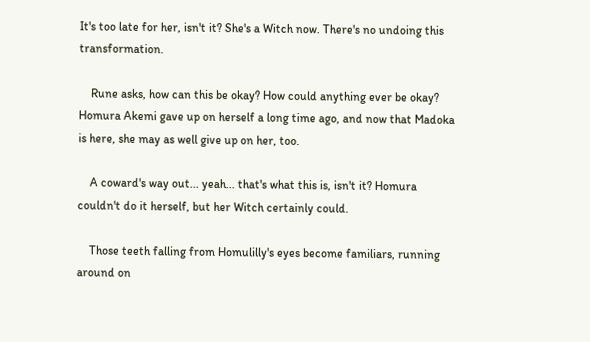It's too late for her, isn't it? She's a Witch now. There's no undoing this transformation.

    Rune asks, how can this be okay? How could anything ever be okay? Homura Akemi gave up on herself a long time ago, and now that Madoka is here, she may as well give up on her, too.

    A coward's way out... yeah... that's what this is, isn't it? Homura couldn't do it herself, but her Witch certainly could.

    Those teeth falling from Homulilly's eyes become familiars, running around on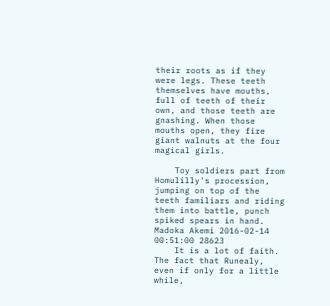their roots as if they were legs. These teeth themselves have mouths, full of teeth of their own, and those teeth are gnashing. When those mouths open, they fire giant walnuts at the four magical girls.

    Toy soldiers part from Homulilly's procession, jumping on top of the teeth familiars and riding them into battle, punch spiked spears in hand.
Madoka Akemi 2016-02-14 00:51:00 28623
    It is a lot of faith. The fact that Runealy, even if only for a little while,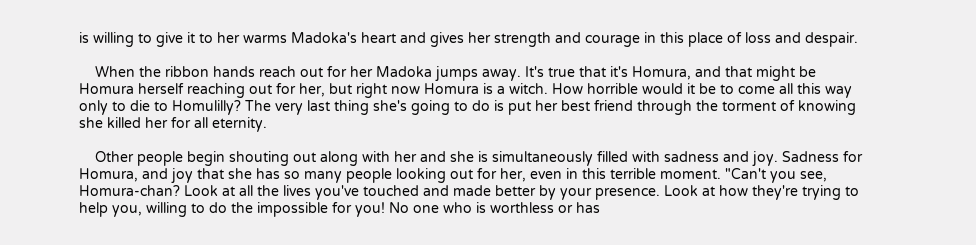is willing to give it to her warms Madoka's heart and gives her strength and courage in this place of loss and despair.

    When the ribbon hands reach out for her Madoka jumps away. It's true that it's Homura, and that might be Homura herself reaching out for her, but right now Homura is a witch. How horrible would it be to come all this way only to die to Homulilly? The very last thing she's going to do is put her best friend through the torment of knowing she killed her for all eternity.

    Other people begin shouting out along with her and she is simultaneously filled with sadness and joy. Sadness for Homura, and joy that she has so many people looking out for her, even in this terrible moment. "Can't you see, Homura-chan? Look at all the lives you've touched and made better by your presence. Look at how they're trying to help you, willing to do the impossible for you! No one who is worthless or has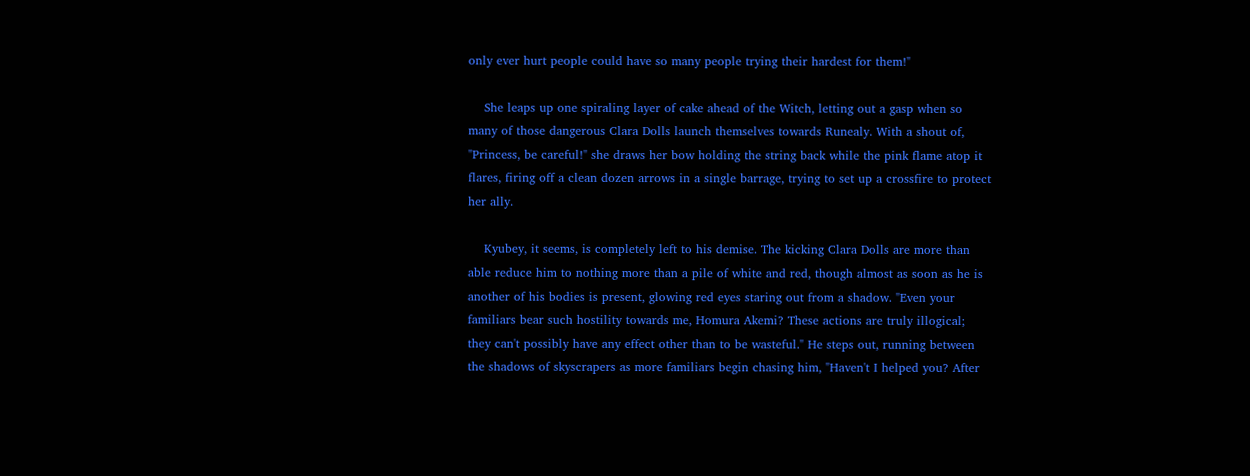only ever hurt people could have so many people trying their hardest for them!"

    She leaps up one spiraling layer of cake ahead of the Witch, letting out a gasp when so many of those dangerous Clara Dolls launch themselves towards Runealy. With a shout of, "Princess, be careful!" she draws her bow holding the string back while the pink flame atop it flares, firing off a clean dozen arrows in a single barrage, trying to set up a crossfire to protect her ally.

    Kyubey, it seems, is completely left to his demise. The kicking Clara Dolls are more than able reduce him to nothing more than a pile of white and red, though almost as soon as he is another of his bodies is present, glowing red eyes staring out from a shadow. "Even your familiars bear such hostility towards me, Homura Akemi? These actions are truly illogical; they can't possibly have any effect other than to be wasteful." He steps out, running between the shadows of skyscrapers as more familiars begin chasing him, "Haven't I helped you? After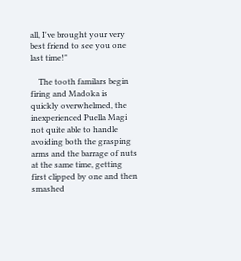all, I've brought your very best friend to see you one last time!"

    The tooth familars begin firing and Madoka is quickly overwhelmed, the inexperienced Puella Magi not quite able to handle avoiding both the grasping arms and the barrage of nuts at the same time, getting first clipped by one and then smashed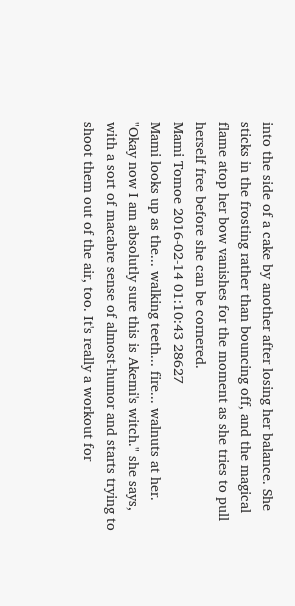into the side of a cake by another after losing her balance. She sticks in the frosting rather than bouncing off, and the magical flame atop her bow vanishes for the moment as she tries to pull herself free before she can be cornered.
Mami Tomoe 2016-02-14 01:10:43 28627
Mami looks up as the... walking teeth... fire... walnuts at her. "Okay now I am absolutly sure this is Akemi's witch." she says, with a sort of macabre sense of almost-humor and starts trying to shoot them out of the air, too. It's really a workout for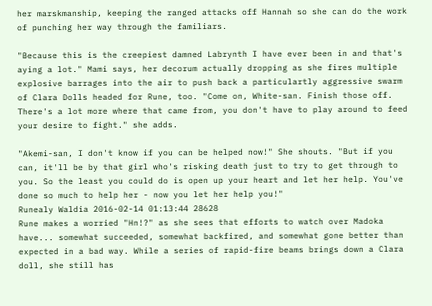her marskmanship, keeping the ranged attacks off Hannah so she can do the work of punching her way through the familiars.

"Because this is the creepiest damned Labrynth I have ever been in and that's aying a lot." Mami says, her decorum actually dropping as she fires multiple explosive barrages into the air to push back a particulartly aggressive swarm of Clara Dolls headed for Rune, too. "Come on, White-san. Finish those off. There's a lot more where that came from, you don't have to play around to feed your desire to fight." she adds.

"Akemi-san, I don't know if you can be helped now!" She shouts. "But if you can, it'll be by that girl who's risking death just to try to get through to you. So the least you could do is open up your heart and let her help. You've done so much to help her - now you let her help you!"
Runealy Waldia 2016-02-14 01:13:44 28628
Rune makes a worried "Hn!?" as she sees that efforts to watch over Madoka have... somewhat succeeded, somewhat backfired, and somewhat gone better than expected in a bad way. While a series of rapid-fire beams brings down a Clara doll, she still has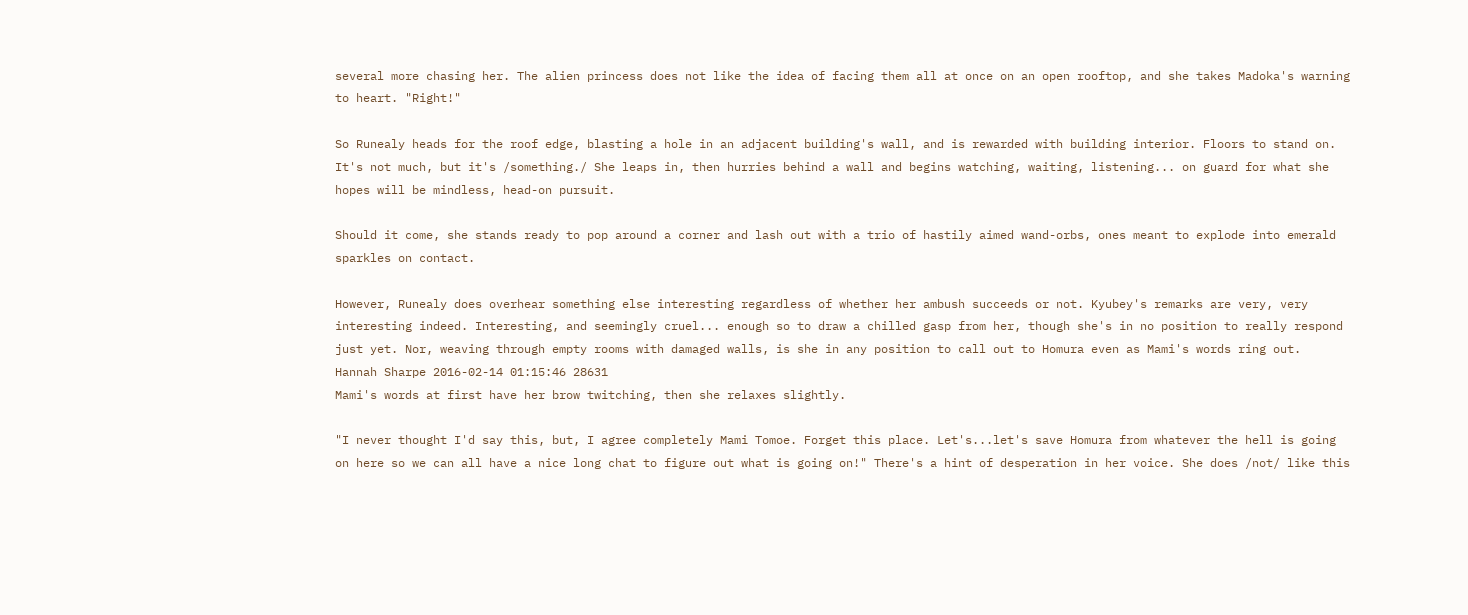several more chasing her. The alien princess does not like the idea of facing them all at once on an open rooftop, and she takes Madoka's warning to heart. "Right!"

So Runealy heads for the roof edge, blasting a hole in an adjacent building's wall, and is rewarded with building interior. Floors to stand on. It's not much, but it's /something./ She leaps in, then hurries behind a wall and begins watching, waiting, listening... on guard for what she hopes will be mindless, head-on pursuit.

Should it come, she stands ready to pop around a corner and lash out with a trio of hastily aimed wand-orbs, ones meant to explode into emerald sparkles on contact.

However, Runealy does overhear something else interesting regardless of whether her ambush succeeds or not. Kyubey's remarks are very, very interesting indeed. Interesting, and seemingly cruel... enough so to draw a chilled gasp from her, though she's in no position to really respond just yet. Nor, weaving through empty rooms with damaged walls, is she in any position to call out to Homura even as Mami's words ring out.
Hannah Sharpe 2016-02-14 01:15:46 28631
Mami's words at first have her brow twitching, then she relaxes slightly.

"I never thought I'd say this, but, I agree completely Mami Tomoe. Forget this place. Let's...let's save Homura from whatever the hell is going on here so we can all have a nice long chat to figure out what is going on!" There's a hint of desperation in her voice. She does /not/ like this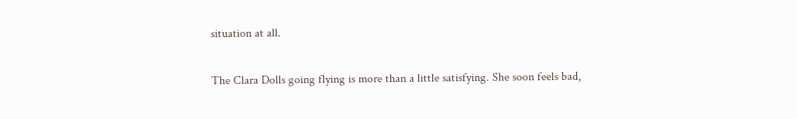situation at all.

The Clara Dolls going flying is more than a little satisfying. She soon feels bad,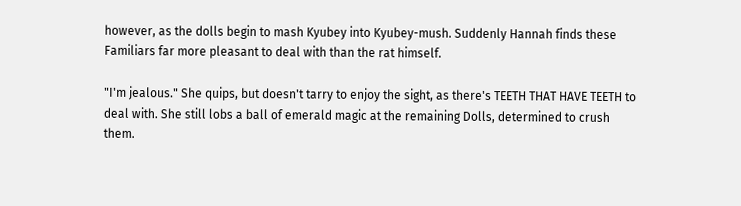however, as the dolls begin to mash Kyubey into Kyubey-mush. Suddenly Hannah finds these Familiars far more pleasant to deal with than the rat himself.

"I'm jealous." She quips, but doesn't tarry to enjoy the sight, as there's TEETH THAT HAVE TEETH to deal with. She still lobs a ball of emerald magic at the remaining Dolls, determined to crush them.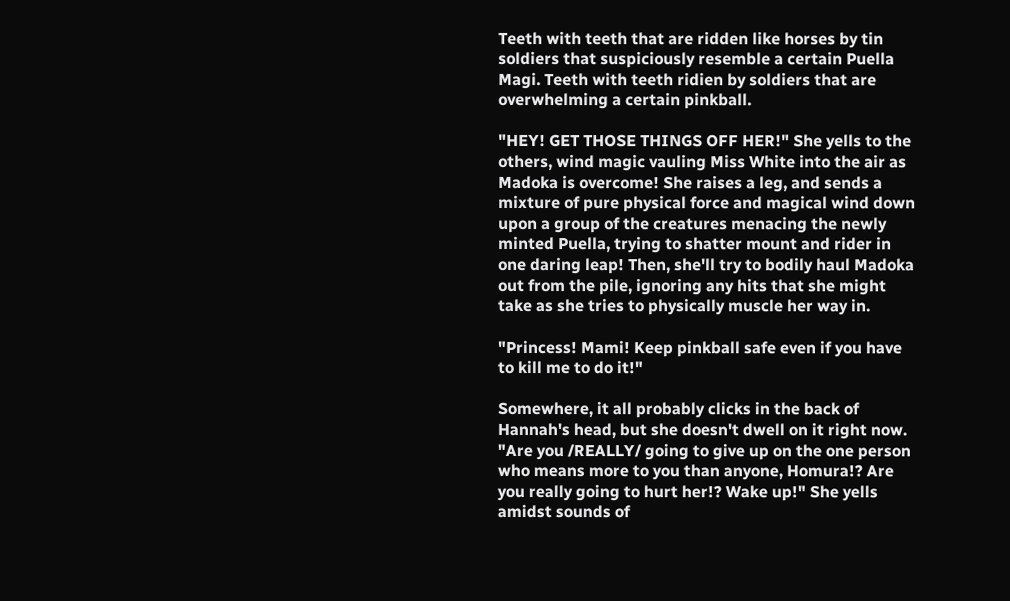Teeth with teeth that are ridden like horses by tin soldiers that suspiciously resemble a certain Puella Magi. Teeth with teeth ridien by soldiers that are overwhelming a certain pinkball.

"HEY! GET THOSE THINGS OFF HER!" She yells to the others, wind magic vauling Miss White into the air as Madoka is overcome! She raises a leg, and sends a mixture of pure physical force and magical wind down upon a group of the creatures menacing the newly minted Puella, trying to shatter mount and rider in one daring leap! Then, she'll try to bodily haul Madoka out from the pile, ignoring any hits that she might take as she tries to physically muscle her way in.

"Princess! Mami! Keep pinkball safe even if you have to kill me to do it!"

Somewhere, it all probably clicks in the back of Hannah's head, but she doesn't dwell on it right now. "Are you /REALLY/ going to give up on the one person who means more to you than anyone, Homura!? Are you really going to hurt her!? Wake up!" She yells amidst sounds of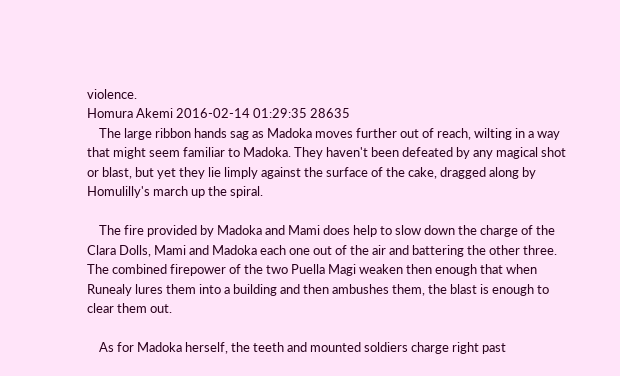violence.
Homura Akemi 2016-02-14 01:29:35 28635
    The large ribbon hands sag as Madoka moves further out of reach, wilting in a way that might seem familiar to Madoka. They haven't been defeated by any magical shot or blast, but yet they lie limply against the surface of the cake, dragged along by Homulilly's march up the spiral.

    The fire provided by Madoka and Mami does help to slow down the charge of the Clara Dolls, Mami and Madoka each one out of the air and battering the other three. The combined firepower of the two Puella Magi weaken then enough that when Runealy lures them into a building and then ambushes them, the blast is enough to clear them out.

    As for Madoka herself, the teeth and mounted soldiers charge right past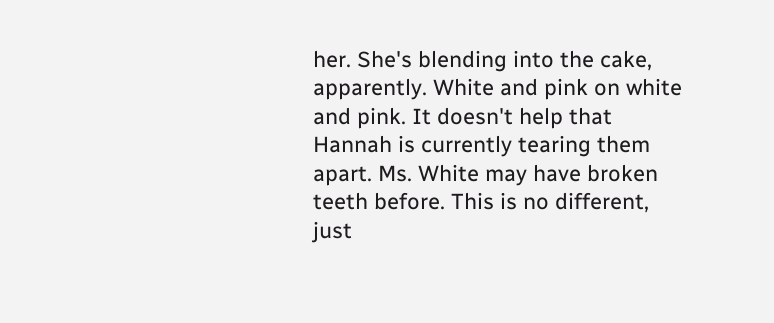her. She's blending into the cake, apparently. White and pink on white and pink. It doesn't help that Hannah is currently tearing them apart. Ms. White may have broken teeth before. This is no different, just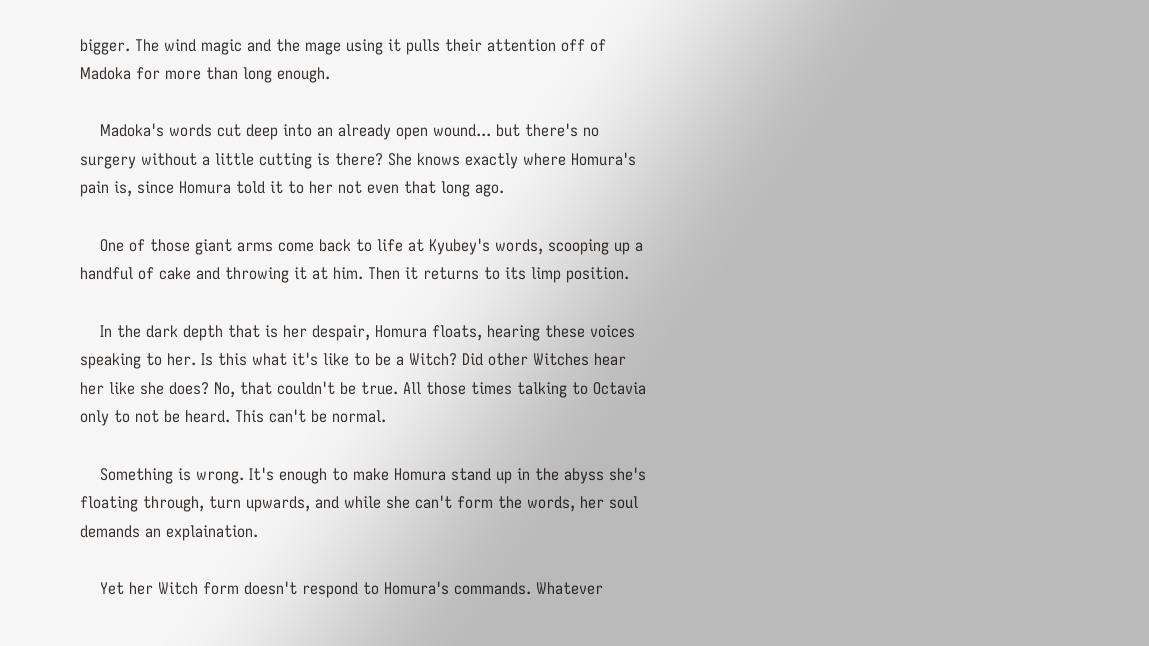bigger. The wind magic and the mage using it pulls their attention off of Madoka for more than long enough.

    Madoka's words cut deep into an already open wound... but there's no surgery without a little cutting is there? She knows exactly where Homura's pain is, since Homura told it to her not even that long ago.

    One of those giant arms come back to life at Kyubey's words, scooping up a handful of cake and throwing it at him. Then it returns to its limp position.

    In the dark depth that is her despair, Homura floats, hearing these voices speaking to her. Is this what it's like to be a Witch? Did other Witches hear her like she does? No, that couldn't be true. All those times talking to Octavia only to not be heard. This can't be normal.

    Something is wrong. It's enough to make Homura stand up in the abyss she's floating through, turn upwards, and while she can't form the words, her soul demands an explaination.

    Yet her Witch form doesn't respond to Homura's commands. Whatever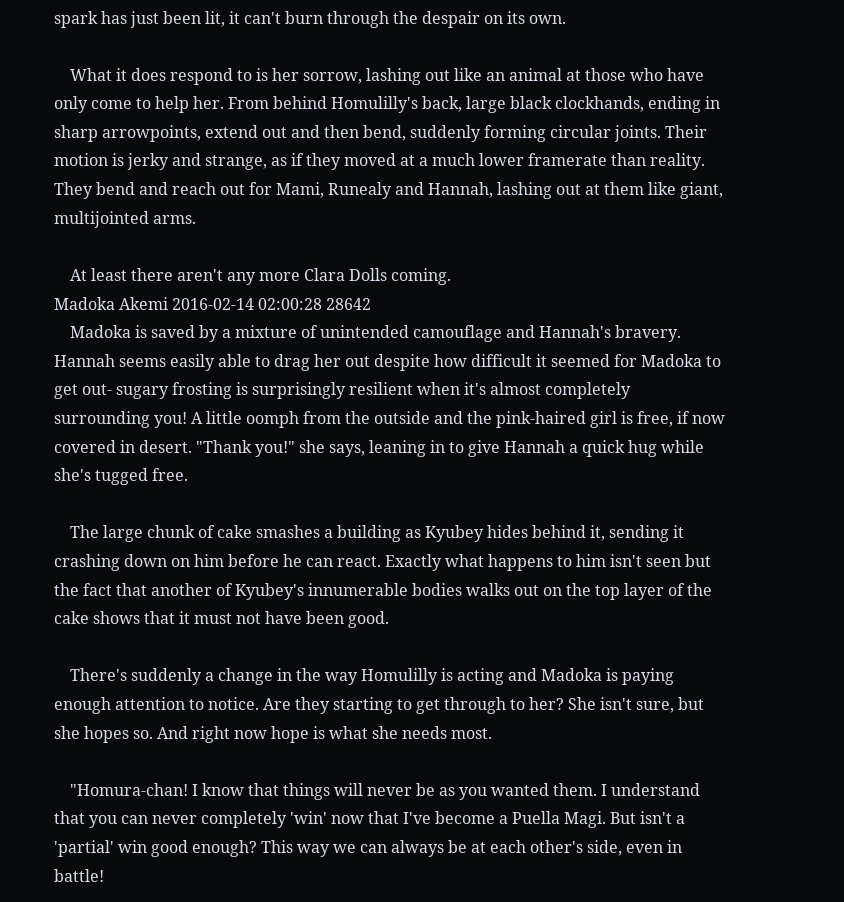spark has just been lit, it can't burn through the despair on its own.

    What it does respond to is her sorrow, lashing out like an animal at those who have only come to help her. From behind Homulilly's back, large black clockhands, ending in sharp arrowpoints, extend out and then bend, suddenly forming circular joints. Their motion is jerky and strange, as if they moved at a much lower framerate than reality. They bend and reach out for Mami, Runealy and Hannah, lashing out at them like giant, multijointed arms.

    At least there aren't any more Clara Dolls coming.
Madoka Akemi 2016-02-14 02:00:28 28642
    Madoka is saved by a mixture of unintended camouflage and Hannah's bravery. Hannah seems easily able to drag her out despite how difficult it seemed for Madoka to get out- sugary frosting is surprisingly resilient when it's almost completely surrounding you! A little oomph from the outside and the pink-haired girl is free, if now covered in desert. "Thank you!" she says, leaning in to give Hannah a quick hug while she's tugged free.

    The large chunk of cake smashes a building as Kyubey hides behind it, sending it crashing down on him before he can react. Exactly what happens to him isn't seen but the fact that another of Kyubey's innumerable bodies walks out on the top layer of the cake shows that it must not have been good.

    There's suddenly a change in the way Homulilly is acting and Madoka is paying enough attention to notice. Are they starting to get through to her? She isn't sure, but she hopes so. And right now hope is what she needs most.

    "Homura-chan! I know that things will never be as you wanted them. I understand that you can never completely 'win' now that I've become a Puella Magi. But isn't a 'partial' win good enough? This way we can always be at each other's side, even in battle!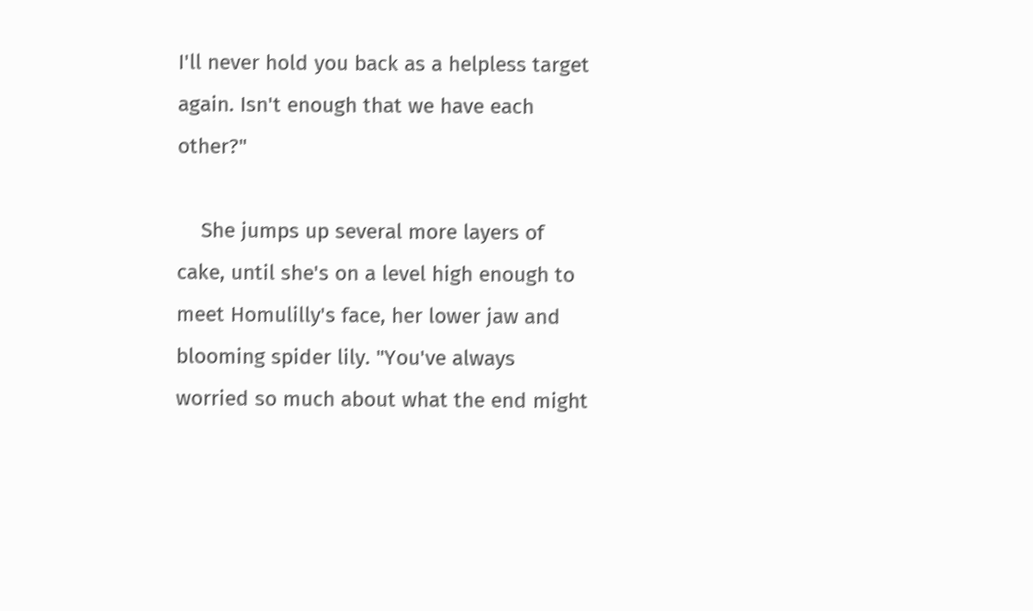I'll never hold you back as a helpless target again. Isn't enough that we have each other?"

    She jumps up several more layers of cake, until she's on a level high enough to meet Homulilly's face, her lower jaw and blooming spider lily. "You've always worried so much about what the end might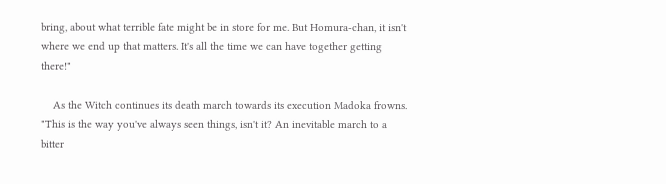bring, about what terrible fate might be in store for me. But Homura-chan, it isn't where we end up that matters. It's all the time we can have together getting there!"

    As the Witch continues its death march towards its execution Madoka frowns. "This is the way you've always seen things, isn't it? An inevitable march to a bitter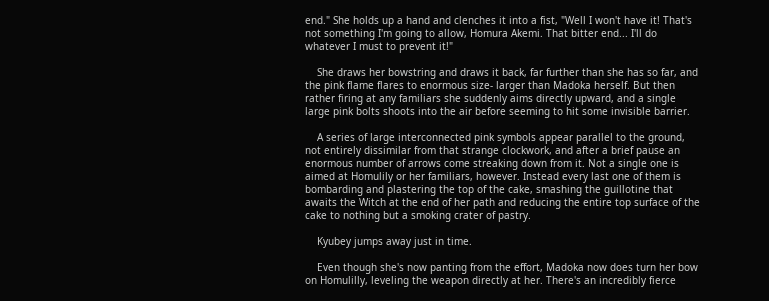end." She holds up a hand and clenches it into a fist, "Well I won't have it! That's not something I'm going to allow, Homura Akemi. That bitter end... I'll do whatever I must to prevent it!"

    She draws her bowstring and draws it back, far further than she has so far, and the pink flame flares to enormous size- larger than Madoka herself. But then rather firing at any familiars she suddenly aims directly upward, and a single large pink bolts shoots into the air before seeming to hit some invisible barrier.

    A series of large interconnected pink symbols appear parallel to the ground, not entirely dissimilar from that strange clockwork, and after a brief pause an enormous number of arrows come streaking down from it. Not a single one is aimed at Homulily or her familiars, however. Instead every last one of them is bombarding and plastering the top of the cake, smashing the guillotine that awaits the Witch at the end of her path and reducing the entire top surface of the cake to nothing but a smoking crater of pastry.

    Kyubey jumps away just in time.

    Even though she's now panting from the effort, Madoka now does turn her bow on Homulilly, leveling the weapon directly at her. There's an incredibly fierce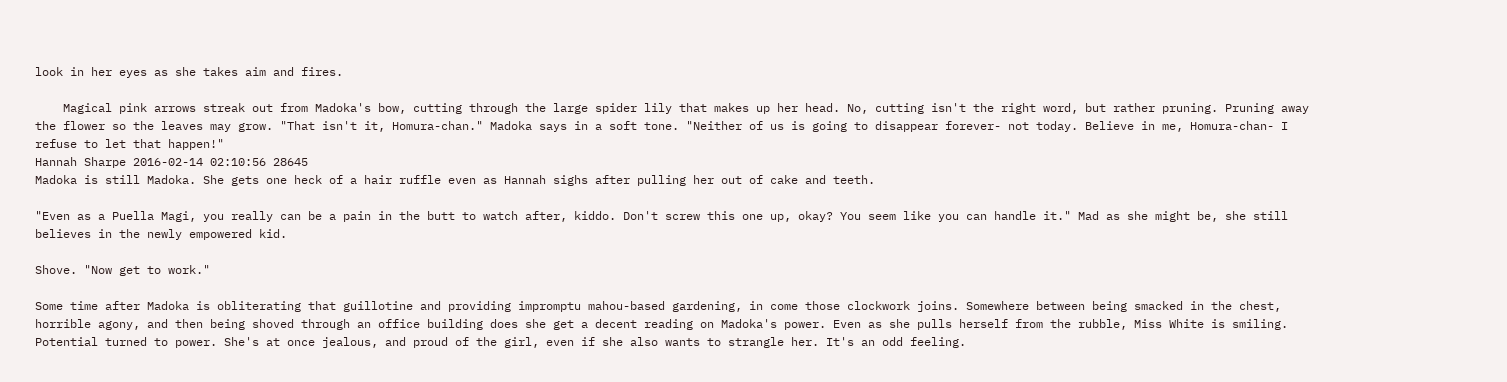look in her eyes as she takes aim and fires.

    Magical pink arrows streak out from Madoka's bow, cutting through the large spider lily that makes up her head. No, cutting isn't the right word, but rather pruning. Pruning away the flower so the leaves may grow. "That isn't it, Homura-chan." Madoka says in a soft tone. "Neither of us is going to disappear forever- not today. Believe in me, Homura-chan- I refuse to let that happen!"
Hannah Sharpe 2016-02-14 02:10:56 28645
Madoka is still Madoka. She gets one heck of a hair ruffle even as Hannah sighs after pulling her out of cake and teeth.

"Even as a Puella Magi, you really can be a pain in the butt to watch after, kiddo. Don't screw this one up, okay? You seem like you can handle it." Mad as she might be, she still believes in the newly empowered kid.

Shove. "Now get to work."

Some time after Madoka is obliterating that guillotine and providing impromptu mahou-based gardening, in come those clockwork joins. Somewhere between being smacked in the chest, horrible agony, and then being shoved through an office building does she get a decent reading on Madoka's power. Even as she pulls herself from the rubble, Miss White is smiling. Potential turned to power. She's at once jealous, and proud of the girl, even if she also wants to strangle her. It's an odd feeling.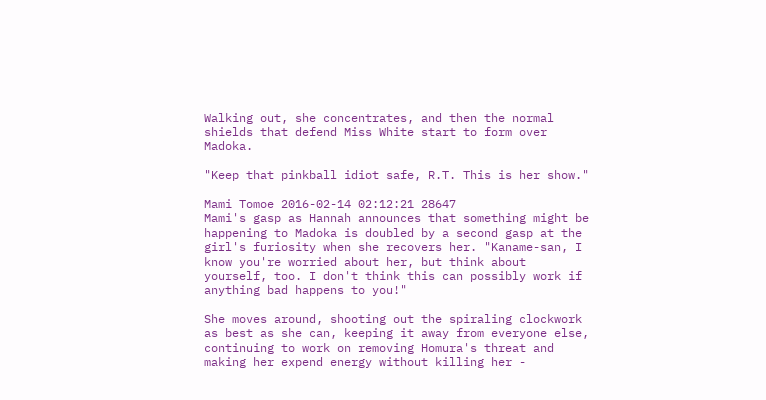Walking out, she concentrates, and then the normal shields that defend Miss White start to form over Madoka.

"Keep that pinkball idiot safe, R.T. This is her show."

Mami Tomoe 2016-02-14 02:12:21 28647
Mami's gasp as Hannah announces that something might be happening to Madoka is doubled by a second gasp at the girl's furiosity when she recovers her. "Kaname-san, I know you're worried about her, but think about yourself, too. I don't think this can possibly work if anything bad happens to you!"

She moves around, shooting out the spiraling clockwork as best as she can, keeping it away from everyone else, continuing to work on removing Homura's threat and making her expend energy without killing her -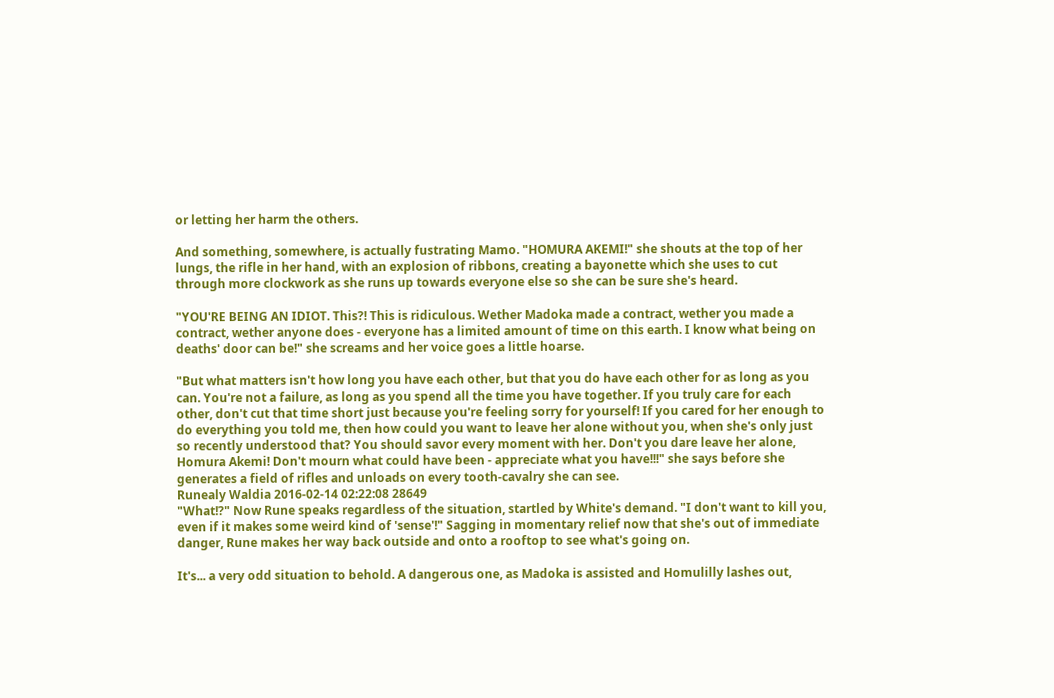or letting her harm the others.

And something, somewhere, is actually fustrating Mamo. "HOMURA AKEMI!" she shouts at the top of her lungs, the rifle in her hand, with an explosion of ribbons, creating a bayonette which she uses to cut through more clockwork as she runs up towards everyone else so she can be sure she's heard.

"YOU'RE BEING AN IDIOT. This?! This is ridiculous. Wether Madoka made a contract, wether you made a contract, wether anyone does - everyone has a limited amount of time on this earth. I know what being on deaths' door can be!" she screams and her voice goes a little hoarse.

"But what matters isn't how long you have each other, but that you do have each other for as long as you can. You're not a failure, as long as you spend all the time you have together. If you truly care for each other, don't cut that time short just because you're feeling sorry for yourself! If you cared for her enough to do everything you told me, then how could you want to leave her alone without you, when she's only just so recently understood that? You should savor every moment with her. Don't you dare leave her alone, Homura Akemi! Don't mourn what could have been - appreciate what you have!!!" she says before she generates a field of rifles and unloads on every tooth-cavalry she can see.
Runealy Waldia 2016-02-14 02:22:08 28649
"What!?" Now Rune speaks regardless of the situation, startled by White's demand. "I don't want to kill you, even if it makes some weird kind of 'sense'!" Sagging in momentary relief now that she's out of immediate danger, Rune makes her way back outside and onto a rooftop to see what's going on.

It's... a very odd situation to behold. A dangerous one, as Madoka is assisted and Homulilly lashes out,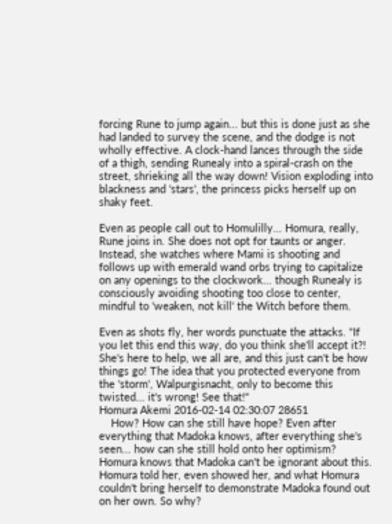forcing Rune to jump again... but this is done just as she had landed to survey the scene, and the dodge is not wholly effective. A clock-hand lances through the side of a thigh, sending Runealy into a spiral-crash on the street, shrieking all the way down! Vision exploding into blackness and 'stars', the princess picks herself up on shaky feet.

Even as people call out to Homulilly... Homura, really, Rune joins in. She does not opt for taunts or anger. Instead, she watches where Mami is shooting and follows up with emerald wand orbs trying to capitalize on any openings to the clockwork... though Runealy is consciously avoiding shooting too close to center, mindful to 'weaken, not kill' the Witch before them.

Even as shots fly, her words punctuate the attacks. "If you let this end this way, do you think she'll accept it?! She's here to help, we all are, and this just can't be how things go! The idea that you protected everyone from the 'storm', Walpurgisnacht, only to become this twisted... it's wrong! See that!"
Homura Akemi 2016-02-14 02:30:07 28651
    How? How can she still have hope? Even after everything that Madoka knows, after everything she's seen... how can she still hold onto her optimism? Homura knows that Madoka can't be ignorant about this. Homura told her, even showed her, and what Homura couldn't bring herself to demonstrate Madoka found out on her own. So why?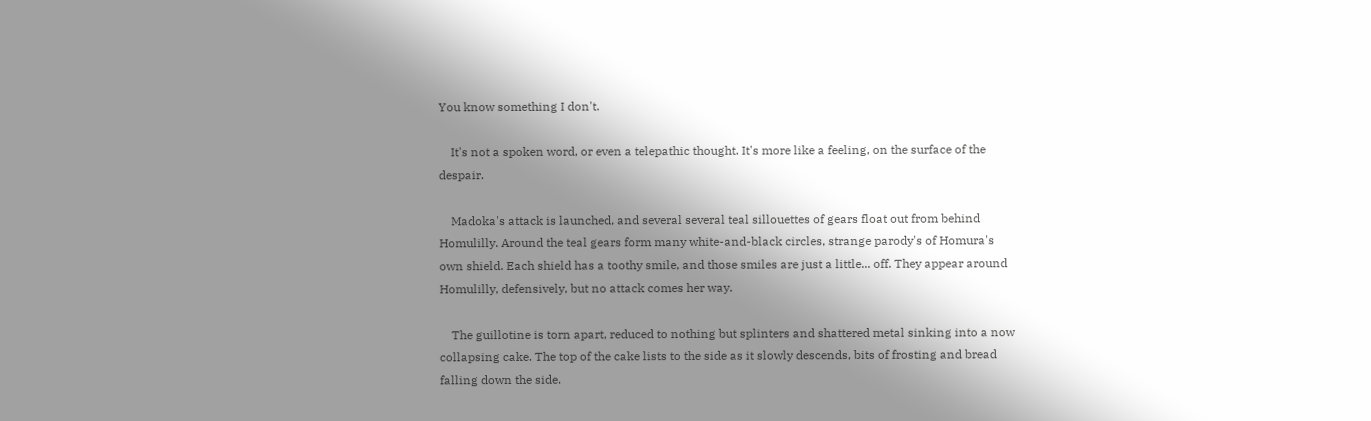You know something I don't.

    It's not a spoken word, or even a telepathic thought. It's more like a feeling, on the surface of the despair.

    Madoka's attack is launched, and several several teal sillouettes of gears float out from behind Homulilly. Around the teal gears form many white-and-black circles, strange parody's of Homura's own shield. Each shield has a toothy smile, and those smiles are just a little... off. They appear around Homulilly, defensively, but no attack comes her way.

    The guillotine is torn apart, reduced to nothing but splinters and shattered metal sinking into a now collapsing cake. The top of the cake lists to the side as it slowly descends, bits of frosting and bread falling down the side.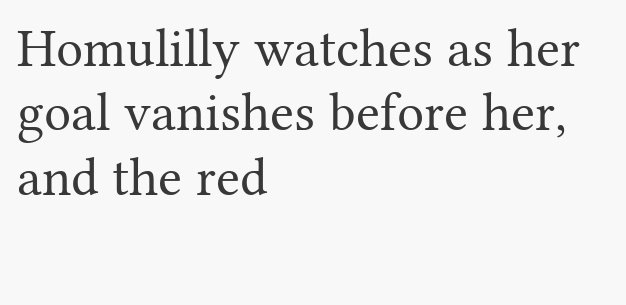Homulilly watches as her goal vanishes before her, and the red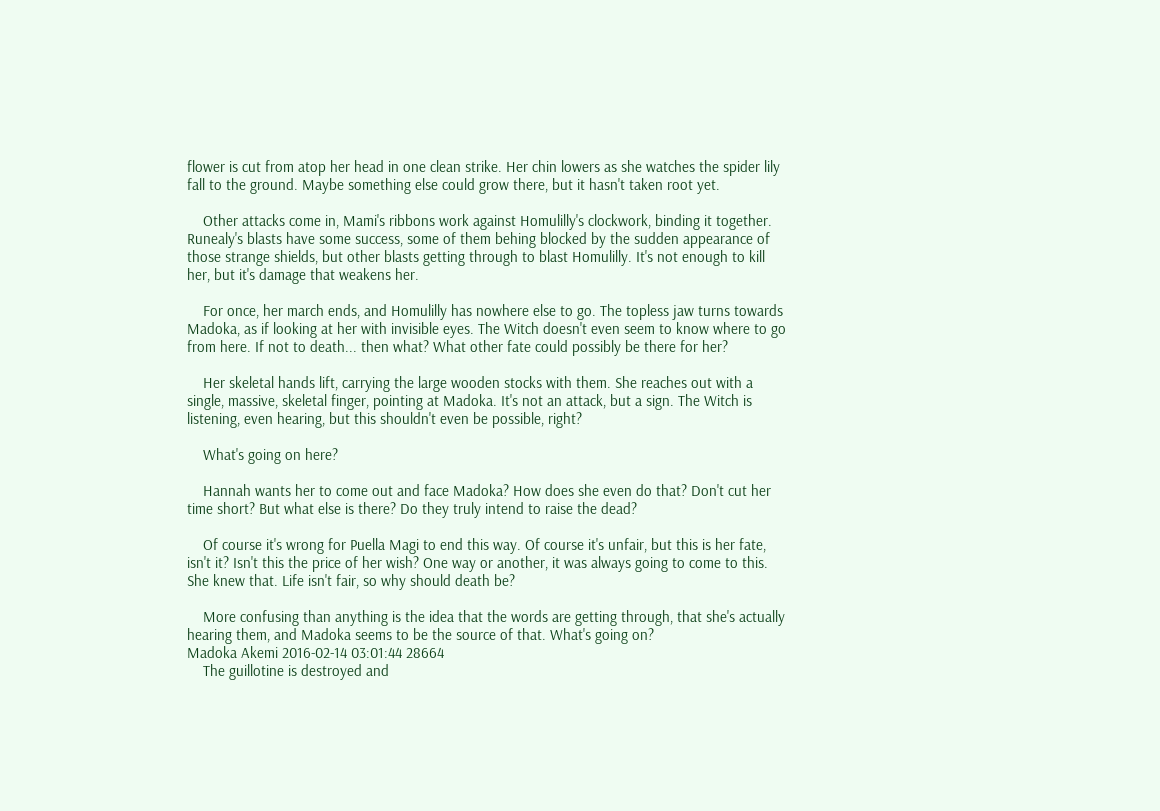flower is cut from atop her head in one clean strike. Her chin lowers as she watches the spider lily fall to the ground. Maybe something else could grow there, but it hasn't taken root yet.

    Other attacks come in, Mami's ribbons work against Homulilly's clockwork, binding it together. Runealy's blasts have some success, some of them behing blocked by the sudden appearance of those strange shields, but other blasts getting through to blast Homulilly. It's not enough to kill her, but it's damage that weakens her.

    For once, her march ends, and Homulilly has nowhere else to go. The topless jaw turns towards Madoka, as if looking at her with invisible eyes. The Witch doesn't even seem to know where to go from here. If not to death... then what? What other fate could possibly be there for her?

    Her skeletal hands lift, carrying the large wooden stocks with them. She reaches out with a single, massive, skeletal finger, pointing at Madoka. It's not an attack, but a sign. The Witch is listening, even hearing, but this shouldn't even be possible, right?

    What's going on here?

    Hannah wants her to come out and face Madoka? How does she even do that? Don't cut her time short? But what else is there? Do they truly intend to raise the dead?

    Of course it's wrong for Puella Magi to end this way. Of course it's unfair, but this is her fate, isn't it? Isn't this the price of her wish? One way or another, it was always going to come to this. She knew that. Life isn't fair, so why should death be?

    More confusing than anything is the idea that the words are getting through, that she's actually hearing them, and Madoka seems to be the source of that. What's going on?
Madoka Akemi 2016-02-14 03:01:44 28664
    The guillotine is destroyed and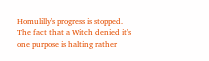Homulilly's progress is stopped. The fact that a Witch denied it's one purpose is halting rather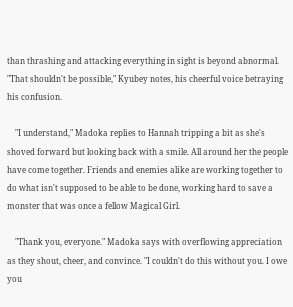than thrashing and attacking everything in sight is beyond abnormal. "That shouldn't be possible," Kyubey notes, his cheerful voice betraying his confusion.

    "I understand," Madoka replies to Hannah tripping a bit as she's shoved forward but looking back with a smile. All around her the people have come together. Friends and enemies alike are working together to do what isn't supposed to be able to be done, working hard to save a monster that was once a fellow Magical Girl.

    "Thank you, everyone." Madoka says with overflowing appreciation as they shout, cheer, and convince. "I couldn't do this without you. I owe you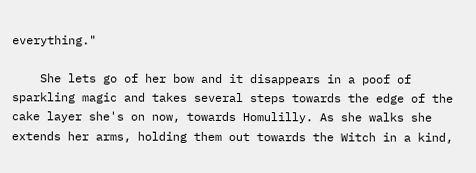everything."

    She lets go of her bow and it disappears in a poof of sparkling magic and takes several steps towards the edge of the cake layer she's on now, towards Homulilly. As she walks she extends her arms, holding them out towards the Witch in a kind,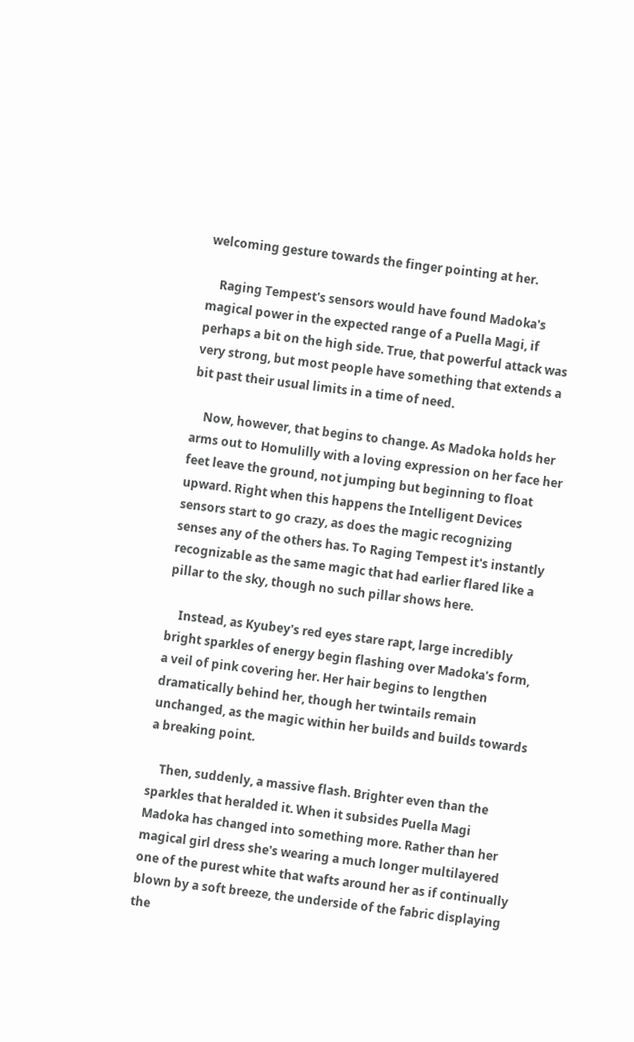welcoming gesture towards the finger pointing at her.

    Raging Tempest's sensors would have found Madoka's magical power in the expected range of a Puella Magi, if perhaps a bit on the high side. True, that powerful attack was very strong, but most people have something that extends a bit past their usual limits in a time of need.

    Now, however, that begins to change. As Madoka holds her arms out to Homulilly with a loving expression on her face her feet leave the ground, not jumping but beginning to float upward. Right when this happens the Intelligent Devices sensors start to go crazy, as does the magic recognizing senses any of the others has. To Raging Tempest it's instantly recognizable as the same magic that had earlier flared like a pillar to the sky, though no such pillar shows here.

    Instead, as Kyubey's red eyes stare rapt, large incredibly bright sparkles of energy begin flashing over Madoka's form, a veil of pink covering her. Her hair begins to lengthen dramatically behind her, though her twintails remain unchanged, as the magic within her builds and builds towards a breaking point.

    Then, suddenly, a massive flash. Brighter even than the sparkles that heralded it. When it subsides Puella Magi Madoka has changed into something more. Rather than her magical girl dress she's wearing a much longer multilayered one of the purest white that wafts around her as if continually blown by a soft breeze, the underside of the fabric displaying the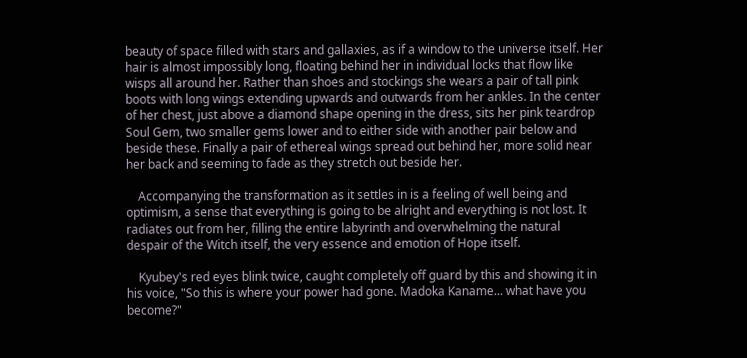beauty of space filled with stars and gallaxies, as if a window to the universe itself. Her hair is almost impossibly long, floating behind her in individual locks that flow like wisps all around her. Rather than shoes and stockings she wears a pair of tall pink boots with long wings extending upwards and outwards from her ankles. In the center of her chest, just above a diamond shape opening in the dress, sits her pink teardrop Soul Gem, two smaller gems lower and to either side with another pair below and beside these. Finally a pair of ethereal wings spread out behind her, more solid near her back and seeming to fade as they stretch out beside her.

    Accompanying the transformation as it settles in is a feeling of well being and optimism, a sense that everything is going to be alright and everything is not lost. It radiates out from her, filling the entire labyrinth and overwhelming the natural despair of the Witch itself, the very essence and emotion of Hope itself.

    Kyubey's red eyes blink twice, caught completely off guard by this and showing it in his voice, "So this is where your power had gone. Madoka Kaname... what have you become?"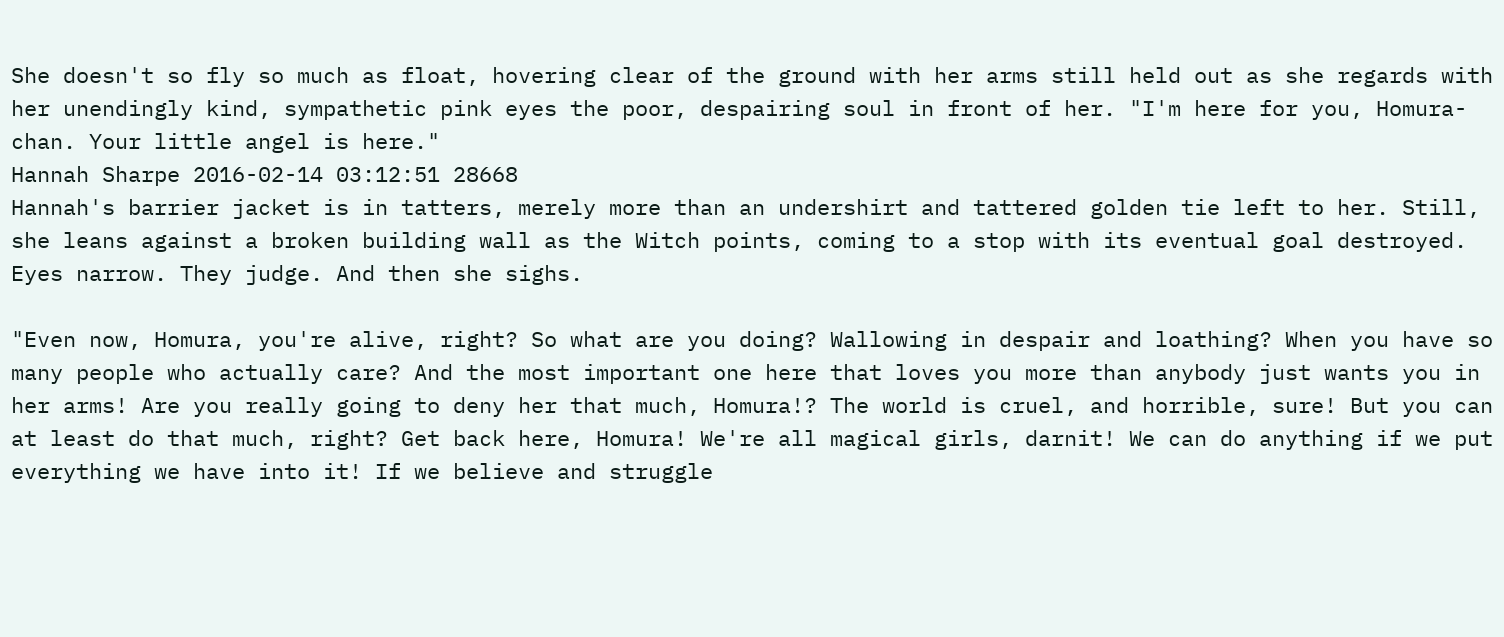She doesn't so fly so much as float, hovering clear of the ground with her arms still held out as she regards with her unendingly kind, sympathetic pink eyes the poor, despairing soul in front of her. "I'm here for you, Homura-chan. Your little angel is here."
Hannah Sharpe 2016-02-14 03:12:51 28668
Hannah's barrier jacket is in tatters, merely more than an undershirt and tattered golden tie left to her. Still, she leans against a broken building wall as the Witch points, coming to a stop with its eventual goal destroyed. Eyes narrow. They judge. And then she sighs.

"Even now, Homura, you're alive, right? So what are you doing? Wallowing in despair and loathing? When you have so many people who actually care? And the most important one here that loves you more than anybody just wants you in her arms! Are you really going to deny her that much, Homura!? The world is cruel, and horrible, sure! But you can at least do that much, right? Get back here, Homura! We're all magical girls, darnit! We can do anything if we put everything we have into it! If we believe and struggle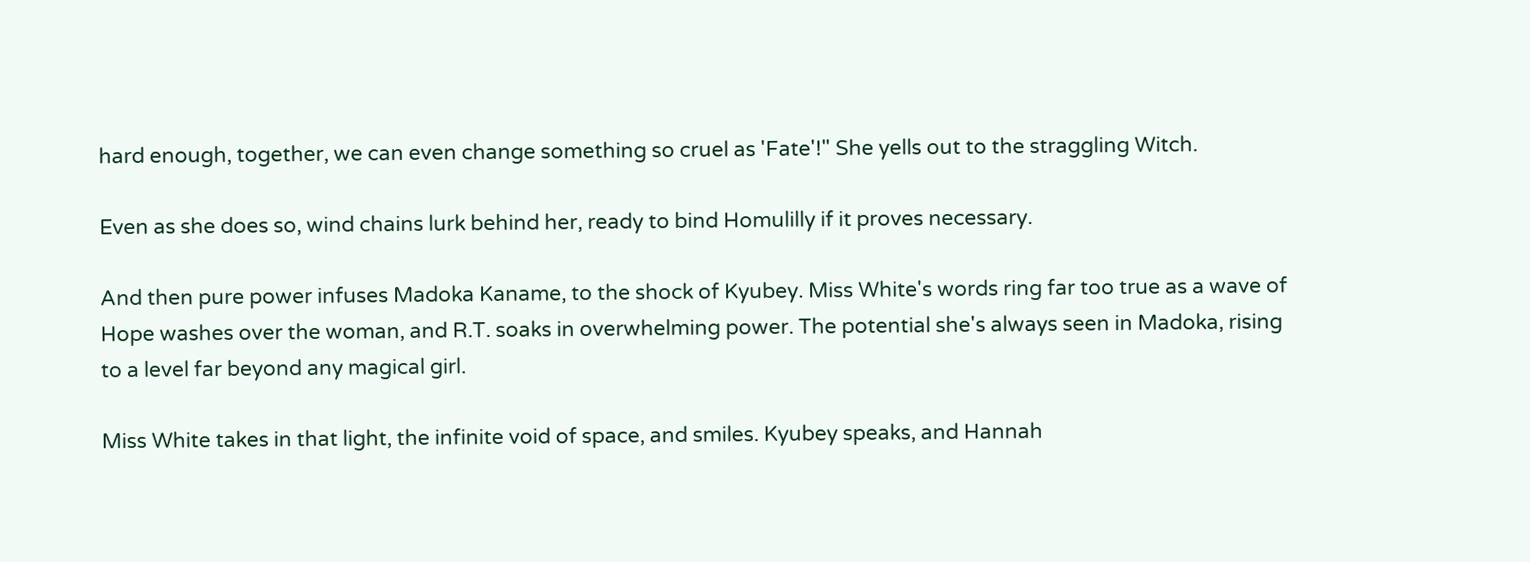hard enough, together, we can even change something so cruel as 'Fate'!" She yells out to the straggling Witch.

Even as she does so, wind chains lurk behind her, ready to bind Homulilly if it proves necessary.

And then pure power infuses Madoka Kaname, to the shock of Kyubey. Miss White's words ring far too true as a wave of Hope washes over the woman, and R.T. soaks in overwhelming power. The potential she's always seen in Madoka, rising to a level far beyond any magical girl.

Miss White takes in that light, the infinite void of space, and smiles. Kyubey speaks, and Hannah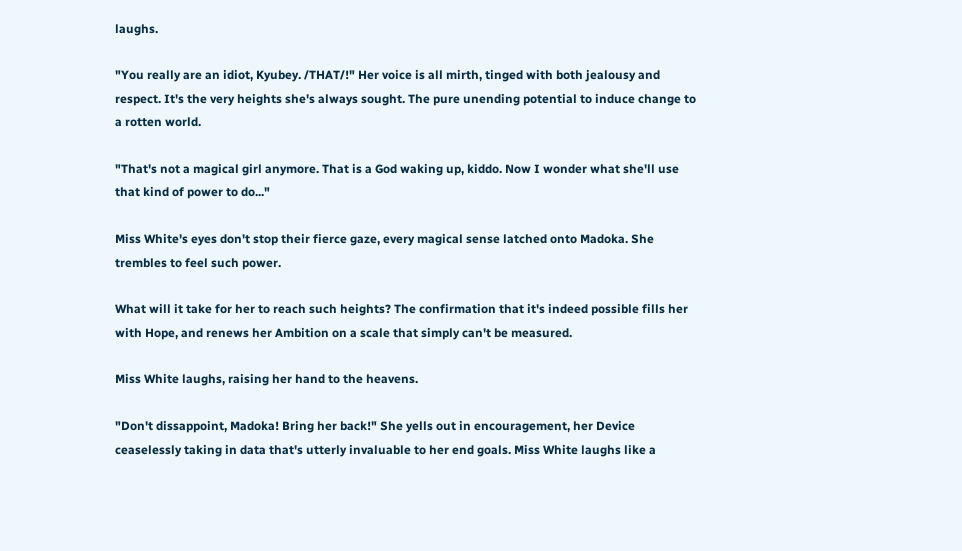laughs.

"You really are an idiot, Kyubey. /THAT/!" Her voice is all mirth, tinged with both jealousy and respect. It's the very heights she's always sought. The pure unending potential to induce change to a rotten world.

"That's not a magical girl anymore. That is a God waking up, kiddo. Now I wonder what she'll use that kind of power to do..."

Miss White's eyes don't stop their fierce gaze, every magical sense latched onto Madoka. She trembles to feel such power.

What will it take for her to reach such heights? The confirmation that it's indeed possible fills her with Hope, and renews her Ambition on a scale that simply can't be measured.

Miss White laughs, raising her hand to the heavens.

"Don't dissappoint, Madoka! Bring her back!" She yells out in encouragement, her Device ceaselessly taking in data that's utterly invaluable to her end goals. Miss White laughs like a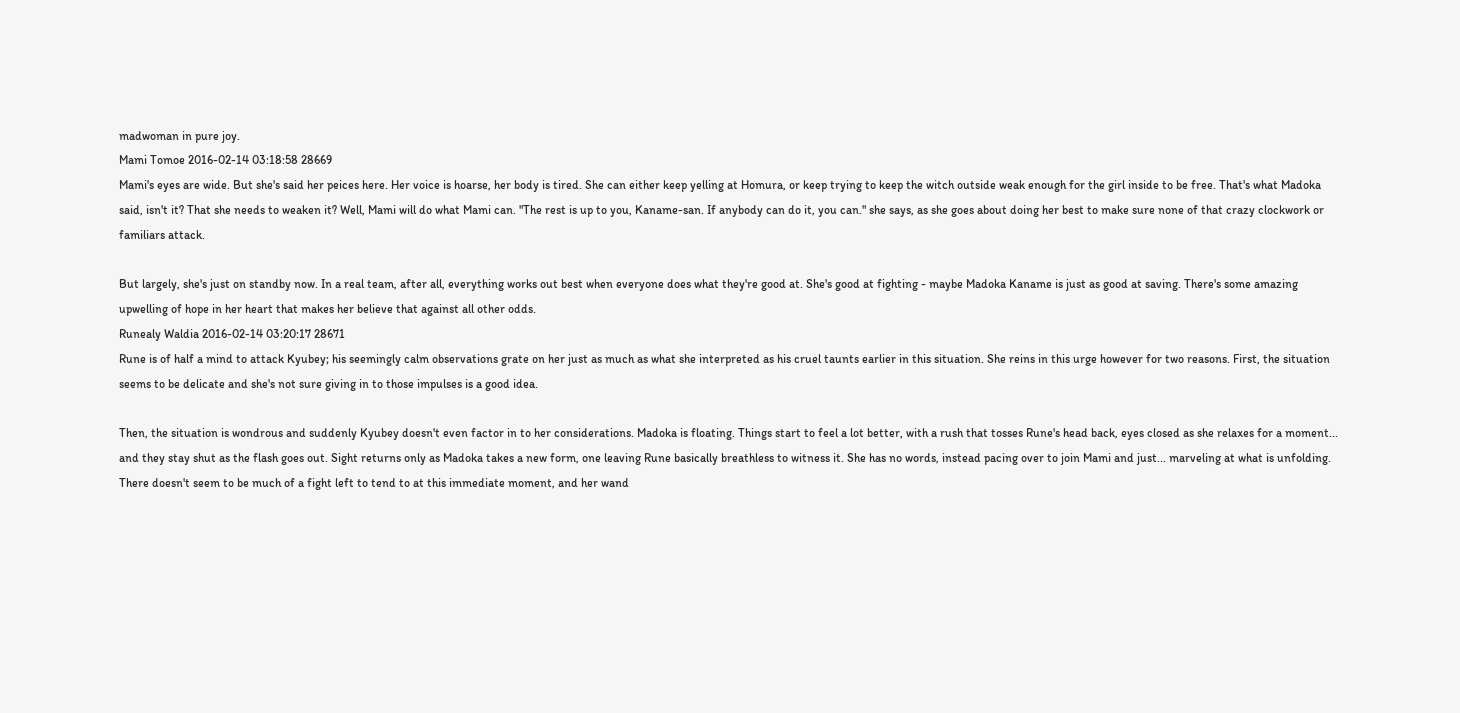madwoman in pure joy.
Mami Tomoe 2016-02-14 03:18:58 28669
Mami's eyes are wide. But she's said her peices here. Her voice is hoarse, her body is tired. She can either keep yelling at Homura, or keep trying to keep the witch outside weak enough for the girl inside to be free. That's what Madoka said, isn't it? That she needs to weaken it? Well, Mami will do what Mami can. "The rest is up to you, Kaname-san. If anybody can do it, you can." she says, as she goes about doing her best to make sure none of that crazy clockwork or familiars attack.

But largely, she's just on standby now. In a real team, after all, everything works out best when everyone does what they're good at. She's good at fighting - maybe Madoka Kaname is just as good at saving. There's some amazing upwelling of hope in her heart that makes her believe that against all other odds.
Runealy Waldia 2016-02-14 03:20:17 28671
Rune is of half a mind to attack Kyubey; his seemingly calm observations grate on her just as much as what she interpreted as his cruel taunts earlier in this situation. She reins in this urge however for two reasons. First, the situation seems to be delicate and she's not sure giving in to those impulses is a good idea.

Then, the situation is wondrous and suddenly Kyubey doesn't even factor in to her considerations. Madoka is floating. Things start to feel a lot better, with a rush that tosses Rune's head back, eyes closed as she relaxes for a moment... and they stay shut as the flash goes out. Sight returns only as Madoka takes a new form, one leaving Rune basically breathless to witness it. She has no words, instead pacing over to join Mami and just... marveling at what is unfolding. There doesn't seem to be much of a fight left to tend to at this immediate moment, and her wand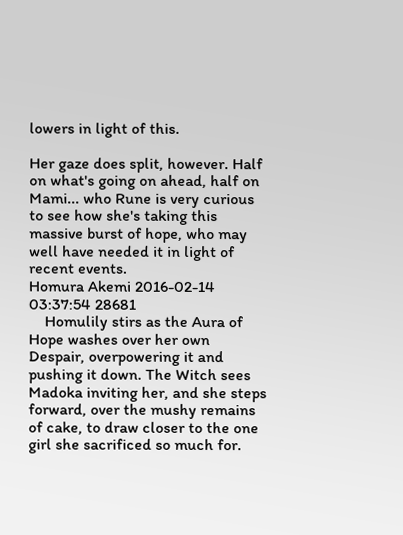lowers in light of this.

Her gaze does split, however. Half on what's going on ahead, half on Mami... who Rune is very curious to see how she's taking this massive burst of hope, who may well have needed it in light of recent events.
Homura Akemi 2016-02-14 03:37:54 28681
    Homulily stirs as the Aura of Hope washes over her own Despair, overpowering it and pushing it down. The Witch sees Madoka inviting her, and she steps forward, over the mushy remains of cake, to draw closer to the one girl she sacrificed so much for.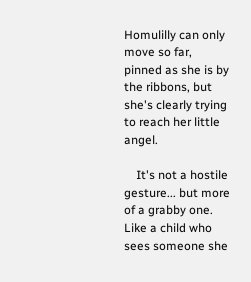Homulilly can only move so far, pinned as she is by the ribbons, but she's clearly trying to reach her little angel.

    It's not a hostile gesture... but more of a grabby one. Like a child who sees someone she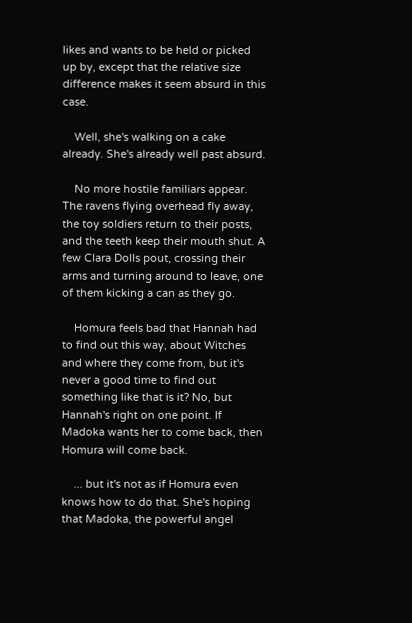likes and wants to be held or picked up by, except that the relative size difference makes it seem absurd in this case.

    Well, she's walking on a cake already. She's already well past absurd.

    No more hostile familiars appear. The ravens flying overhead fly away, the toy soldiers return to their posts, and the teeth keep their mouth shut. A few Clara Dolls pout, crossing their arms and turning around to leave, one of them kicking a can as they go.

    Homura feels bad that Hannah had to find out this way, about Witches and where they come from, but it's never a good time to find out something like that is it? No, but Hannah's right on one point. If Madoka wants her to come back, then Homura will come back.

    ... but it's not as if Homura even knows how to do that. She's hoping that Madoka, the powerful angel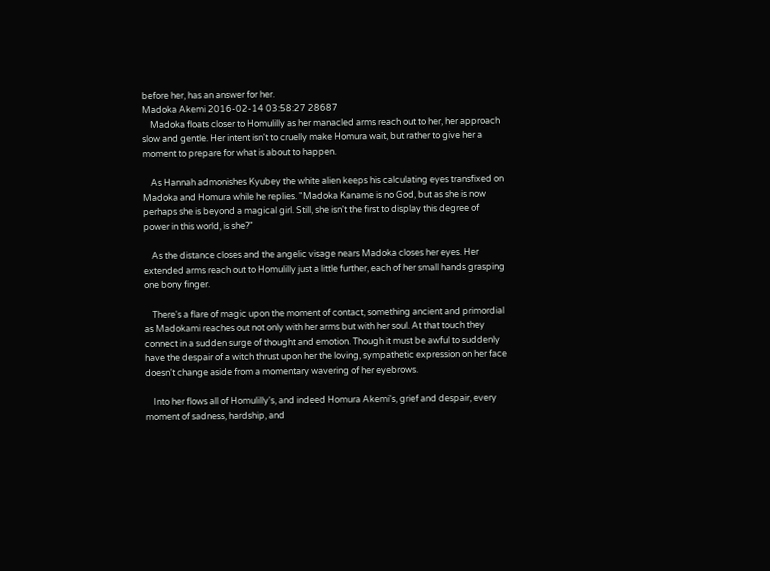before her, has an answer for her.
Madoka Akemi 2016-02-14 03:58:27 28687
    Madoka floats closer to Homulilly as her manacled arms reach out to her, her approach slow and gentle. Her intent isn't to cruelly make Homura wait, but rather to give her a moment to prepare for what is about to happen.

    As Hannah admonishes Kyubey the white alien keeps his calculating eyes transfixed on Madoka and Homura while he replies. "Madoka Kaname is no God, but as she is now perhaps she is beyond a magical girl. Still, she isn't the first to display this degree of power in this world, is she?"

    As the distance closes and the angelic visage nears Madoka closes her eyes. Her extended arms reach out to Homulilly just a little further, each of her small hands grasping one bony finger.

    There's a flare of magic upon the moment of contact, something ancient and primordial as Madokami reaches out not only with her arms but with her soul. At that touch they connect in a sudden surge of thought and emotion. Though it must be awful to suddenly have the despair of a witch thrust upon her the loving, sympathetic expression on her face doesn't change aside from a momentary wavering of her eyebrows.

    Into her flows all of Homulilly's, and indeed Homura Akemi's, grief and despair, every moment of sadness, hardship, and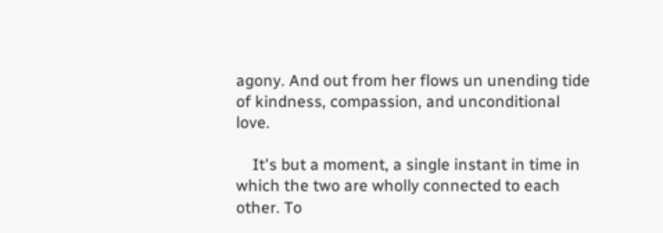agony. And out from her flows un unending tide of kindness, compassion, and unconditional love.

    It's but a moment, a single instant in time in which the two are wholly connected to each other. To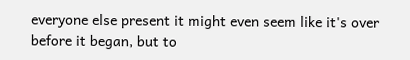everyone else present it might even seem like it's over before it began, but to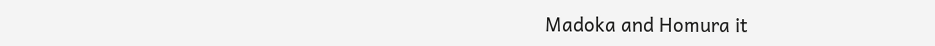Madoka and Homura it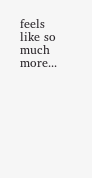feels like so much more...